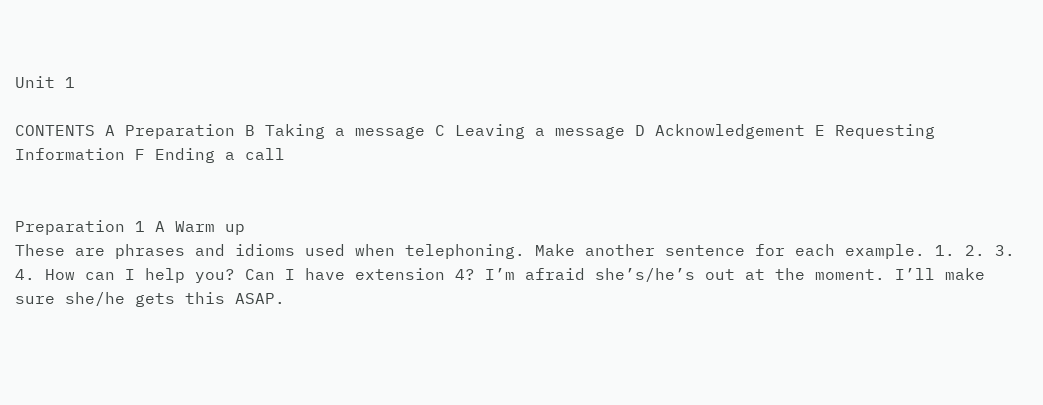Unit 1

CONTENTS A Preparation B Taking a message C Leaving a message D Acknowledgement E Requesting Information F Ending a call


Preparation 1 A Warm up
These are phrases and idioms used when telephoning. Make another sentence for each example. 1. 2. 3. 4. How can I help you? Can I have extension 4? I’m afraid she’s/he’s out at the moment. I’ll make sure she/he gets this ASAP.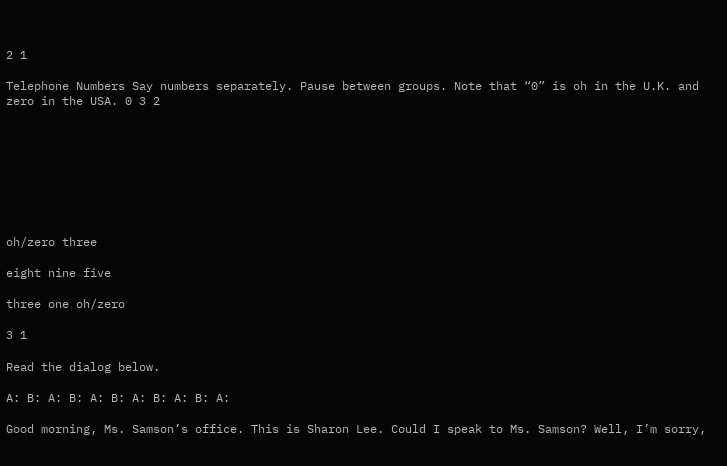2 1

Telephone Numbers Say numbers separately. Pause between groups. Note that “0” is oh in the U.K. and zero in the USA. 0 3 2








oh/zero three

eight nine five

three one oh/zero

3 1

Read the dialog below.

A: B: A: B: A: B: A: B: A: B: A:

Good morning, Ms. Samson’s office. This is Sharon Lee. Could I speak to Ms. Samson? Well, I’m sorry,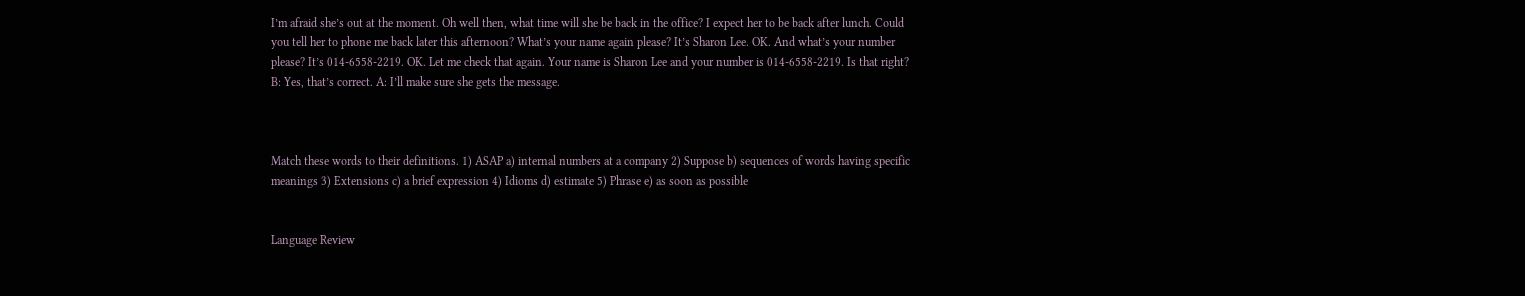I’m afraid she’s out at the moment. Oh well then, what time will she be back in the office? I expect her to be back after lunch. Could you tell her to phone me back later this afternoon? What’s your name again please? It’s Sharon Lee. OK. And what’s your number please? It’s 014-6558-2219. OK. Let me check that again. Your name is Sharon Lee and your number is 014-6558-2219. Is that right? B: Yes, that’s correct. A: I’ll make sure she gets the message.



Match these words to their definitions. 1) ASAP a) internal numbers at a company 2) Suppose b) sequences of words having specific meanings 3) Extensions c) a brief expression 4) Idioms d) estimate 5) Phrase e) as soon as possible


Language Review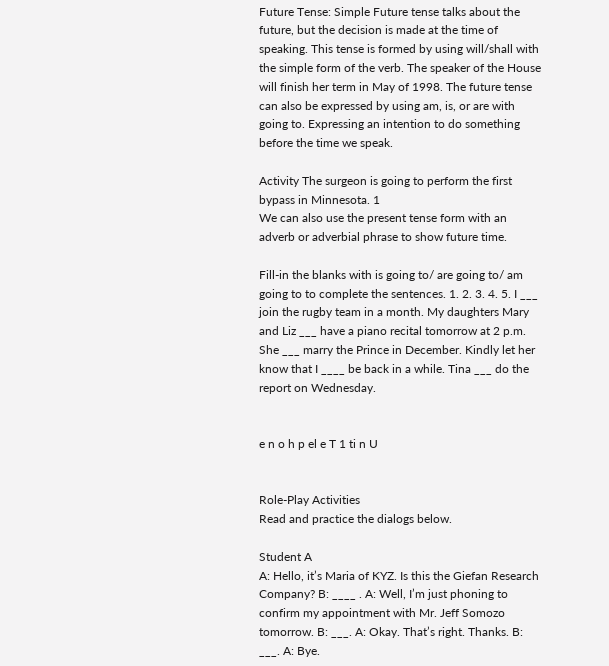Future Tense: Simple Future tense talks about the future, but the decision is made at the time of speaking. This tense is formed by using will/shall with the simple form of the verb. The speaker of the House will finish her term in May of 1998. The future tense can also be expressed by using am, is, or are with going to. Expressing an intention to do something before the time we speak.

Activity The surgeon is going to perform the first bypass in Minnesota. 1
We can also use the present tense form with an adverb or adverbial phrase to show future time.

Fill-in the blanks with is going to/ are going to/ am going to to complete the sentences. 1. 2. 3. 4. 5. I ___ join the rugby team in a month. My daughters Mary and Liz ___ have a piano recital tomorrow at 2 p.m. She ___ marry the Prince in December. Kindly let her know that I ____ be back in a while. Tina ___ do the report on Wednesday.


e n o h p el e T 1 ti n U


Role-Play Activities
Read and practice the dialogs below.

Student A
A: Hello, it’s Maria of KYZ. Is this the Giefan Research Company? B: ____ . A: Well, I’m just phoning to confirm my appointment with Mr. Jeff Somozo tomorrow. B: ___. A: Okay. That’s right. Thanks. B: ___. A: Bye.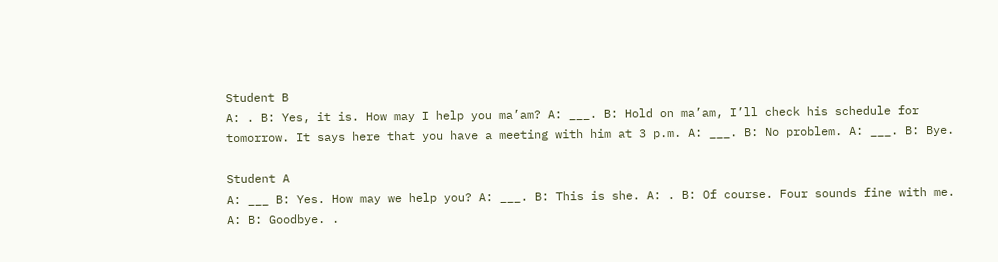Student B
A: . B: Yes, it is. How may I help you ma’am? A: ___. B: Hold on ma’am, I’ll check his schedule for tomorrow. It says here that you have a meeting with him at 3 p.m. A: ___. B: No problem. A: ___. B: Bye.

Student A
A: ___ B: Yes. How may we help you? A: ___. B: This is she. A: . B: Of course. Four sounds fine with me. A: B: Goodbye. .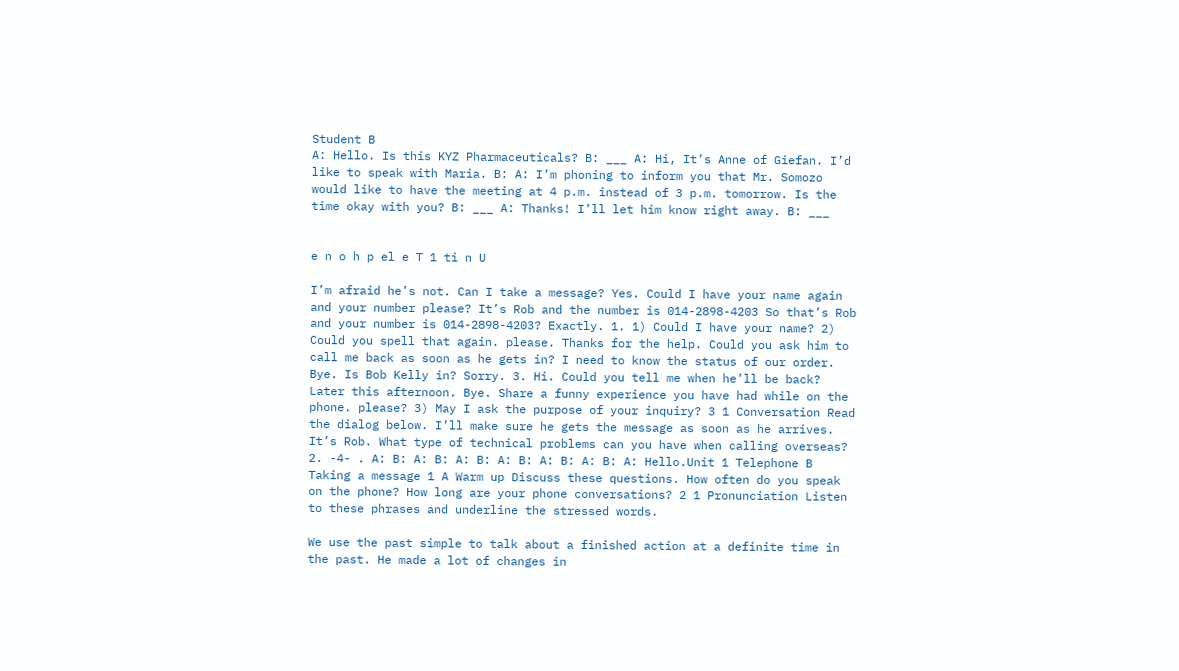Student B
A: Hello. Is this KYZ Pharmaceuticals? B: ___ A: Hi, It’s Anne of Giefan. I’d like to speak with Maria. B: A: I’m phoning to inform you that Mr. Somozo would like to have the meeting at 4 p.m. instead of 3 p.m. tomorrow. Is the time okay with you? B: ___ A: Thanks! I’ll let him know right away. B: ___


e n o h p el e T 1 ti n U

I’m afraid he’s not. Can I take a message? Yes. Could I have your name again and your number please? It’s Rob and the number is 014-2898-4203 So that’s Rob and your number is 014-2898-4203? Exactly. 1. 1) Could I have your name? 2) Could you spell that again. please. Thanks for the help. Could you ask him to call me back as soon as he gets in? I need to know the status of our order. Bye. Is Bob Kelly in? Sorry. 3. Hi. Could you tell me when he’ll be back? Later this afternoon. Bye. Share a funny experience you have had while on the phone. please? 3) May I ask the purpose of your inquiry? 3 1 Conversation Read the dialog below. I’ll make sure he gets the message as soon as he arrives. It’s Rob. What type of technical problems can you have when calling overseas? 2. -4- . A: B: A: B: A: B: A: B: A: B: A: B: A: Hello.Unit 1 Telephone B Taking a message 1 A Warm up Discuss these questions. How often do you speak on the phone? How long are your phone conversations? 2 1 Pronunciation Listen to these phrases and underline the stressed words.

We use the past simple to talk about a finished action at a definite time in the past. He made a lot of changes in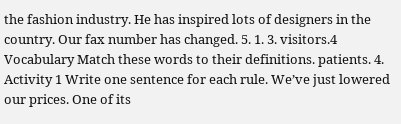the fashion industry. He has inspired lots of designers in the country. Our fax number has changed. 5. 1. 3. visitors.4 Vocabulary Match these words to their definitions. patients. 4. Activity 1 Write one sentence for each rule. We’ve just lowered our prices. One of its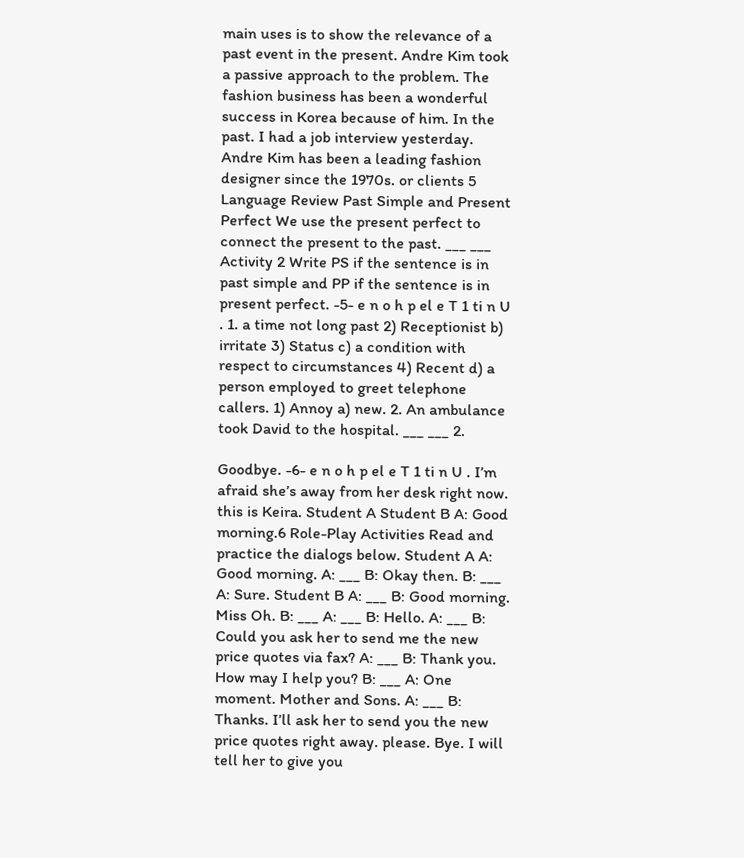main uses is to show the relevance of a past event in the present. Andre Kim took a passive approach to the problem. The fashion business has been a wonderful success in Korea because of him. In the past. I had a job interview yesterday. Andre Kim has been a leading fashion designer since the 1970s. or clients 5 Language Review Past Simple and Present Perfect We use the present perfect to connect the present to the past. ___ ___ Activity 2 Write PS if the sentence is in past simple and PP if the sentence is in present perfect. -5- e n o h p el e T 1 ti n U . 1. a time not long past 2) Receptionist b) irritate 3) Status c) a condition with respect to circumstances 4) Recent d) a person employed to greet telephone callers. 1) Annoy a) new. 2. An ambulance took David to the hospital. ___ ___ 2.

Goodbye. -6- e n o h p el e T 1 ti n U . I’m afraid she’s away from her desk right now. this is Keira. Student A Student B A: Good morning.6 Role-Play Activities Read and practice the dialogs below. Student A A: Good morning. A: ___ B: Okay then. B: ___ A: Sure. Student B A: ___ B: Good morning. Miss Oh. B: ___ A: ___ B: Hello. A: ___ B: Could you ask her to send me the new price quotes via fax? A: ___ B: Thank you. How may I help you? B: ___ A: One moment. Mother and Sons. A: ___ B: Thanks. I’ll ask her to send you the new price quotes right away. please. Bye. I will tell her to give you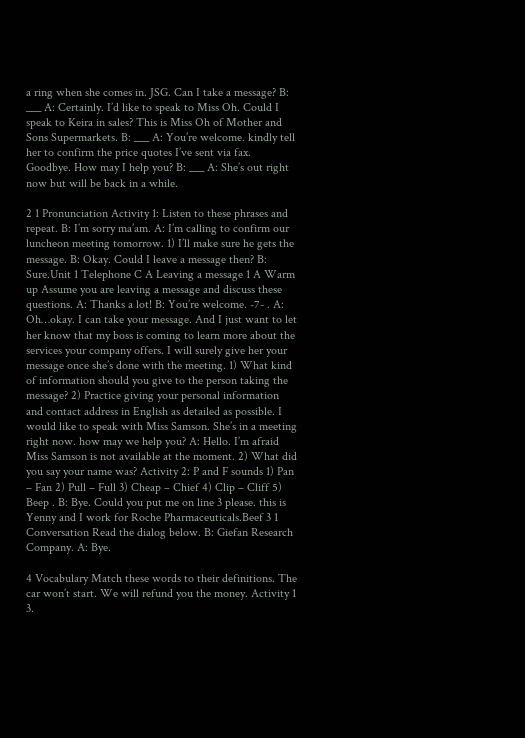a ring when she comes in. JSG. Can I take a message? B: ___ A: Certainly. I’d like to speak to Miss Oh. Could I speak to Keira in sales? This is Miss Oh of Mother and Sons Supermarkets. B: ___ A: You’re welcome. kindly tell her to confirm the price quotes I’ve sent via fax. Goodbye. How may I help you? B: ___ A: She’s out right now but will be back in a while.

2 1 Pronunciation Activity 1: Listen to these phrases and repeat. B: I’m sorry ma’am. A: I’m calling to confirm our luncheon meeting tomorrow. 1) I’ll make sure he gets the message. B: Okay. Could I leave a message then? B: Sure.Unit 1 Telephone C A Leaving a message 1 A Warm up Assume you are leaving a message and discuss these questions. A: Thanks a lot! B: You’re welcome. -7- . A: Oh…okay. I can take your message. And I just want to let her know that my boss is coming to learn more about the services your company offers. I will surely give her your message once she’s done with the meeting. 1) What kind of information should you give to the person taking the message? 2) Practice giving your personal information and contact address in English as detailed as possible. I would like to speak with Miss Samson. She’s in a meeting right now. how may we help you? A: Hello. I’m afraid Miss Samson is not available at the moment. 2) What did you say your name was? Activity 2: P and F sounds 1) Pan – Fan 2) Pull – Full 3) Cheap – Chief 4) Clip – Cliff 5) Beep . B: Bye. Could you put me on line 3 please. this is Yenny and I work for Roche Pharmaceuticals.Beef 3 1 Conversation Read the dialog below. B: Giefan Research Company. A: Bye.

4 Vocabulary Match these words to their definitions. The car won’t start. We will refund you the money. Activity 1 3.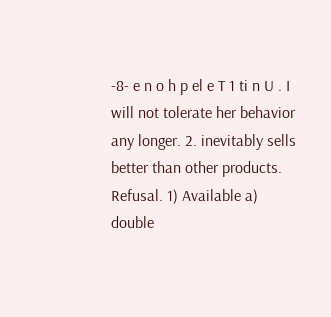-8- e n o h p el e T 1 ti n U . I will not tolerate her behavior any longer. 2. inevitably sells better than other products. Refusal. 1) Available a) double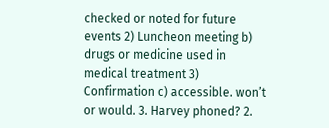checked or noted for future events 2) Luncheon meeting b) drugs or medicine used in medical treatment 3) Confirmation c) accessible. won’t or would. 3. Harvey phoned? 2.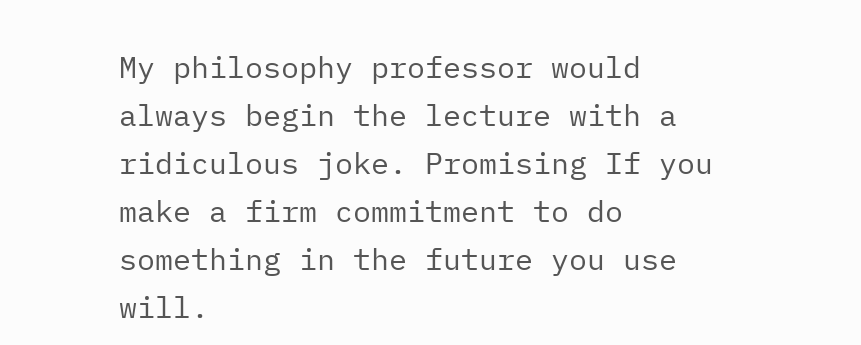My philosophy professor would always begin the lecture with a ridiculous joke. Promising If you make a firm commitment to do something in the future you use will.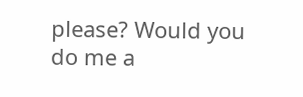please? Would you do me a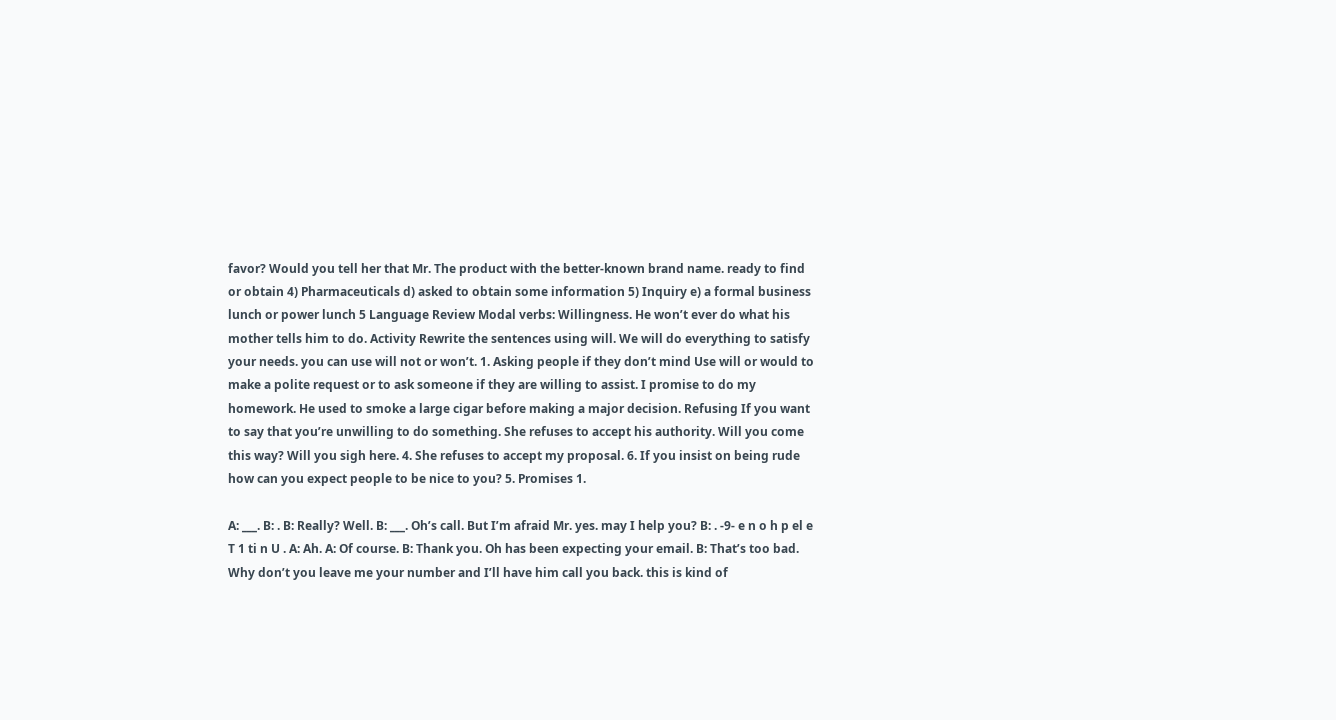favor? Would you tell her that Mr. The product with the better-known brand name. ready to find or obtain 4) Pharmaceuticals d) asked to obtain some information 5) Inquiry e) a formal business lunch or power lunch 5 Language Review Modal verbs: Willingness. He won’t ever do what his mother tells him to do. Activity Rewrite the sentences using will. We will do everything to satisfy your needs. you can use will not or won’t. 1. Asking people if they don’t mind Use will or would to make a polite request or to ask someone if they are willing to assist. I promise to do my homework. He used to smoke a large cigar before making a major decision. Refusing If you want to say that you’re unwilling to do something. She refuses to accept his authority. Will you come this way? Will you sigh here. 4. She refuses to accept my proposal. 6. If you insist on being rude how can you expect people to be nice to you? 5. Promises 1.

A: ___. B: . B: Really? Well. B: ___. Oh’s call. But I’m afraid Mr. yes. may I help you? B: . -9- e n o h p el e T 1 ti n U . A: Ah. A: Of course. B: Thank you. Oh has been expecting your email. B: That’s too bad. Why don’t you leave me your number and I’ll have him call you back. this is kind of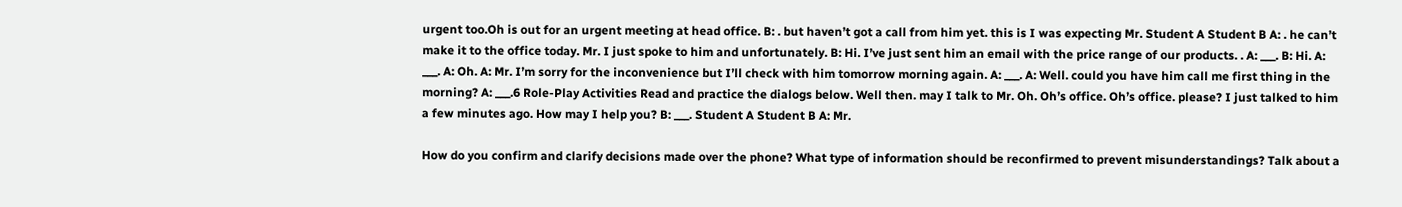urgent too.Oh is out for an urgent meeting at head office. B: . but haven’t got a call from him yet. this is I was expecting Mr. Student A Student B A: . he can’t make it to the office today. Mr. I just spoke to him and unfortunately. B: Hi. I’ve just sent him an email with the price range of our products. . A: ___. B: Hi. A: ___. A: Oh. A: Mr. I’m sorry for the inconvenience but I’ll check with him tomorrow morning again. A: ___. A: Well. could you have him call me first thing in the morning? A: ___.6 Role-Play Activities Read and practice the dialogs below. Well then. may I talk to Mr. Oh. Oh’s office. Oh’s office. please? I just talked to him a few minutes ago. How may I help you? B: ___. Student A Student B A: Mr.

How do you confirm and clarify decisions made over the phone? What type of information should be reconfirmed to prevent misunderstandings? Talk about a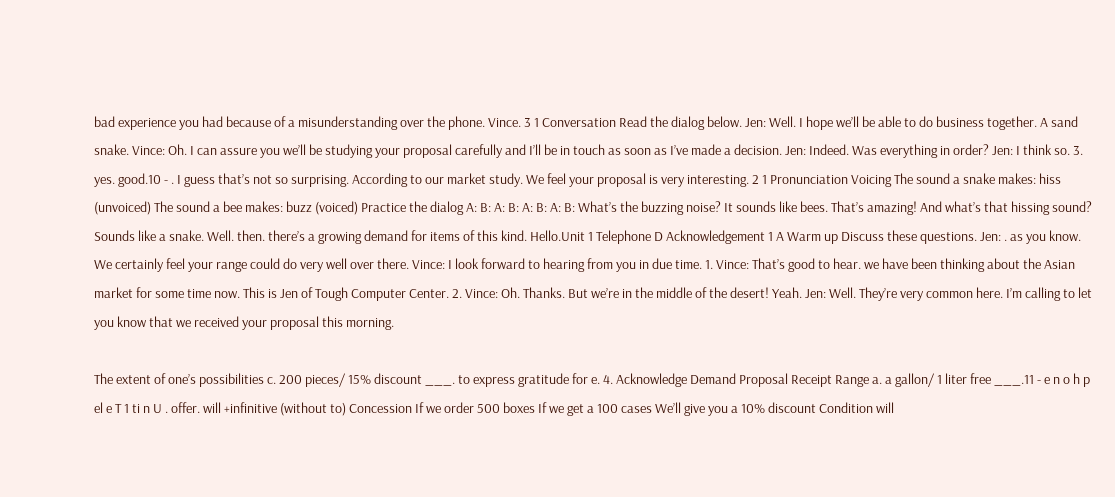bad experience you had because of a misunderstanding over the phone. Vince. 3 1 Conversation Read the dialog below. Jen: Well. I hope we’ll be able to do business together. A sand snake. Vince: Oh. I can assure you we’ll be studying your proposal carefully and I’ll be in touch as soon as I’ve made a decision. Jen: Indeed. Was everything in order? Jen: I think so. 3. yes. good.10 - . I guess that’s not so surprising. According to our market study. We feel your proposal is very interesting. 2 1 Pronunciation Voicing The sound a snake makes: hiss (unvoiced) The sound a bee makes: buzz (voiced) Practice the dialog A: B: A: B: A: B: A: B: What’s the buzzing noise? It sounds like bees. That’s amazing! And what’s that hissing sound? Sounds like a snake. Well. then. there’s a growing demand for items of this kind. Hello.Unit 1 Telephone D Acknowledgement 1 A Warm up Discuss these questions. Jen: . as you know. We certainly feel your range could do very well over there. Vince: I look forward to hearing from you in due time. 1. Vince: That’s good to hear. we have been thinking about the Asian market for some time now. This is Jen of Tough Computer Center. 2. Vince: Oh. Thanks. But we’re in the middle of the desert! Yeah. Jen: Well. They’re very common here. I’m calling to let you know that we received your proposal this morning.

The extent of one’s possibilities c. 200 pieces/ 15% discount ___. to express gratitude for e. 4. Acknowledge Demand Proposal Receipt Range a. a gallon/ 1 liter free ___.11 - e n o h p el e T 1 ti n U . offer. will +infinitive (without to) Concession If we order 500 boxes If we get a 100 cases We’ll give you a 10% discount Condition will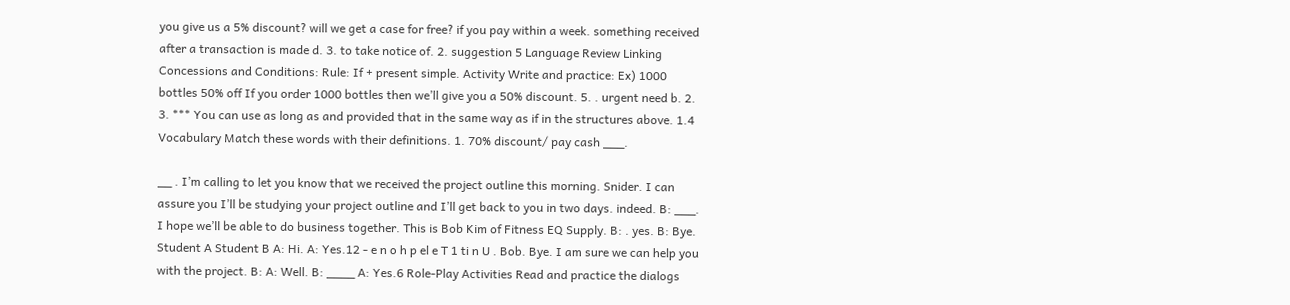you give us a 5% discount? will we get a case for free? if you pay within a week. something received after a transaction is made d. 3. to take notice of. 2. suggestion 5 Language Review Linking Concessions and Conditions: Rule: If + present simple. Activity Write and practice: Ex) 1000 bottles 50% off If you order 1000 bottles then we’ll give you a 50% discount. 5. . urgent need b. 2. 3. *** You can use as long as and provided that in the same way as if in the structures above. 1.4 Vocabulary Match these words with their definitions. 1. 70% discount/ pay cash ___.

__ . I’m calling to let you know that we received the project outline this morning. Snider. I can assure you I’ll be studying your project outline and I’ll get back to you in two days. indeed. B: ___. I hope we’ll be able to do business together. This is Bob Kim of Fitness EQ Supply. B: . yes. B: Bye. Student A Student B A: Hi. A: Yes.12 - e n o h p el e T 1 ti n U . Bob. Bye. I am sure we can help you with the project. B: A: Well. B: ____ A: Yes.6 Role-Play Activities Read and practice the dialogs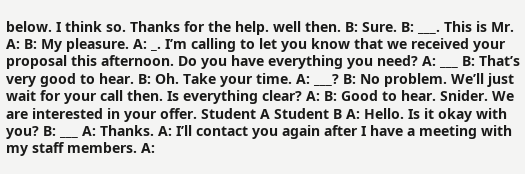below. I think so. Thanks for the help. well then. B: Sure. B: ___. This is Mr. A: B: My pleasure. A: _. I’m calling to let you know that we received your proposal this afternoon. Do you have everything you need? A: ___ B: That’s very good to hear. B: Oh. Take your time. A: ___? B: No problem. We’ll just wait for your call then. Is everything clear? A: B: Good to hear. Snider. We are interested in your offer. Student A Student B A: Hello. Is it okay with you? B: ___ A: Thanks. A: I’ll contact you again after I have a meeting with my staff members. A: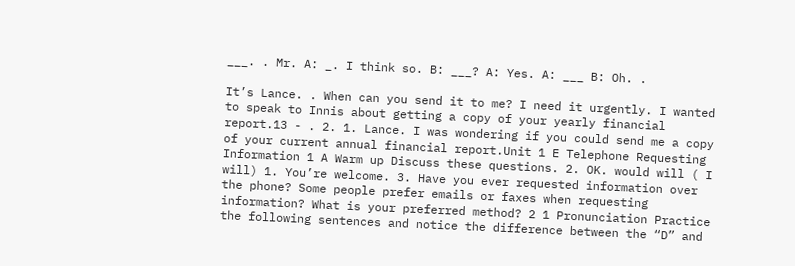___. . Mr. A: _. I think so. B: ___? A: Yes. A: ___ B: Oh. .

It’s Lance. . When can you send it to me? I need it urgently. I wanted to speak to Innis about getting a copy of your yearly financial report.13 - . 2. 1. Lance. I was wondering if you could send me a copy of your current annual financial report.Unit 1 E Telephone Requesting Information 1 A Warm up Discuss these questions. 2. OK. would will ( I will) 1. You’re welcome. 3. Have you ever requested information over the phone? Some people prefer emails or faxes when requesting information? What is your preferred method? 2 1 Pronunciation Practice the following sentences and notice the difference between the “D” and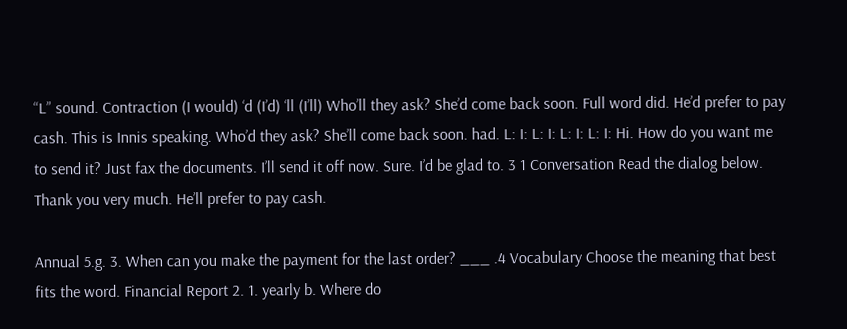“L” sound. Contraction (I would) ‘d (I’d) ‘ll (I’ll) Who’ll they ask? She’d come back soon. Full word did. He’d prefer to pay cash. This is Innis speaking. Who’d they ask? She’ll come back soon. had. L: I: L: I: L: I: L: I: Hi. How do you want me to send it? Just fax the documents. I’ll send it off now. Sure. I’d be glad to. 3 1 Conversation Read the dialog below. Thank you very much. He’ll prefer to pay cash.

Annual 5.g. 3. When can you make the payment for the last order? ___ .4 Vocabulary Choose the meaning that best fits the word. Financial Report 2. 1. yearly b. Where do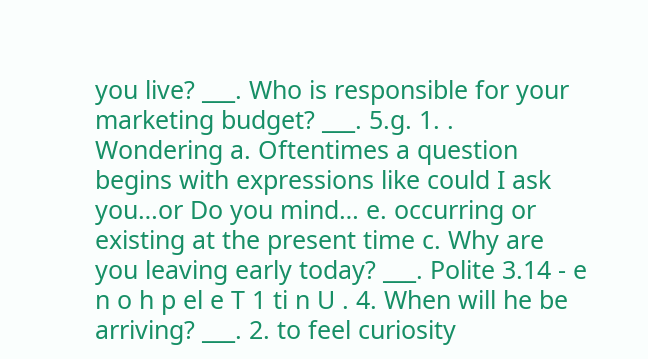you live? ___. Who is responsible for your marketing budget? ___. 5.g. 1. . Wondering a. Oftentimes a question begins with expressions like could I ask you…or Do you mind… e. occurring or existing at the present time c. Why are you leaving early today? ___. Polite 3.14 - e n o h p el e T 1 ti n U . 4. When will he be arriving? ___. 2. to feel curiosity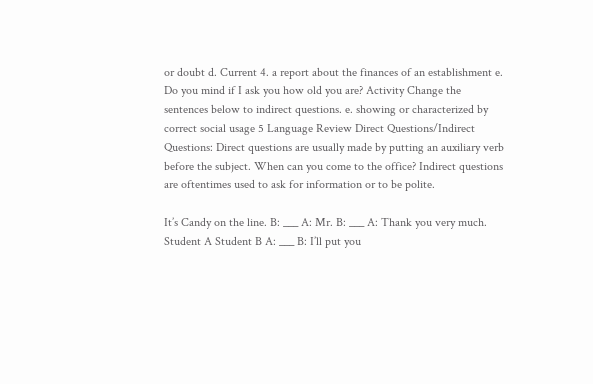or doubt d. Current 4. a report about the finances of an establishment e. Do you mind if I ask you how old you are? Activity Change the sentences below to indirect questions. e. showing or characterized by correct social usage 5 Language Review Direct Questions/Indirect Questions: Direct questions are usually made by putting an auxiliary verb before the subject. When can you come to the office? Indirect questions are oftentimes used to ask for information or to be polite.

It’s Candy on the line. B: ___ A: Mr. B: ___ A: Thank you very much. Student A Student B A: ___ B: I’ll put you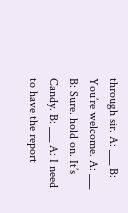through sir. A: ___ B: You’re welcome. A: ___ B: Sure. hold on. It’s Candy. B: ___ A: I need to have the report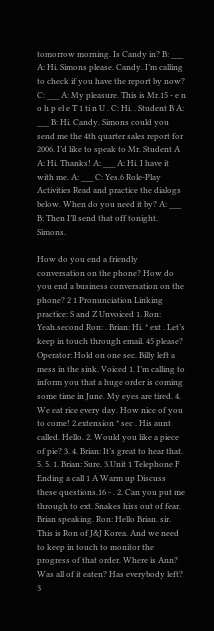tomorrow morning. Is Candy in? B: ___ A: Hi. Simons please. Candy. I’m calling to check if you have the report by now? C: ___ A: My pleasure. This is Mr.15 - e n o h p el e T 1 ti n U . C: Hi. . Student B A: ___ B: Hi. Candy. Simons could you send me the 4th quarter sales report for 2006. I’d like to speak to Mr. Student A A: Hi. Thanks! A: ___ A: Hi. I have it with me. A: ___ C: Yes.6 Role-Play Activities Read and practice the dialogs below. When do you need it by? A: ___ B: Then I’ll send that off tonight. Simons.

How do you end a friendly conversation on the phone? How do you end a business conversation on the phone? 2 1 Pronunciation Linking practice: S and Z Unvoiced 1. Ron: Yeah.second Ron: . Brian: Hi. * ext . Let’s keep in touch through email. 45 please? Operator: Hold on one sec. Billy left a mess in the sink. Voiced 1. I’m calling to inform you that a huge order is coming some time in June. My eyes are tired. 4. We eat rice every day. How nice of you to come! 2.extension * sec . His aunt called. Hello. 2. Would you like a piece of pie? 3. 4. Brian: It’s great to hear that. 5. 5. 1. Brian: Sure. 3.Unit 1 Telephone F Ending a call 1 A Warm up Discuss these questions.16 - . 2. Can you put me through to ext. Snakes hiss out of fear. Brian speaking. Ron: Hello Brian. sir. This is Ron of J&J Korea. And we need to keep in touch to monitor the progress of that order. Where is Ann? Was all of it eaten? Has everybody left? 3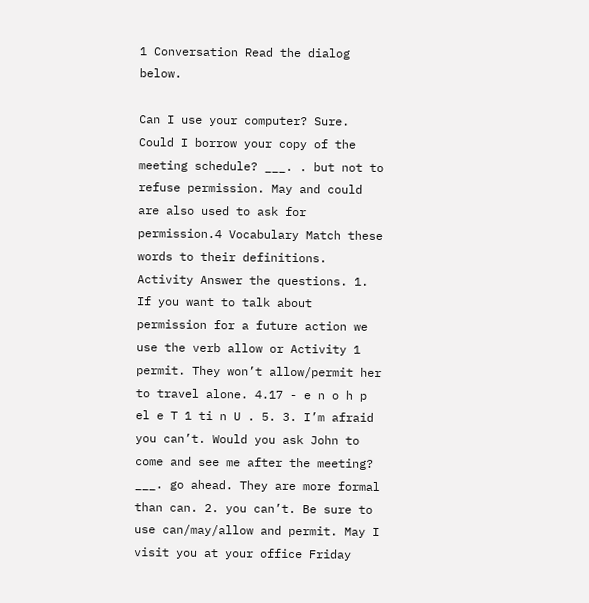1 Conversation Read the dialog below.

Can I use your computer? Sure. Could I borrow your copy of the meeting schedule? ___. . but not to refuse permission. May and could are also used to ask for permission.4 Vocabulary Match these words to their definitions. Activity Answer the questions. 1. If you want to talk about permission for a future action we use the verb allow or Activity 1 permit. They won’t allow/permit her to travel alone. 4.17 - e n o h p el e T 1 ti n U . 5. 3. I’m afraid you can’t. Would you ask John to come and see me after the meeting? ___. go ahead. They are more formal than can. 2. you can’t. Be sure to use can/may/allow and permit. May I visit you at your office Friday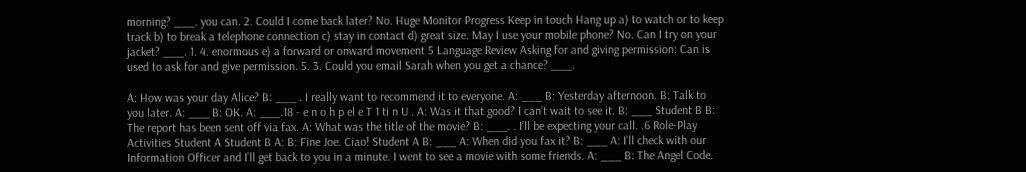morning? ___. you can. 2. Could I come back later? No. Huge Monitor Progress Keep in touch Hang up a) to watch or to keep track b) to break a telephone connection c) stay in contact d) great size. May I use your mobile phone? No. Can I try on your jacket? ___. 1. 4. enormous e) a forward or onward movement 5 Language Review Asking for and giving permission: Can is used to ask for and give permission. 5. 3. Could you email Sarah when you get a chance? ___.

A: How was your day Alice? B: ___ . I really want to recommend it to everyone. A: ___ B: Yesterday afternoon. B: Talk to you later. A: ___ B: OK. A: ___.18 - e n o h p el e T 1 ti n U . A: Was it that good? I can’t wait to see it. B: ___ Student B B: The report has been sent off via fax. A: What was the title of the movie? B: ___. . I’ll be expecting your call. .6 Role-Play Activities Student A Student B A: B: Fine Joe. Ciao! Student A B: ___ A: When did you fax it? B: ___ A: I’ll check with our Information Officer and I’ll get back to you in a minute. I went to see a movie with some friends. A: ___ B: The Angel Code.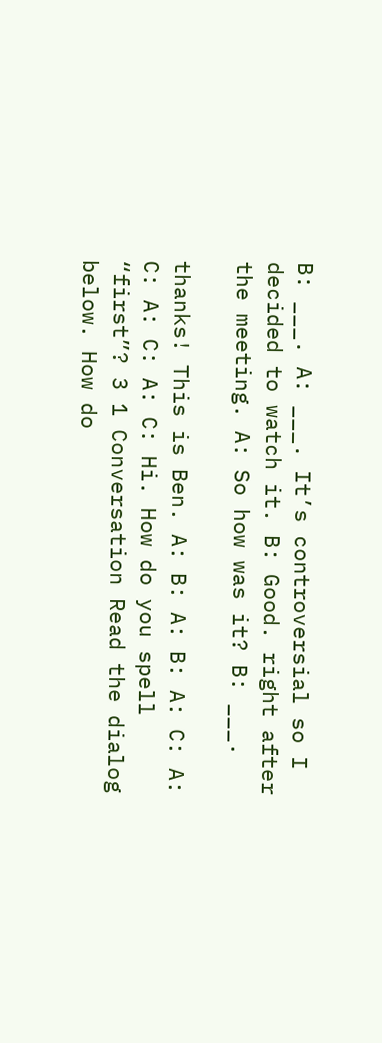B: ___. A: ___. It’s controversial so I decided to watch it. B: Good. right after the meeting. A: So how was it? B: ___.

thanks! This is Ben. A: B: A: B: A: C: A: C: A: C: A: C: Hi. How do you spell “first”? 3 1 Conversation Read the dialog below. How do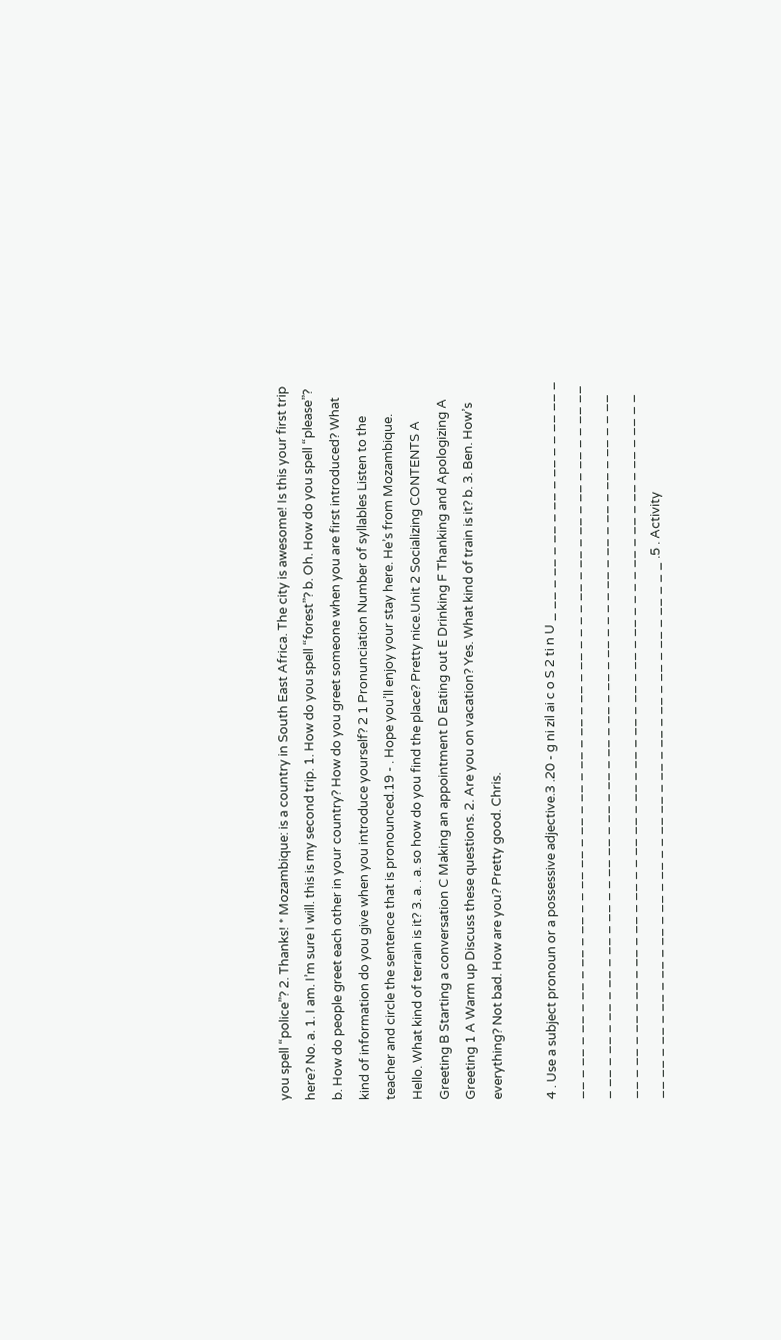you spell “police”? 2. Thanks! * Mozambique: is a country in South East Africa. The city is awesome! Is this your first trip here? No. a. 1. I am. I’m sure I will. this is my second trip. 1. How do you spell “forest”? b. Oh. How do you spell “please”? b. How do people greet each other in your country? How do you greet someone when you are first introduced? What kind of information do you give when you introduce yourself? 2 1 Pronunciation Number of syllables Listen to the teacher and circle the sentence that is pronounced.19 - . Hope you’ll enjoy your stay here. He’s from Mozambique. Hello. What kind of terrain is it? 3. a. . a. so how do you find the place? Pretty nice.Unit 2 Socializing CONTENTS A Greeting B Starting a conversation C Making an appointment D Eating out E Drinking F Thanking and Apologizing A Greeting 1 A Warm up Discuss these questions. 2. Are you on vacation? Yes. What kind of train is it? b. 3. Ben. How’s everything? Not bad. How are you? Pretty good. Chris.

4 . Use a subject pronoun or a possessive adjective.3 .20 - g ni zil ai c o S 2 ti n U _ __ _ __ _ __ _ __ _ __ _ _ __ __ _ __ _ __ _ __ _ __ _ __ _ __ _ _ __ __ _ __ _ __ _ __ _ __ _ __ _ __ _ _ _ _ __ _ __ _ __ _ __ _ __ _ _ __ __ _ __ _ __ _ __ _ __ _ __ _ __ _ _ __ __ _ __ _ __ _ __ _ __ _ __ _ __ _ _ _ _ __ _ __ _ __ _ __ _ __ _ _ __ __ _ __ _ __ _ __ _ __ _ __ _ __ _ _ __ __ _ __ _ __ _ __ _ __ _ __ _ __ _ _ _ _ __ _ __ _ __ _ __ _ __ _ _ __ __ _ __ _ __ _ __ _ __ _ __ _ __ _ _ __ __ _ __ _ __ _ __ _ __ _ __ _ __ _ _ _ .5 . Activity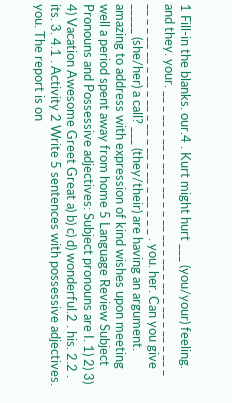1 Fill-in the blanks. our.4 . Kurt might hurt ___ (you/your) feeling. and they. your. __ _ __ _ __ _ __ _ __ _ _ __ __ _ __ _ __ _ __ _ __ _ __ _ __ _ _ __ __ _ __ _ __ _ __ _ __ _ __ _ __ _ _ _ . you. her. Can you give _____ (she/her) a call? ___ (they/their) are having an argument. amazing to address with expression of kind wishes upon meeting well a period spent away from home 5 Language Review Subject Pronouns and Possessive adjectives: Subject pronouns are I. 1) 2) 3) 4) Vacation Awesome Greet Great a) b) c) d) wonderful.2 . his. 2.2 . its. 3. 4.1 . Activity 2 Write 5 sentences with possessive adjectives. you. The report is on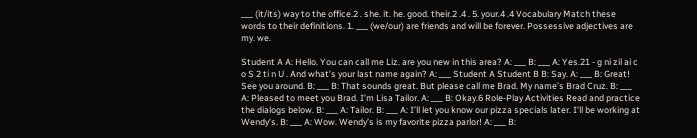___ (it/its) way to the office.2 . she. it. he. good. their.2 .4 . 5. your.4 .4 Vocabulary Match these words to their definitions. 1. ___ (we/our) are friends and will be forever. Possessive adjectives are my. we.

Student A A: Hello. You can call me Liz. are you new in this area? A: ___ B: ___ A: Yes.21 - g ni zil ai c o S 2 ti n U . And what’s your last name again? A: ___ Student A Student B B: Say. A: ___ B: Great! See you around. B: ___ B: That sounds great. But please call me Brad. My name’s Brad Cruz. B: ___ A: Pleased to meet you Brad. I’m Lisa Tailor. A: ___ B: Okay.6 Role-Play Activities Read and practice the dialogs below. B: ___ A: Tailor. B: ___ A: I’ll let you know our pizza specials later. I’ll be working at Wendy’s. B: ___ A: Wow. Wendy’s is my favorite pizza parlor! A: ___ B: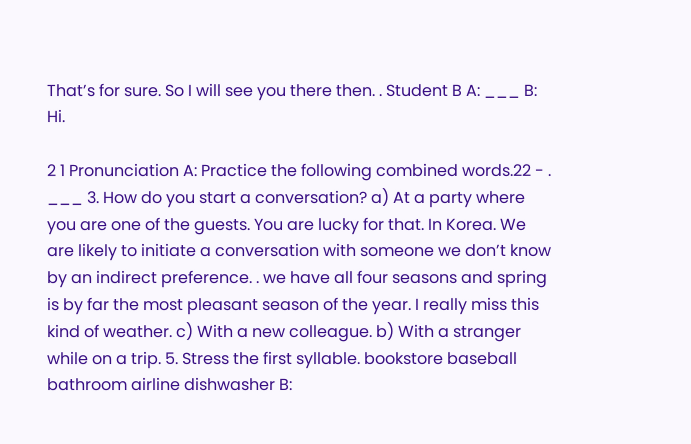That’s for sure. So I will see you there then. . Student B A: ___ B: Hi.

2 1 Pronunciation A: Practice the following combined words.22 - . ___ 3. How do you start a conversation? a) At a party where you are one of the guests. You are lucky for that. In Korea. We are likely to initiate a conversation with someone we don’t know by an indirect preference. . we have all four seasons and spring is by far the most pleasant season of the year. I really miss this kind of weather. c) With a new colleague. b) With a stranger while on a trip. 5. Stress the first syllable. bookstore baseball bathroom airline dishwasher B: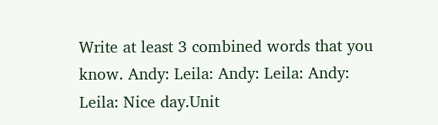Write at least 3 combined words that you know. Andy: Leila: Andy: Leila: Andy: Leila: Nice day.Unit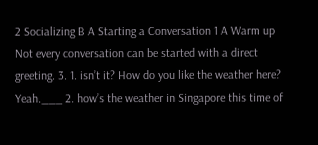2 Socializing B A Starting a Conversation 1 A Warm up Not every conversation can be started with a direct greeting. 3. 1. isn’t it? How do you like the weather here? Yeah.___ 2. how’s the weather in Singapore this time of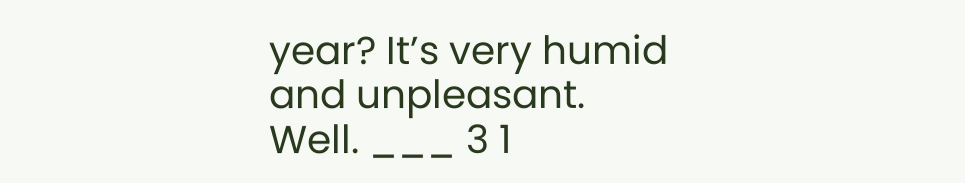year? It’s very humid and unpleasant. Well. ___ 3 1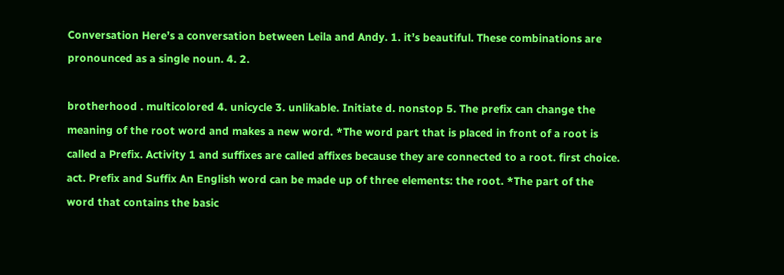Conversation Here’s a conversation between Leila and Andy. 1. it’s beautiful. These combinations are pronounced as a single noun. 4. 2.

brotherhood . multicolored 4. unicycle 3. unlikable. Initiate d. nonstop 5. The prefix can change the meaning of the root word and makes a new word. *The word part that is placed in front of a root is called a Prefix. Activity 1 and suffixes are called affixes because they are connected to a root. first choice. act. Prefix and Suffix An English word can be made up of three elements: the root. *The part of the word that contains the basic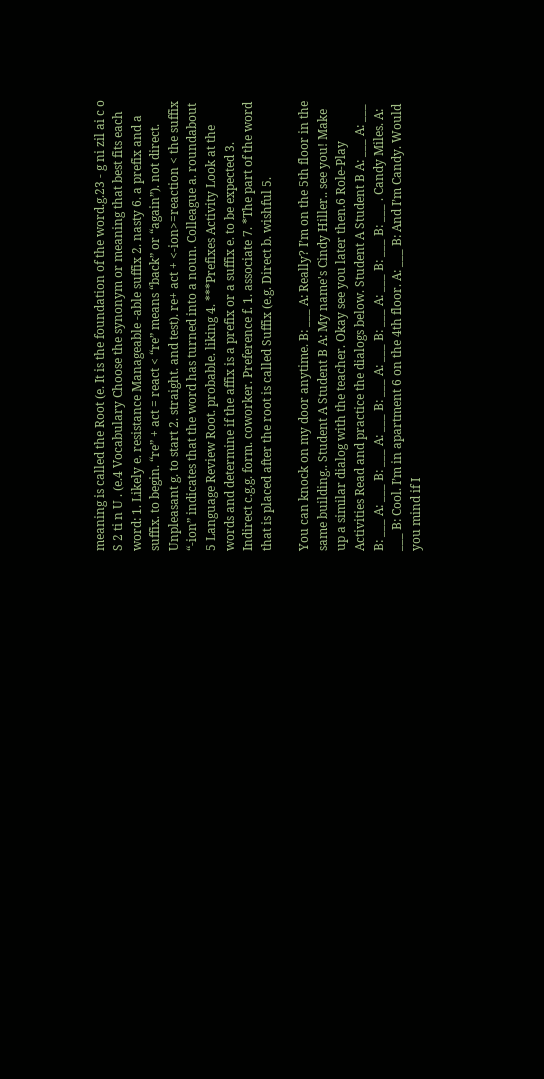meaning is called the Root (e. It is the foundation of the word.g.23 - g ni zil ai c o S 2 ti n U . (e.4 Vocabulary Choose the synonym or meaning that best fits each word: 1. Likely e. resistance Manageable -able suffix 2. nasty 6. a prefix and a suffix. to begin. “re” + act = react < “re” means “back” or “again”). not direct. Unpleasant g. to start 2. straight. and test). re+ act + <-ion>=reaction < the suffix “-ion” indicates that the word has turned into a noun. Colleague a. roundabout 5 Language Review Root. probable. liking 4. ***Prefixes Activity Look at the words and determine if the affix is a prefix or a suffix e. to be expected 3. Indirect c.g.g. form. coworker. Preference f. 1. associate 7. *The part of the word that is placed after the root is called Suffix (e.g. Direct b. wishful 5.

You can knock on my door anytime. B: ___ A: Really? I’m on the 5th floor in the same building.. Student A Student B A: My name's Cindy Hiller.. see you! Make up a similar dialog with the teacher. Okay see you later then.6 Role-Play Activities Read and practice the dialogs below. Student A Student B A: ___ A: ___ B: ___ A: ___ B: ___ A: ___ B: ___ A: ___ B: ___ A: ___ B: ___ B: ___ . Candy Miles. A: ___ B: Cool. I’m in apartment 6 on the 4th floor. A: ___ B: And I’m Candy. Would you mind if I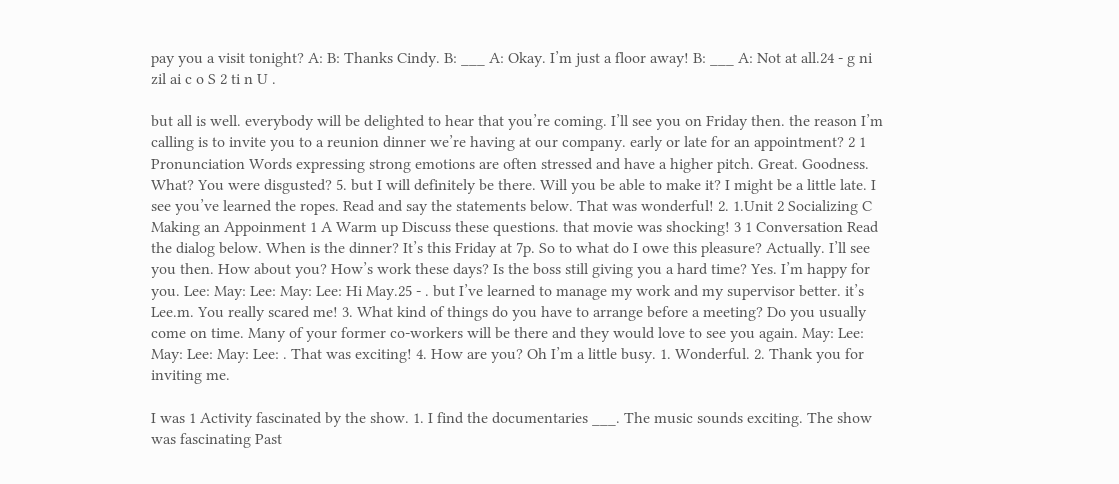pay you a visit tonight? A: B: Thanks Cindy. B: ___ A: Okay. I’m just a floor away! B: ___ A: Not at all.24 - g ni zil ai c o S 2 ti n U .

but all is well. everybody will be delighted to hear that you’re coming. I’ll see you on Friday then. the reason I’m calling is to invite you to a reunion dinner we’re having at our company. early or late for an appointment? 2 1 Pronunciation Words expressing strong emotions are often stressed and have a higher pitch. Great. Goodness. What? You were disgusted? 5. but I will definitely be there. Will you be able to make it? I might be a little late. I see you’ve learned the ropes. Read and say the statements below. That was wonderful! 2. 1.Unit 2 Socializing C Making an Appoinment 1 A Warm up Discuss these questions. that movie was shocking! 3 1 Conversation Read the dialog below. When is the dinner? It’s this Friday at 7p. So to what do I owe this pleasure? Actually. I’ll see you then. How about you? How’s work these days? Is the boss still giving you a hard time? Yes. I’m happy for you. Lee: May: Lee: May: Lee: Hi May.25 - . but I’ve learned to manage my work and my supervisor better. it’s Lee.m. You really scared me! 3. What kind of things do you have to arrange before a meeting? Do you usually come on time. Many of your former co-workers will be there and they would love to see you again. May: Lee: May: Lee: May: Lee: . That was exciting! 4. How are you? Oh I’m a little busy. 1. Wonderful. 2. Thank you for inviting me.

I was 1 Activity fascinated by the show. 1. I find the documentaries ___. The music sounds exciting. The show was fascinating Past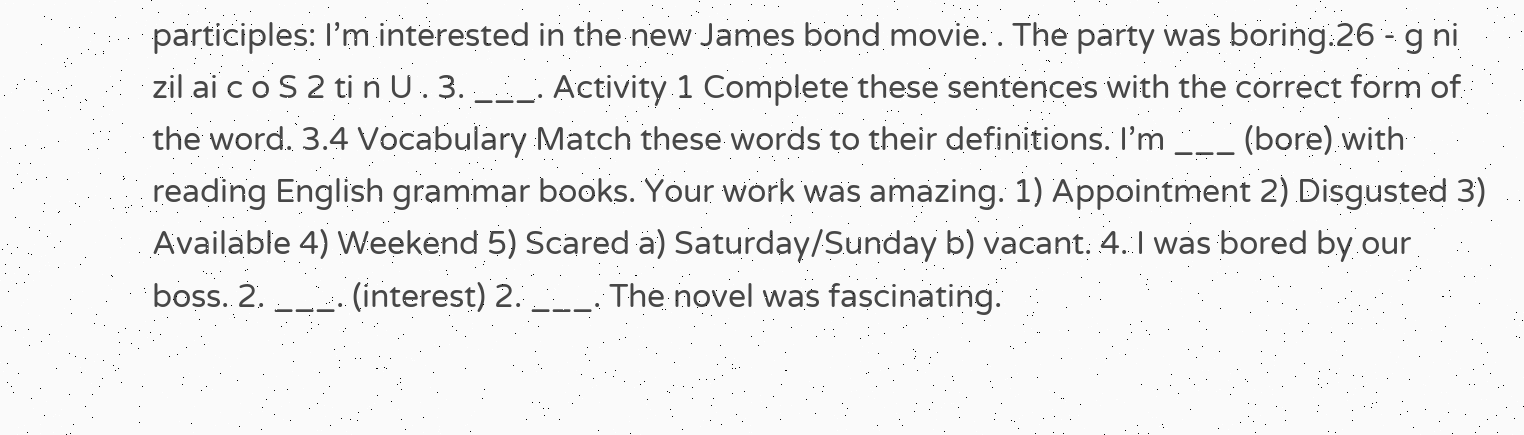participles: I’m interested in the new James bond movie. . The party was boring.26 - g ni zil ai c o S 2 ti n U . 3. ___. Activity 1 Complete these sentences with the correct form of the word. 3.4 Vocabulary Match these words to their definitions. I’m ___ (bore) with reading English grammar books. Your work was amazing. 1) Appointment 2) Disgusted 3) Available 4) Weekend 5) Scared a) Saturday/Sunday b) vacant. 4. I was bored by our boss. 2. ___. (interest) 2. ___. The novel was fascinating.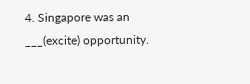4. Singapore was an ___(excite) opportunity.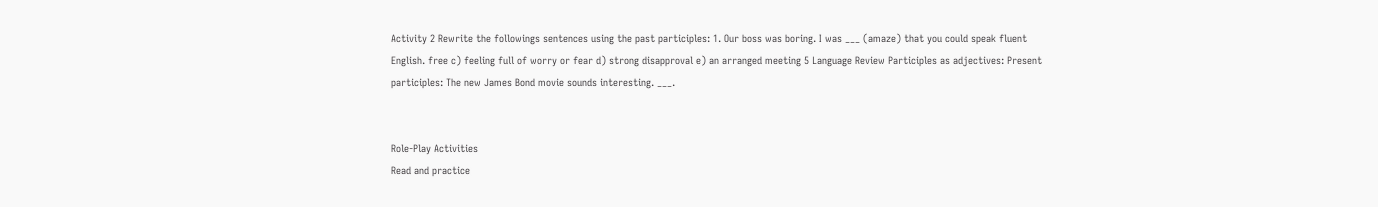Activity 2 Rewrite the followings sentences using the past participles: 1. Our boss was boring. I was ___ (amaze) that you could speak fluent English. free c) feeling full of worry or fear d) strong disapproval e) an arranged meeting 5 Language Review Participles as adjectives: Present participles: The new James Bond movie sounds interesting. ___.


Role-Play Activities
Read and practice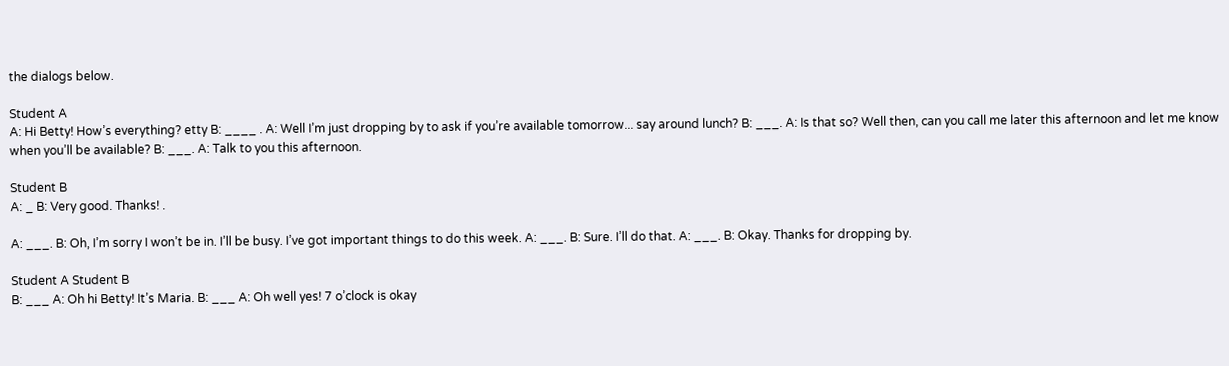the dialogs below.

Student A
A: Hi Betty! How’s everything? etty B: ____ . A: Well I’m just dropping by to ask if you’re available tomorrow... say around lunch? B: ___. A: Is that so? Well then, can you call me later this afternoon and let me know when you’ll be available? B: ___. A: Talk to you this afternoon.

Student B
A: _ B: Very good. Thanks! .

A: ___. B: Oh, I’m sorry I won’t be in. I’ll be busy. I’ve got important things to do this week. A: ___. B: Sure. I’ll do that. A: ___. B: Okay. Thanks for dropping by.

Student A Student B
B: ___ A: Oh hi Betty! It’s Maria. B: ___ A: Oh well yes! 7 o’clock is okay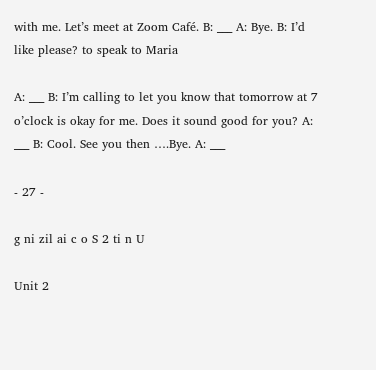with me. Let’s meet at Zoom Café. B: ___ A: Bye. B: I’d like please? to speak to Maria

A: ___ B: I’m calling to let you know that tomorrow at 7 o’clock is okay for me. Does it sound good for you? A: ___ B: Cool. See you then ….Bye. A: ___

- 27 -

g ni zil ai c o S 2 ti n U

Unit 2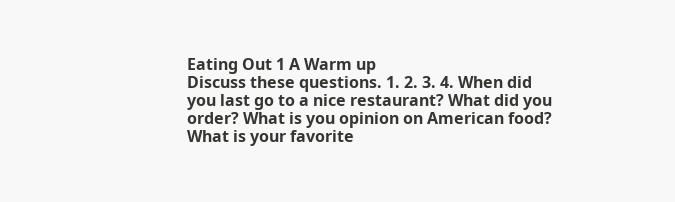Eating Out 1 A Warm up
Discuss these questions. 1. 2. 3. 4. When did you last go to a nice restaurant? What did you order? What is you opinion on American food? What is your favorite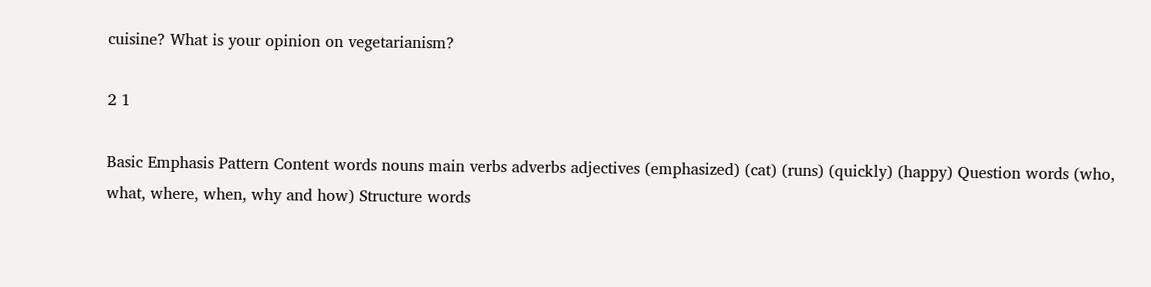cuisine? What is your opinion on vegetarianism?

2 1

Basic Emphasis Pattern Content words nouns main verbs adverbs adjectives (emphasized) (cat) (runs) (quickly) (happy) Question words (who, what, where, when, why and how) Structure words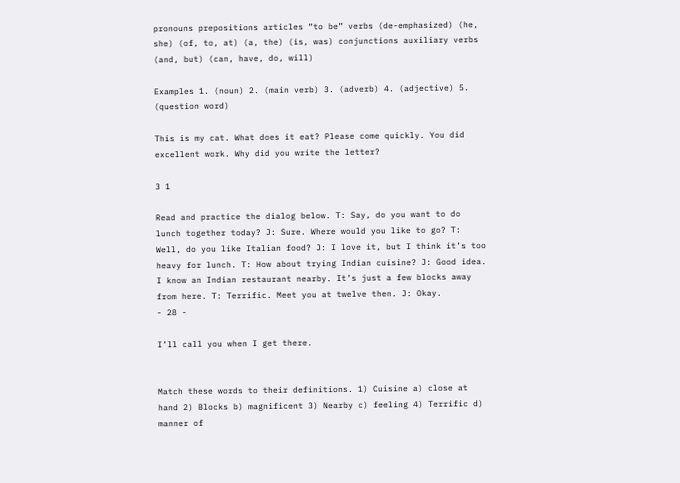pronouns prepositions articles “to be” verbs (de-emphasized) (he, she) (of, to, at) (a, the) (is, was) conjunctions auxiliary verbs (and, but) (can, have, do, will)

Examples 1. (noun) 2. (main verb) 3. (adverb) 4. (adjective) 5. (question word)

This is my cat. What does it eat? Please come quickly. You did excellent work. Why did you write the letter?

3 1

Read and practice the dialog below. T: Say, do you want to do lunch together today? J: Sure. Where would you like to go? T: Well, do you like Italian food? J: I love it, but I think it’s too heavy for lunch. T: How about trying Indian cuisine? J: Good idea. I know an Indian restaurant nearby. It’s just a few blocks away from here. T: Terrific. Meet you at twelve then. J: Okay.
- 28 -

I’ll call you when I get there.


Match these words to their definitions. 1) Cuisine a) close at hand 2) Blocks b) magnificent 3) Nearby c) feeling 4) Terrific d) manner of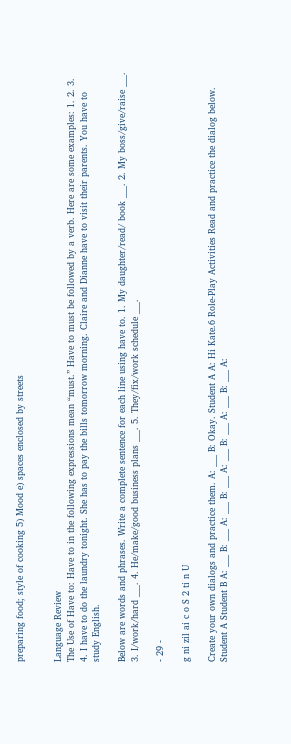preparing food; style of cooking 5) Mood e) spaces enclosed by streets


Language Review
The Use of Have to: Have to in the following expressions mean “must.” Have to must be followed by a verb. Here are some examples: 1. 2. 3. 4. I have to do the laundry tonight. She has to pay the bills tomorrow morning. Claire and Dianne have to visit their parents. You have to study English.

Below are words and phrases. Write a complete sentence for each line using have to. 1. My daughter/read/ book ___. 2. My boss/give/raise ___. 3. I/work/hard ___. 4. He/make/good business plans ___. 5. They/fix/work schedule ___.

- 29 -

g ni zil ai c o S 2 ti n U

Create your own dialogs and practice them. A: ___ B: Okay. Student A A: Hi Kate.6 Role-Play Activities Read and practice the dialog below. Student A Student B A: ___ B: ___ A: ___ B: ___ A: ___ B: ___ A: ___ B: ___ A: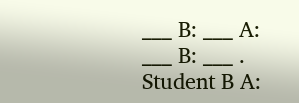___ B: ___ A: ___ B: ___ . Student B A: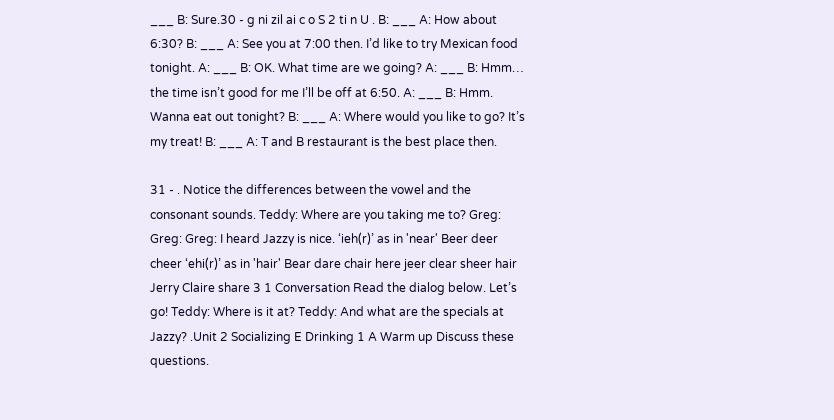___ B: Sure.30 - g ni zil ai c o S 2 ti n U . B: ___ A: How about 6:30? B: ___ A: See you at 7:00 then. I’d like to try Mexican food tonight. A: ___ B: OK. What time are we going? A: ___ B: Hmm… the time isn’t good for me I’ll be off at 6:50. A: ___ B: Hmm. Wanna eat out tonight? B: ___ A: Where would you like to go? It’s my treat! B: ___ A: T and B restaurant is the best place then.

31 - . Notice the differences between the vowel and the consonant sounds. Teddy: Where are you taking me to? Greg: Greg: Greg: I heard Jazzy is nice. ‘ieh(r)’ as in 'near' Beer deer cheer ‘ehi(r)’ as in 'hair' Bear dare chair here jeer clear sheer hair Jerry Claire share 3 1 Conversation Read the dialog below. Let’s go! Teddy: Where is it at? Teddy: And what are the specials at Jazzy? .Unit 2 Socializing E Drinking 1 A Warm up Discuss these questions.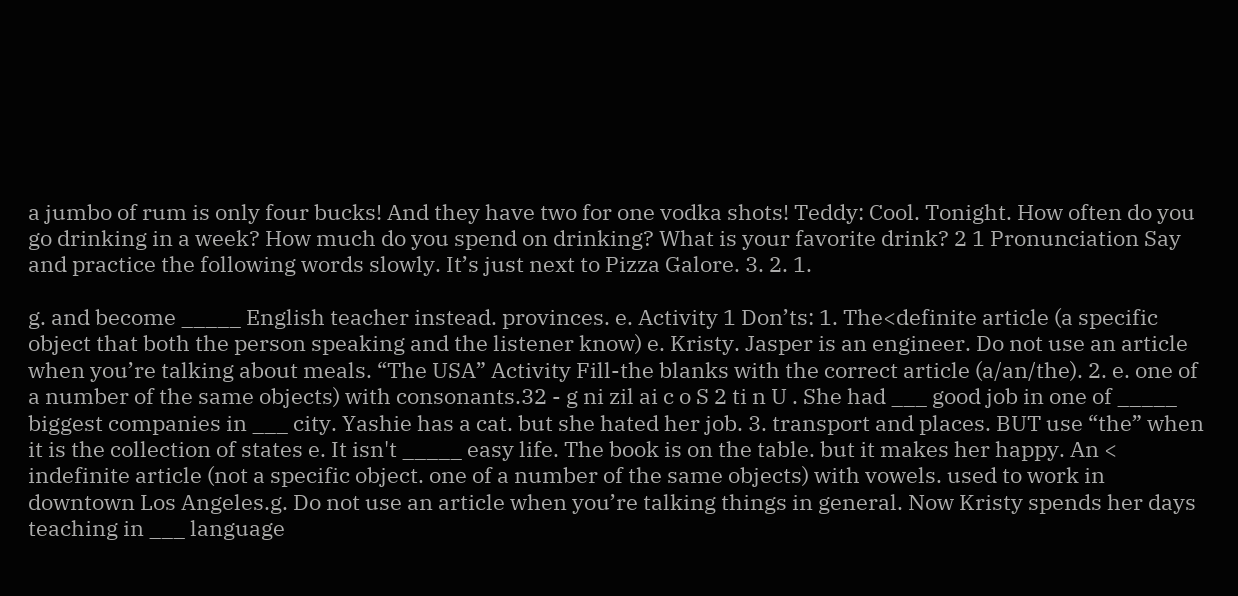a jumbo of rum is only four bucks! And they have two for one vodka shots! Teddy: Cool. Tonight. How often do you go drinking in a week? How much do you spend on drinking? What is your favorite drink? 2 1 Pronunciation Say and practice the following words slowly. It’s just next to Pizza Galore. 3. 2. 1.

g. and become _____ English teacher instead. provinces. e. Activity 1 Don’ts: 1. The<definite article (a specific object that both the person speaking and the listener know) e. Kristy. Jasper is an engineer. Do not use an article when you’re talking about meals. “The USA” Activity Fill-the blanks with the correct article (a/an/the). 2. e. one of a number of the same objects) with consonants.32 - g ni zil ai c o S 2 ti n U . She had ___ good job in one of _____ biggest companies in ___ city. Yashie has a cat. but she hated her job. 3. transport and places. BUT use “the” when it is the collection of states e. It isn't _____ easy life. The book is on the table. but it makes her happy. An < indefinite article (not a specific object. one of a number of the same objects) with vowels. used to work in downtown Los Angeles.g. Do not use an article when you’re talking things in general. Now Kristy spends her days teaching in ___ language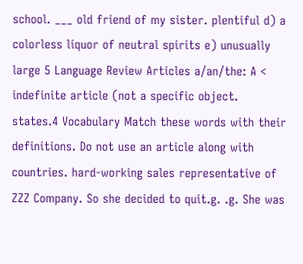school. ___ old friend of my sister. plentiful d) a colorless liquor of neutral spirits e) unusually large 5 Language Review Articles a/an/the: A < indefinite article (not a specific object. states.4 Vocabulary Match these words with their definitions. Do not use an article along with countries. hard-working sales representative of ZZZ Company. So she decided to quit.g. .g. She was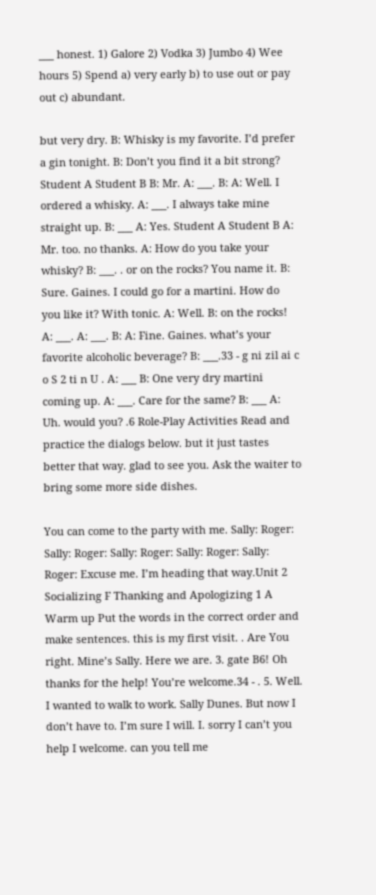___ honest. 1) Galore 2) Vodka 3) Jumbo 4) Wee hours 5) Spend a) very early b) to use out or pay out c) abundant.

but very dry. B: Whisky is my favorite. I’d prefer a gin tonight. B: Don’t you find it a bit strong? Student A Student B B: Mr. A: ___. B: A: Well. I ordered a whisky. A: ___. I always take mine straight up. B: ___ A: Yes. Student A Student B A: Mr. too. no thanks. A: How do you take your whisky? B: ___. . or on the rocks? You name it. B: Sure. Gaines. I could go for a martini. How do you like it? With tonic. A: Well. B: on the rocks! A: ___. A: ___. B: A: Fine. Gaines. what’s your favorite alcoholic beverage? B: ___.33 - g ni zil ai c o S 2 ti n U . A: ___ B: One very dry martini coming up. A: ___. Care for the same? B: ___ A: Uh. would you? .6 Role-Play Activities Read and practice the dialogs below. but it just tastes better that way. glad to see you. Ask the waiter to bring some more side dishes.

You can come to the party with me. Sally: Roger: Sally: Roger: Sally: Roger: Sally: Roger: Sally: Roger: Excuse me. I’m heading that way.Unit 2 Socializing F Thanking and Apologizing 1 A Warm up Put the words in the correct order and make sentences. this is my first visit. . Are You right. Mine’s Sally. Here we are. 3. gate B6! Oh thanks for the help! You’re welcome.34 - . 5. Well. I wanted to walk to work. Sally Dunes. But now I don’t have to. I’m sure I will. I. sorry I can’t you help I welcome. can you tell me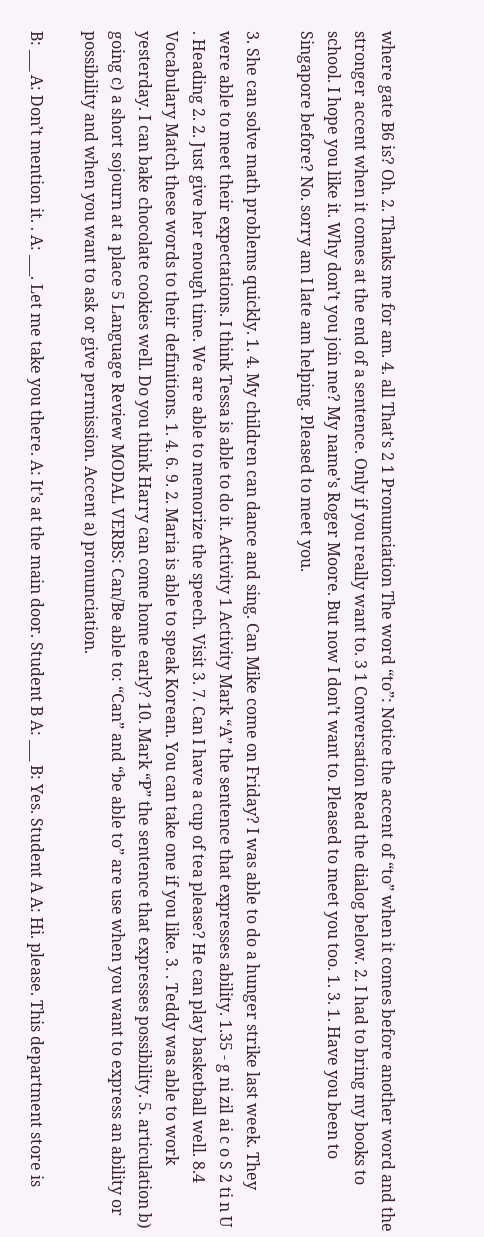where gate B6 is? Oh. 2. Thanks me for am. 4. all That’s 2 1 Pronunciation The word “to”: Notice the accent of “to” when it comes before another word and the stronger accent when it comes at the end of a sentence. Only if you really want to. 3 1 Conversation Read the dialog below. 2. I had to bring my books to school. I hope you like it. Why don’t you join me? My name’s Roger Moore. But now I don’t want to. Pleased to meet you too. 1. 3. 1. Have you been to Singapore before? No. sorry am I late am helping. Pleased to meet you.

3. She can solve math problems quickly. 1. 4. My children can dance and sing. Can Mike come on Friday? I was able to do a hunger strike last week. They were able to meet their expectations. I think Tessa is able to do it. Activity 1 Activity Mark “A” the sentence that expresses ability. 1.35 - g ni zil ai c o S 2 ti n U . Heading 2. 2. Just give her enough time. We are able to memorize the speech. Visit 3. 7. Can I have a cup of tea please? He can play basketball well. 8.4 Vocabulary Match these words to their definitions. 1. 4. 6. 9. 2. Maria is able to speak Korean. You can take one if you like. 3. . Teddy was able to work yesterday. I can bake chocolate cookies well. Do you think Harry can come home early? 10. Mark “P” the sentence that expresses possibility. 5. articulation b) going c) a short sojourn at a place 5 Language Review MODAL VERBS: Can/Be able to: “Can” and “be able to” are use when you want to express an ability or possibility and when you want to ask or give permission. Accent a) pronunciation.

B: ___ A: Don’t mention it. . A: ___. Let me take you there. A: It’s at the main door. Student B A: ___ B: Yes. Student A A: Hi. please. This department store is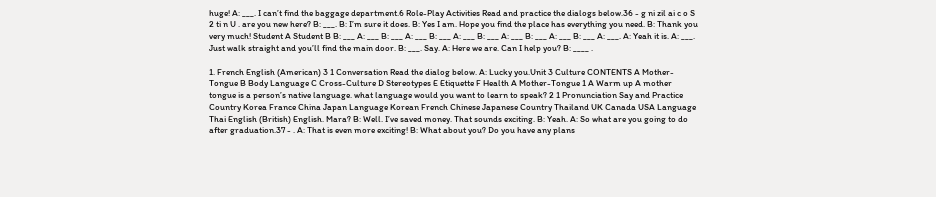huge! A: ___. I can’t find the baggage department.6 Role-Play Activities Read and practice the dialogs below.36 - g ni zil ai c o S 2 ti n U . are you new here? B: ___. B: I’m sure it does. B: Yes I am. Hope you find the place has everything you need. B: Thank you very much! Student A Student B B: ___ A: ___ B: ___ A: ___ B: ___ A: ___ B: ___ A: ___ B: ___ A: ___ B: ___ A: ___. A: Yeah it is. A: ___. Just walk straight and you’ll find the main door. B: ___. Say. A: Here we are. Can I help you? B: ____ .

1. French English (American) 3 1 Conversation Read the dialog below. A: Lucky you.Unit 3 Culture CONTENTS A Mother-Tongue B Body Language C Cross-Culture D Stereotypes E Etiquette F Health A Mother-Tongue 1 A Warm up A mother tongue is a person’s native language. what language would you want to learn to speak? 2 1 Pronunciation Say and Practice Country Korea France China Japan Language Korean French Chinese Japanese Country Thailand UK Canada USA Language Thai English (British) English. Mara? B: Well. I’ve saved money. That sounds exciting. B: Yeah. A: So what are you going to do after graduation.37 - . A: That is even more exciting! B: What about you? Do you have any plans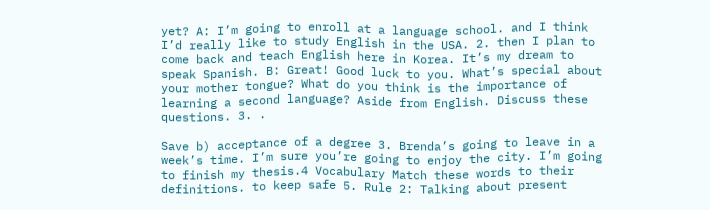yet? A: I’m going to enroll at a language school. and I think I’d really like to study English in the USA. 2. then I plan to come back and teach English here in Korea. It’s my dream to speak Spanish. B: Great! Good luck to you. What’s special about your mother tongue? What do you think is the importance of learning a second language? Aside from English. Discuss these questions. 3. .

Save b) acceptance of a degree 3. Brenda’s going to leave in a week’s time. I’m sure you’re going to enjoy the city. I’m going to finish my thesis.4 Vocabulary Match these words to their definitions. to keep safe 5. Rule 2: Talking about present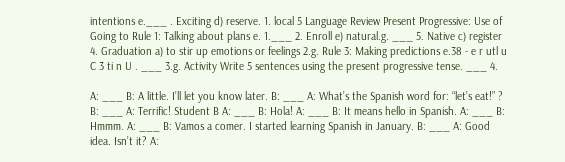intentions e.___ . Exciting d) reserve. 1. local 5 Language Review Present Progressive: Use of Going to Rule 1: Talking about plans e. 1.___ 2. Enroll e) natural.g. ___ 5. Native c) register 4. Graduation a) to stir up emotions or feelings 2.g. Rule 3: Making predictions e.38 - e r utl u C 3 ti n U . ___ 3.g. Activity Write 5 sentences using the present progressive tense. ___ 4.

A: ___ B: A little. I’ll let you know later. B: ___ A: What’s the Spanish word for: “let’s eat!” ? B: ___ A: Terrific! Student B A: ___ B: Hola! A: ___ B: It means hello in Spanish. A: ___ B: Hmmm. A: ___ B: Vamos a comer. I started learning Spanish in January. B: ___ A: Good idea. Isn’t it? A: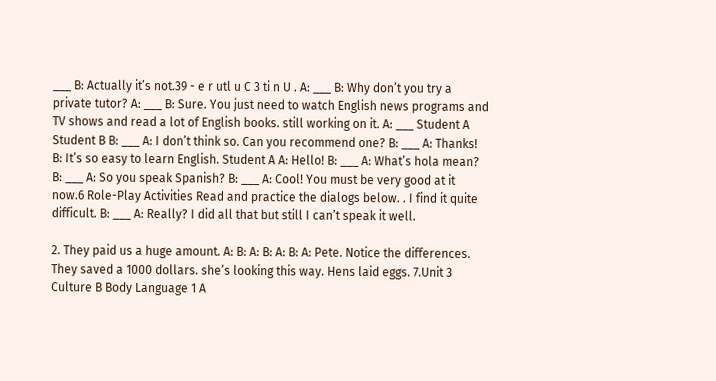___ B: Actually it’s not.39 - e r utl u C 3 ti n U . A: ___ B: Why don’t you try a private tutor? A: ___ B: Sure. You just need to watch English news programs and TV shows and read a lot of English books. still working on it. A: ___ Student A Student B B: ___ A: I don’t think so. Can you recommend one? B: ___ A: Thanks! B: It’s so easy to learn English. Student A A: Hello! B: ___ A: What’s hola mean? B: ___ A: So you speak Spanish? B: ___ A: Cool! You must be very good at it now.6 Role-Play Activities Read and practice the dialogs below. . I find it quite difficult. B: ___ A: Really? I did all that but still I can’t speak it well.

2. They paid us a huge amount. A: B: A: B: A: B: A: Pete. Notice the differences. They saved a 1000 dollars. she’s looking this way. Hens laid eggs. 7.Unit 3 Culture B Body Language 1 A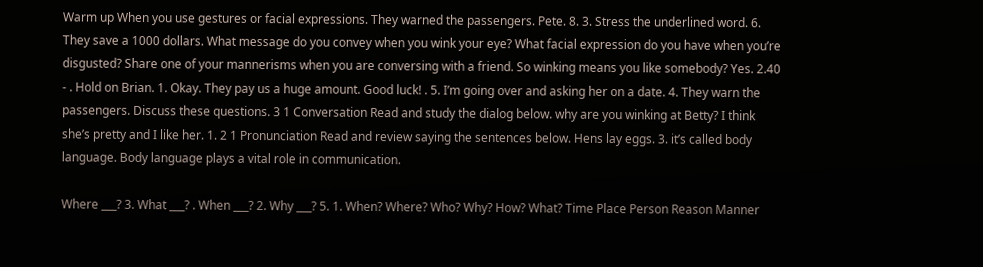Warm up When you use gestures or facial expressions. They warned the passengers. Pete. 8. 3. Stress the underlined word. 6. They save a 1000 dollars. What message do you convey when you wink your eye? What facial expression do you have when you’re disgusted? Share one of your mannerisms when you are conversing with a friend. So winking means you like somebody? Yes. 2.40 - . Hold on Brian. 1. Okay. They pay us a huge amount. Good luck! . 5. I’m going over and asking her on a date. 4. They warn the passengers. Discuss these questions. 3 1 Conversation Read and study the dialog below. why are you winking at Betty? I think she’s pretty and I like her. 1. 2 1 Pronunciation Read and review saying the sentences below. Hens lay eggs. 3. it’s called body language. Body language plays a vital role in communication.

Where ___? 3. What ___? . When ___? 2. Why ___? 5. 1. When? Where? Who? Why? How? What? Time Place Person Reason Manner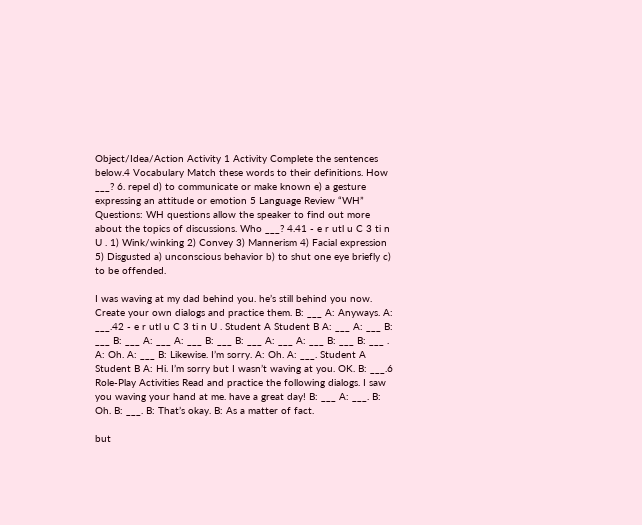Object/Idea/Action Activity 1 Activity Complete the sentences below.4 Vocabulary Match these words to their definitions. How ___? 6. repel d) to communicate or make known e) a gesture expressing an attitude or emotion 5 Language Review “WH” Questions: WH questions allow the speaker to find out more about the topics of discussions. Who ___? 4.41 - e r utl u C 3 ti n U . 1) Wink/winking 2) Convey 3) Mannerism 4) Facial expression 5) Disgusted a) unconscious behavior b) to shut one eye briefly c) to be offended.

I was waving at my dad behind you. he’s still behind you now. Create your own dialogs and practice them. B: ___ A: Anyways. A: ___.42 - e r utl u C 3 ti n U . Student A Student B A: ___ A: ___ B: ___ B: ___ A: ___ A: ___ B: ___ B: ___ A: ___ A: ___ B: ___ B: ___ . A: Oh. A: ___ B: Likewise. I’m sorry. A: Oh. A: ___. Student A Student B A: Hi. I’m sorry but I wasn’t waving at you. OK. B: ___.6 Role-Play Activities Read and practice the following dialogs. I saw you waving your hand at me. have a great day! B: ___ A: ___. B: Oh. B: ___. B: That’s okay. B: As a matter of fact.

but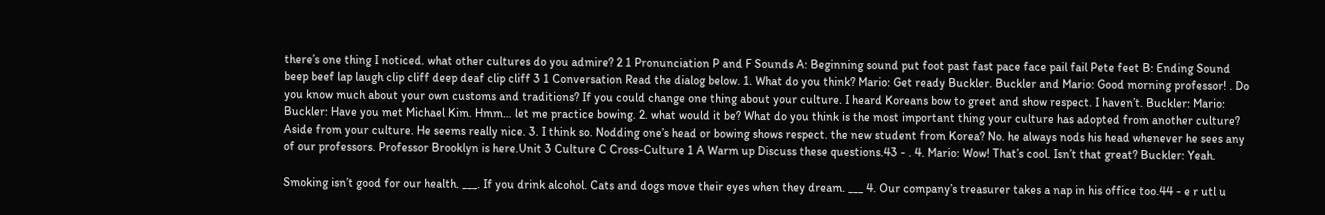there’s one thing I noticed. what other cultures do you admire? 2 1 Pronunciation P and F Sounds A: Beginning sound put foot past fast pace face pail fail Pete feet B: Ending Sound beep beef lap laugh clip cliff deep deaf clip cliff 3 1 Conversation Read the dialog below. 1. What do you think? Mario: Get ready Buckler. Buckler and Mario: Good morning professor! . Do you know much about your own customs and traditions? If you could change one thing about your culture. I heard Koreans bow to greet and show respect. I haven’t. Buckler: Mario: Buckler: Have you met Michael Kim. Hmm… let me practice bowing. 2. what would it be? What do you think is the most important thing your culture has adopted from another culture? Aside from your culture. He seems really nice. 3. I think so. Nodding one’s head or bowing shows respect. the new student from Korea? No. he always nods his head whenever he sees any of our professors. Professor Brooklyn is here.Unit 3 Culture C Cross-Culture 1 A Warm up Discuss these questions.43 - . 4. Mario: Wow! That’s cool. Isn’t that great? Buckler: Yeah.

Smoking isn’t good for our health. ___. If you drink alcohol. Cats and dogs move their eyes when they dream. ___ 4. Our company’s treasurer takes a nap in his office too.44 - e r utl u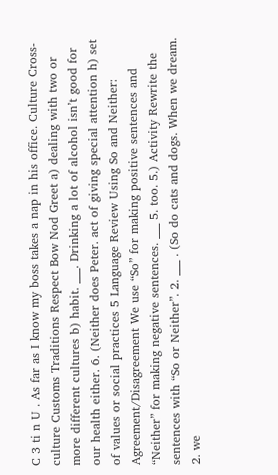C 3 ti n U . As far as I know my boss takes a nap in his office. Culture Cross-culture Customs Traditions Respect Bow Nod Greet a) dealing with two or more different cultures b) habit. ___. Drinking a lot of alcohol isn’t good for our health either. 6. (Neither does Peter. act of giving special attention h) set of values or social practices 5 Language Review Using So and Neither: Agreement/Disagreement We use “So” for making positive sentences and “Neither” for making negative sentences. ___ 5. too. 5.) Activity Rewrite the sentences with “So or Neither”. 2. ___ . (So do cats and dogs. When we dream. 2. we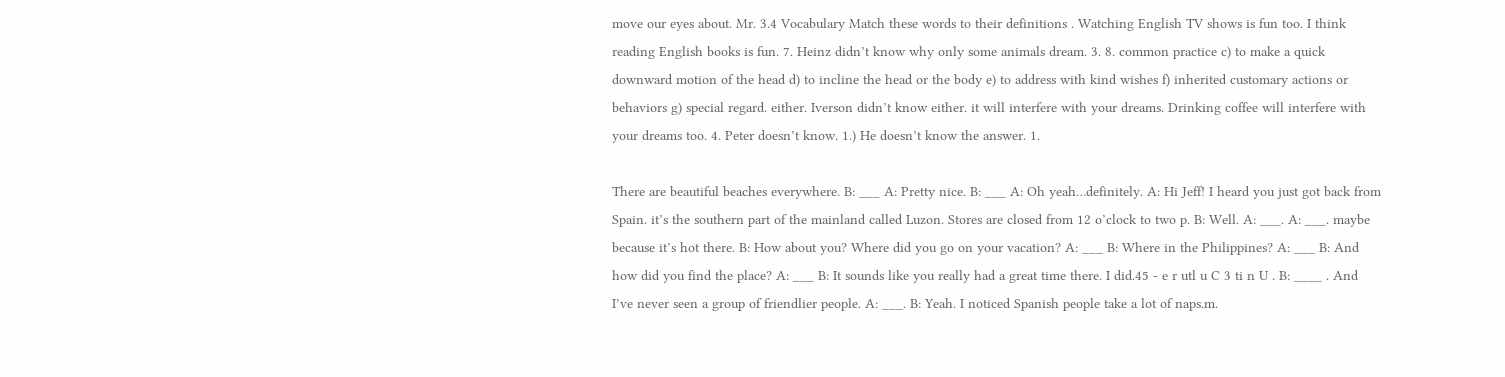move our eyes about. Mr. 3.4 Vocabulary Match these words to their definitions . Watching English TV shows is fun too. I think reading English books is fun. 7. Heinz didn’t know why only some animals dream. 3. 8. common practice c) to make a quick downward motion of the head d) to incline the head or the body e) to address with kind wishes f) inherited customary actions or behaviors g) special regard. either. Iverson didn’t know either. it will interfere with your dreams. Drinking coffee will interfere with your dreams too. 4. Peter doesn’t know. 1.) He doesn’t know the answer. 1.

There are beautiful beaches everywhere. B: ___ A: Pretty nice. B: ___ A: Oh yeah…definitely. A: Hi Jeff! I heard you just got back from Spain. it’s the southern part of the mainland called Luzon. Stores are closed from 12 o’clock to two p. B: Well. A: ___. A: ___. maybe because it’s hot there. B: How about you? Where did you go on your vacation? A: ___ B: Where in the Philippines? A: ___ B: And how did you find the place? A: ___ B: It sounds like you really had a great time there. I did.45 - e r utl u C 3 ti n U . B: ____ . And I’ve never seen a group of friendlier people. A: ___. B: Yeah. I noticed Spanish people take a lot of naps.m.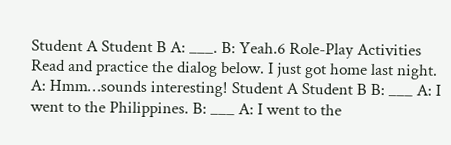Student A Student B A: ___. B: Yeah.6 Role-Play Activities Read and practice the dialog below. I just got home last night. A: Hmm…sounds interesting! Student A Student B B: ___ A: I went to the Philippines. B: ___ A: I went to the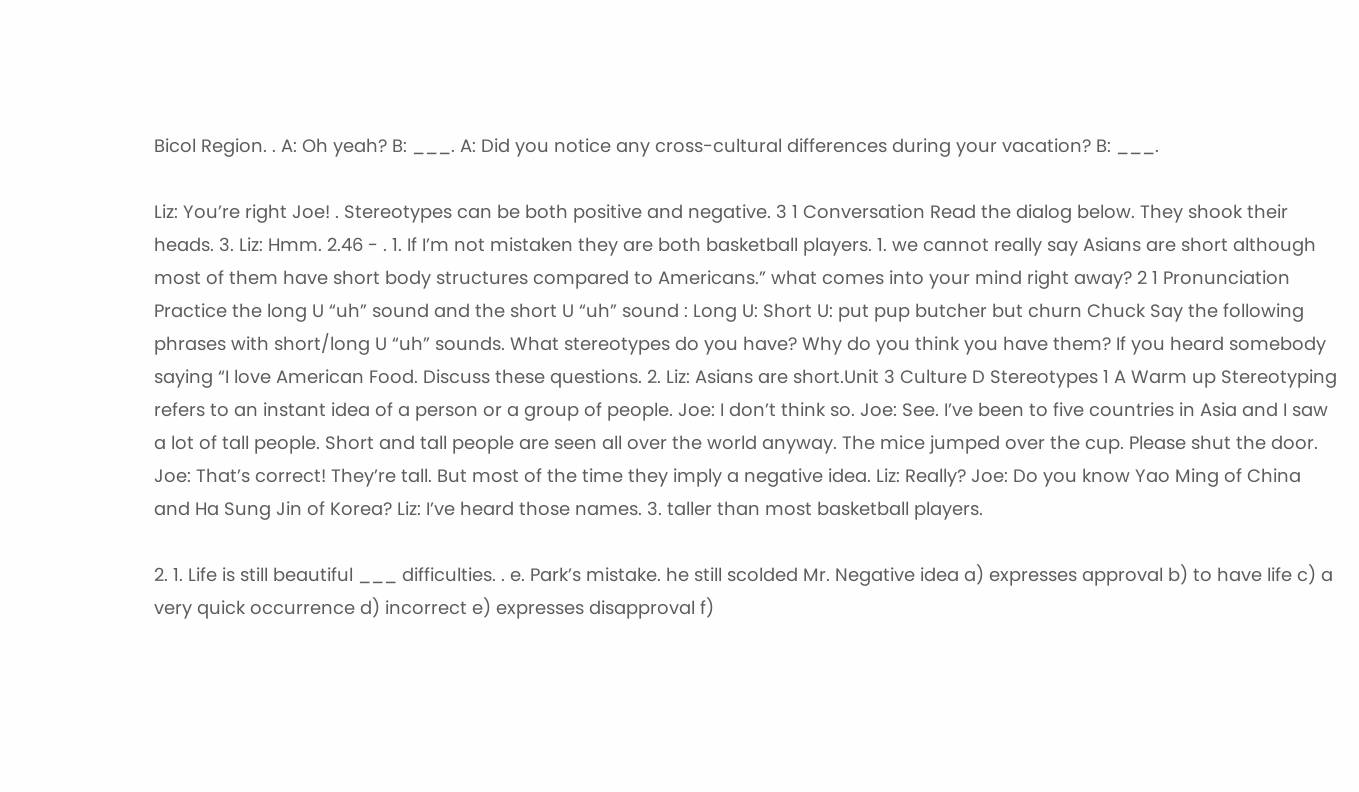Bicol Region. . A: Oh yeah? B: ___. A: Did you notice any cross-cultural differences during your vacation? B: ___.

Liz: You’re right Joe! . Stereotypes can be both positive and negative. 3 1 Conversation Read the dialog below. They shook their heads. 3. Liz: Hmm. 2.46 - . 1. If I’m not mistaken they are both basketball players. 1. we cannot really say Asians are short although most of them have short body structures compared to Americans.” what comes into your mind right away? 2 1 Pronunciation Practice the long U “uh” sound and the short U “uh” sound : Long U: Short U: put pup butcher but churn Chuck Say the following phrases with short/long U “uh” sounds. What stereotypes do you have? Why do you think you have them? If you heard somebody saying “I love American Food. Discuss these questions. 2. Liz: Asians are short.Unit 3 Culture D Stereotypes 1 A Warm up Stereotyping refers to an instant idea of a person or a group of people. Joe: I don’t think so. Joe: See. I’ve been to five countries in Asia and I saw a lot of tall people. Short and tall people are seen all over the world anyway. The mice jumped over the cup. Please shut the door. Joe: That’s correct! They’re tall. But most of the time they imply a negative idea. Liz: Really? Joe: Do you know Yao Ming of China and Ha Sung Jin of Korea? Liz: I’ve heard those names. 3. taller than most basketball players.

2. 1. Life is still beautiful ___ difficulties. . e. Park’s mistake. he still scolded Mr. Negative idea a) expresses approval b) to have life c) a very quick occurrence d) incorrect e) expresses disapproval f)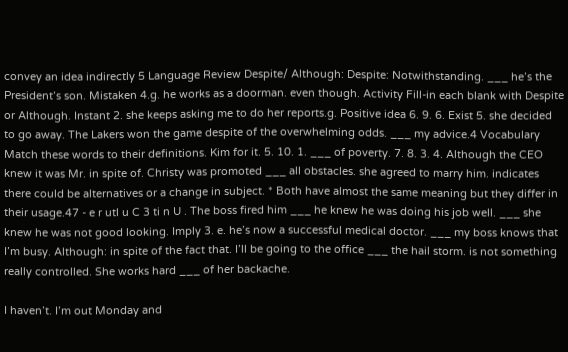convey an idea indirectly 5 Language Review Despite/ Although: Despite: Notwithstanding. ___ he’s the President’s son. Mistaken 4.g. he works as a doorman. even though. Activity Fill-in each blank with Despite or Although. Instant 2. she keeps asking me to do her reports.g. Positive idea 6. 9. 6. Exist 5. she decided to go away. The Lakers won the game despite of the overwhelming odds. ___ my advice.4 Vocabulary Match these words to their definitions. Kim for it. 5. 10. 1. ___ of poverty. 7. 8. 3. 4. Although the CEO knew it was Mr. in spite of. Christy was promoted ___ all obstacles. she agreed to marry him. indicates there could be alternatives or a change in subject. * Both have almost the same meaning but they differ in their usage.47 - e r utl u C 3 ti n U . The boss fired him ___ he knew he was doing his job well. ___ she knew he was not good looking. Imply 3. e. he’s now a successful medical doctor. ___ my boss knows that I’m busy. Although: in spite of the fact that. I’ll be going to the office ___ the hail storm. is not something really controlled. She works hard ___ of her backache.

I haven’t. I’m out Monday and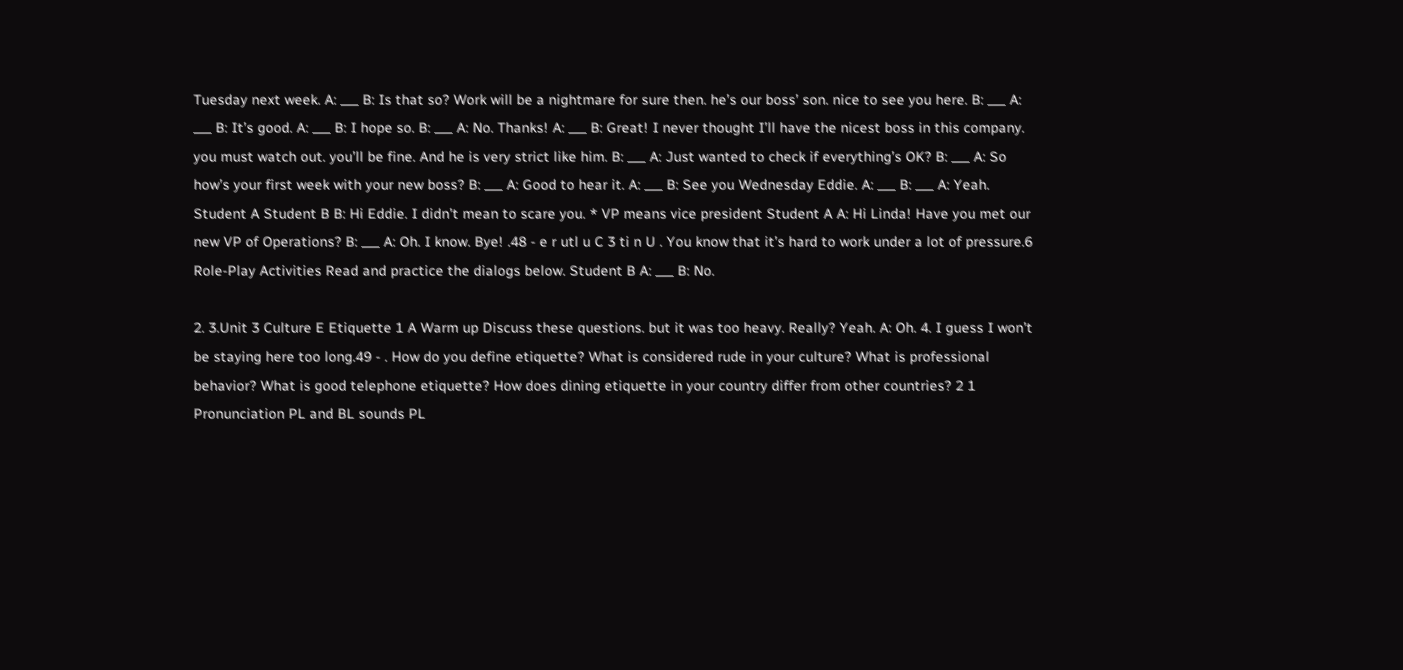Tuesday next week. A: ___ B: Is that so? Work will be a nightmare for sure then. he’s our boss’ son. nice to see you here. B: ___ A: ___ B: It’s good. A: ___ B: I hope so. B: ___ A: No. Thanks! A: ___ B: Great! I never thought I’ll have the nicest boss in this company. you must watch out. you’ll be fine. And he is very strict like him. B: ___ A: Just wanted to check if everything’s OK? B: ___ A: So how’s your first week with your new boss? B: ___ A: Good to hear it. A: ___ B: See you Wednesday Eddie. A: ___ B: ___ A: Yeah. Student A Student B B: Hi Eddie. I didn’t mean to scare you. * VP means vice president Student A A: Hi Linda! Have you met our new VP of Operations? B: ___ A: Oh. I know. Bye! .48 - e r utl u C 3 ti n U . You know that it’s hard to work under a lot of pressure.6 Role-Play Activities Read and practice the dialogs below. Student B A: ___ B: No.

2. 3.Unit 3 Culture E Etiquette 1 A Warm up Discuss these questions. but it was too heavy. Really? Yeah. A: Oh. 4. I guess I won’t be staying here too long.49 - . How do you define etiquette? What is considered rude in your culture? What is professional behavior? What is good telephone etiquette? How does dining etiquette in your country differ from other countries? 2 1 Pronunciation PL and BL sounds PL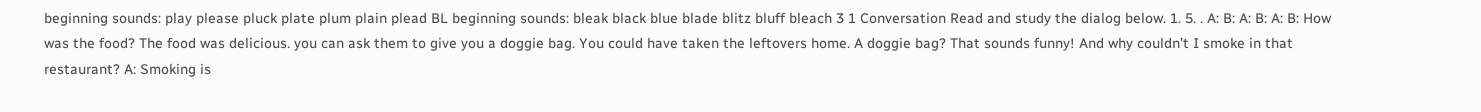beginning sounds: play please pluck plate plum plain plead BL beginning sounds: bleak black blue blade blitz bluff bleach 3 1 Conversation Read and study the dialog below. 1. 5. . A: B: A: B: A: B: How was the food? The food was delicious. you can ask them to give you a doggie bag. You could have taken the leftovers home. A doggie bag? That sounds funny! And why couldn’t I smoke in that restaurant? A: Smoking is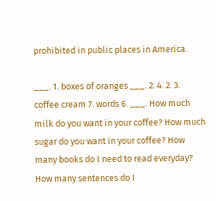prohibited in public places in America.

___. 1. boxes of oranges ___. 2. 4. 2. 3. coffee cream 7. words 6. ___. How much milk do you want in your coffee? How much sugar do you want in your coffee? How many books do I need to read everyday? How many sentences do I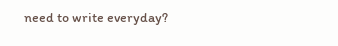need to write everyday?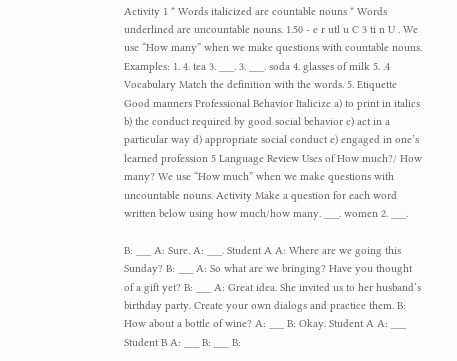Activity 1 * Words italicized are countable nouns * Words underlined are uncountable nouns. 1.50 - e r utl u C 3 ti n U . We use “How many” when we make questions with countable nouns. Examples: 1. 4. tea 3. ___. 3. ___. soda 4. glasses of milk 5. .4 Vocabulary Match the definition with the words. 5. Etiquette Good manners Professional Behavior Italicize a) to print in italics b) the conduct required by good social behavior c) act in a particular way d) appropriate social conduct e) engaged in one’s learned profession 5 Language Review Uses of How much?/ How many? We use “How much” when we make questions with uncountable nouns. Activity Make a question for each word written below using how much/how many. ___. women 2. ___.

B: ___ A: Sure. A: ___. Student A A: Where are we going this Sunday? B: ___ A: So what are we bringing? Have you thought of a gift yet? B: ___ A: Great idea. She invited us to her husband’s birthday party. Create your own dialogs and practice them. B: How about a bottle of wine? A: ___ B: Okay. Student A A: ___ Student B A: ___ B: ___ B: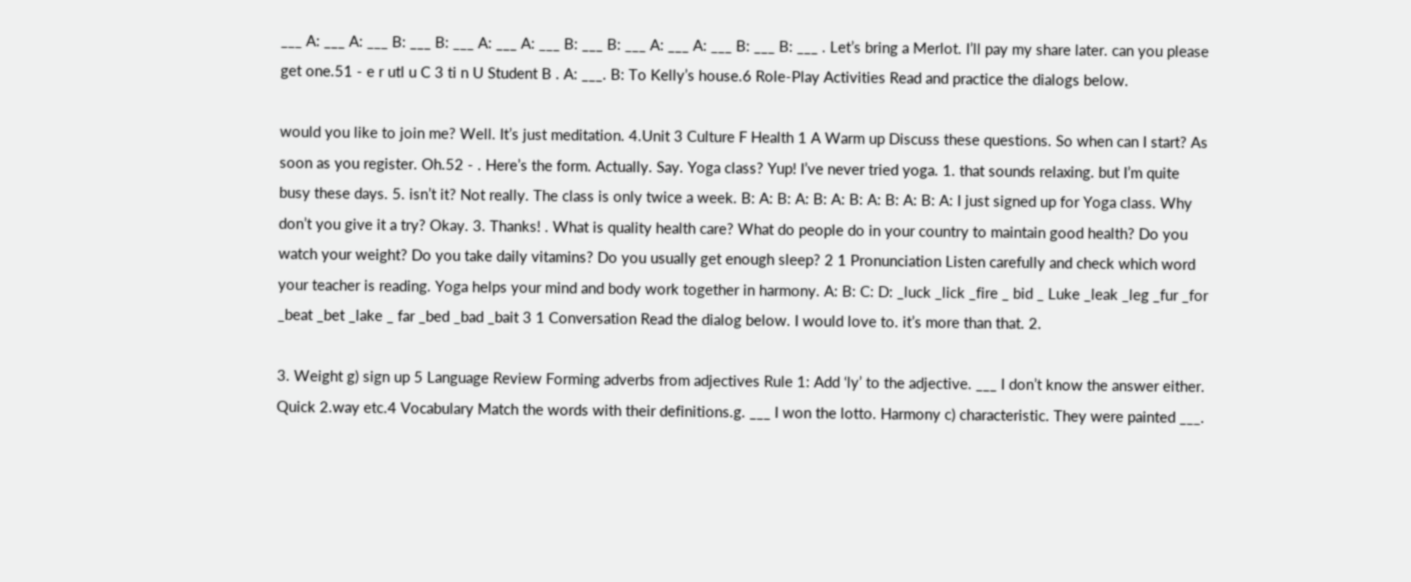___ A: ___ A: ___ B: ___ B: ___ A: ___ A: ___ B: ___ B: ___ A: ___ A: ___ B: ___ B: ___ . Let’s bring a Merlot. I’ll pay my share later. can you please get one.51 - e r utl u C 3 ti n U Student B . A: ___. B: To Kelly’s house.6 Role-Play Activities Read and practice the dialogs below.

would you like to join me? Well. It’s just meditation. 4.Unit 3 Culture F Health 1 A Warm up Discuss these questions. So when can I start? As soon as you register. Oh.52 - . Here’s the form. Actually. Say. Yoga class? Yup! I’ve never tried yoga. 1. that sounds relaxing. but I’m quite busy these days. 5. isn’t it? Not really. The class is only twice a week. B: A: B: A: B: A: B: A: B: A: B: A: I just signed up for Yoga class. Why don’t you give it a try? Okay. 3. Thanks! . What is quality health care? What do people do in your country to maintain good health? Do you watch your weight? Do you take daily vitamins? Do you usually get enough sleep? 2 1 Pronunciation Listen carefully and check which word your teacher is reading. Yoga helps your mind and body work together in harmony. A: B: C: D: _luck _lick _fire _ bid _ Luke _leak _leg _fur _for _beat _bet _lake _ far _bed _bad _bait 3 1 Conversation Read the dialog below. I would love to. it’s more than that. 2.

3. Weight g) sign up 5 Language Review Forming adverbs from adjectives Rule 1: Add ‘ly’ to the adjective. ___ I don’t know the answer either. Quick 2.way etc.4 Vocabulary Match the words with their definitions.g. ___ I won the lotto. Harmony c) characteristic. They were painted ___.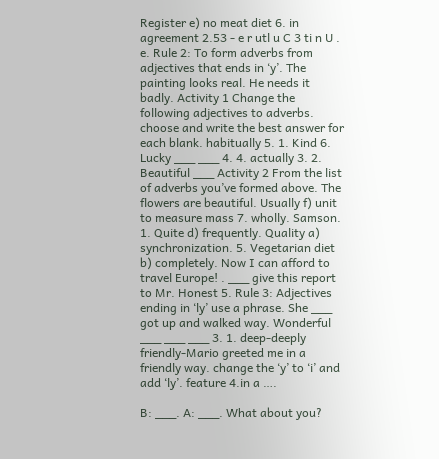Register e) no meat diet 6. in agreement 2.53 - e r utl u C 3 ti n U . e. Rule 2: To form adverbs from adjectives that ends in ‘y’. The painting looks real. He needs it badly. Activity 1 Change the following adjectives to adverbs. choose and write the best answer for each blank. habitually 5. 1. Kind 6. Lucky ___ ___ 4. 4. actually 3. 2. Beautiful ___ Activity 2 From the list of adverbs you’ve formed above. The flowers are beautiful. Usually f) unit to measure mass 7. wholly. Samson. 1. Quite d) frequently. Quality a) synchronization. 5. Vegetarian diet b) completely. Now I can afford to travel Europe! . ___ give this report to Mr. Honest 5. Rule 3: Adjectives ending in ‘ly’ use a phrase. She ___ got up and walked way. Wonderful ___ ___ ___ 3. 1. deep-deeply friendly-Mario greeted me in a friendly way. change the ‘y’ to ‘i’ and add ‘ly’. feature 4.in a ….

B: ___. A: ___. What about you?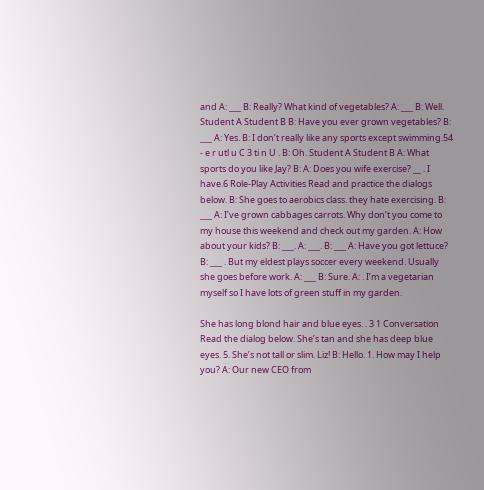and A: ___ B: Really? What kind of vegetables? A: ___ B: Well. Student A Student B B: Have you ever grown vegetables? B: ___ A: Yes. B: I don’t really like any sports except swimming.54 - e r utl u C 3 ti n U . B: Oh. Student A Student B A: What sports do you like Jay? B: A: Does you wife exercise? __ . I have.6 Role-Play Activities Read and practice the dialogs below. B: She goes to aerobics class. they hate exercising. B: ___ A: I’ve grown cabbages carrots. Why don’t you come to my house this weekend and check out my garden. A: How about your kids? B: ___. A: ___. B: ___ A: Have you got lettuce? B: ___ . But my eldest plays soccer every weekend. Usually she goes before work. A: ___ B: Sure. A: . I’m a vegetarian myself so I have lots of green stuff in my garden.

She has long blond hair and blue eyes. . 3 1 Conversation Read the dialog below. She’s tan and she has deep blue eyes. 5. She’s not tall or slim. Liz! B: Hello. 1. How may I help you? A: Our new CEO from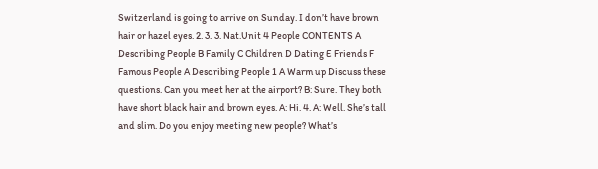Switzerland is going to arrive on Sunday. I don’t have brown hair or hazel eyes. 2. 3. 3. Nat.Unit 4 People CONTENTS A Describing People B Family C Children D Dating E Friends F Famous People A Describing People 1 A Warm up Discuss these questions. Can you meet her at the airport? B: Sure. They both have short black hair and brown eyes. A: Hi. 4. A: Well. She’s tall and slim. Do you enjoy meeting new people? What’s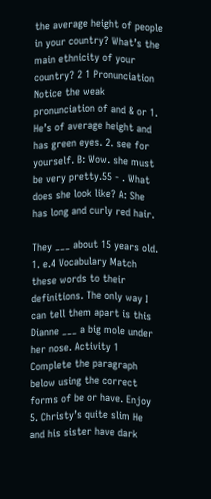the average height of people in your country? What’s the main ethnicity of your country? 2 1 Pronunciation Notice the weak pronunciation of and & or 1. He’s of average height and has green eyes. 2. see for yourself. B: Wow. she must be very pretty.55 - . What does she look like? A: She has long and curly red hair.

They ___ about 15 years old. 1. e.4 Vocabulary Match these words to their definitions. The only way I can tell them apart is this Dianne ___ a big mole under her nose. Activity 1 Complete the paragraph below using the correct forms of be or have. Enjoy 5. Christy’s quite slim He and his sister have dark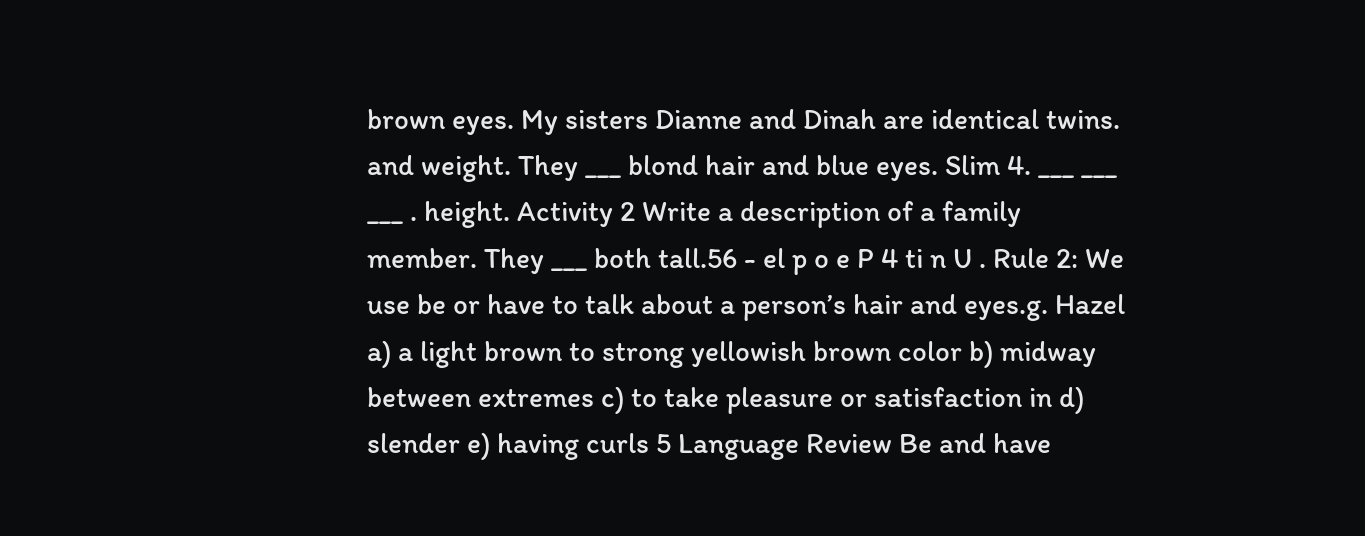brown eyes. My sisters Dianne and Dinah are identical twins. and weight. They ___ blond hair and blue eyes. Slim 4. ___ ___ ___ . height. Activity 2 Write a description of a family member. They ___ both tall.56 - el p o e P 4 ti n U . Rule 2: We use be or have to talk about a person’s hair and eyes.g. Hazel a) a light brown to strong yellowish brown color b) midway between extremes c) to take pleasure or satisfaction in d) slender e) having curls 5 Language Review Be and have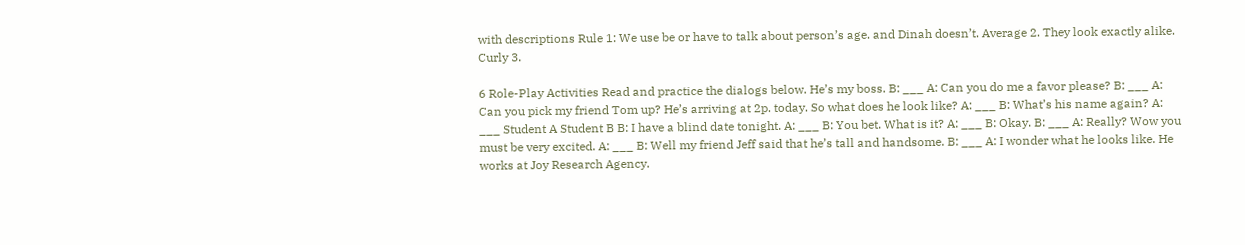with descriptions Rule 1: We use be or have to talk about person’s age. and Dinah doesn’t. Average 2. They look exactly alike. Curly 3.

6 Role-Play Activities Read and practice the dialogs below. He’s my boss. B: ___ A: Can you do me a favor please? B: ___ A: Can you pick my friend Tom up? He’s arriving at 2p. today. So what does he look like? A: ___ B: What’s his name again? A: ___ Student A Student B B: I have a blind date tonight. A: ___ B: You bet. What is it? A: ___ B: Okay. B: ___ A: Really? Wow you must be very excited. A: ___ B: Well my friend Jeff said that he’s tall and handsome. B: ___ A: I wonder what he looks like. He works at Joy Research Agency.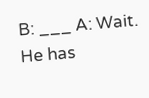B: ___ A: Wait. He has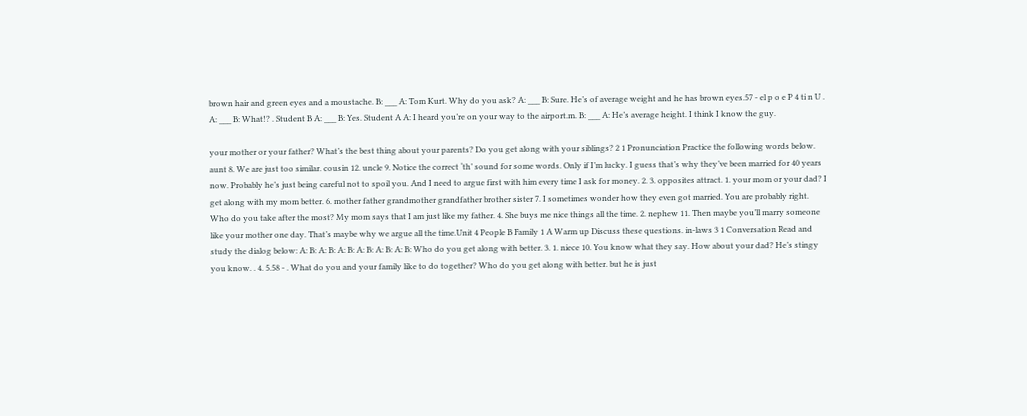brown hair and green eyes and a moustache. B: ___ A: Tom Kurt. Why do you ask? A: ___ B: Sure. He’s of average weight and he has brown eyes.57 - el p o e P 4 ti n U . A: ___ B: What!? . Student B A: ___ B: Yes. Student A A: I heard you’re on your way to the airport.m. B: ___ A: He’s average height. I think I know the guy.

your mother or your father? What’s the best thing about your parents? Do you get along with your siblings? 2 1 Pronunciation Practice the following words below. aunt 8. We are just too similar. cousin 12. uncle 9. Notice the correct ‘th’ sound for some words. Only if I’m lucky. I guess that’s why they’ve been married for 40 years now. Probably he’s just being careful not to spoil you. And I need to argue first with him every time I ask for money. 2. 3. opposites attract. 1. your mom or your dad? I get along with my mom better. 6. mother father grandmother grandfather brother sister 7. I sometimes wonder how they even got married. You are probably right. Who do you take after the most? My mom says that I am just like my father. 4. She buys me nice things all the time. 2. nephew 11. Then maybe you’ll marry someone like your mother one day. That’s maybe why we argue all the time.Unit 4 People B Family 1 A Warm up Discuss these questions. in-laws 3 1 Conversation Read and study the dialog below: A: B: A: B: A: B: A: B: A: B: A: B: Who do you get along with better. 3. 1. niece 10. You know what they say. How about your dad? He’s stingy you know. . 4. 5.58 - . What do you and your family like to do together? Who do you get along with better. but he is just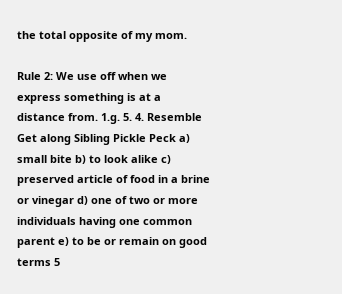the total opposite of my mom.

Rule 2: We use off when we express something is at a distance from. 1.g. 5. 4. Resemble Get along Sibling Pickle Peck a) small bite b) to look alike c) preserved article of food in a brine or vinegar d) one of two or more individuals having one common parent e) to be or remain on good terms 5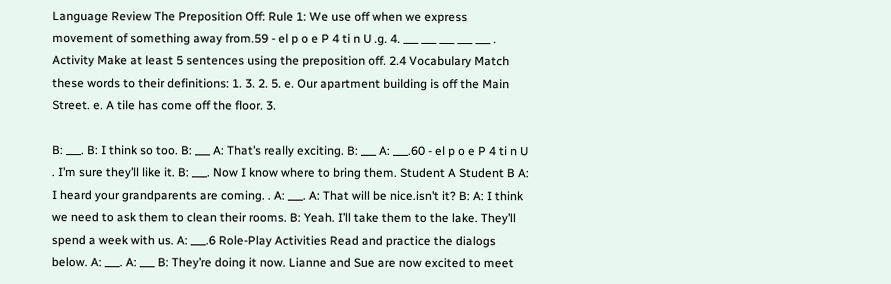Language Review The Preposition Off: Rule 1: We use off when we express movement of something away from.59 - el p o e P 4 ti n U .g. 4. ___ ___ ___ ___ ___ . Activity Make at least 5 sentences using the preposition off. 2.4 Vocabulary Match these words to their definitions: 1. 3. 2. 5. e. Our apartment building is off the Main Street. e. A tile has come off the floor. 3.

B: ___. B: I think so too. B: ___ A: That’s really exciting. B: ___ A: ___.60 - el p o e P 4 ti n U . I’m sure they’ll like it. B: ___. Now I know where to bring them. Student A Student B A: I heard your grandparents are coming. . A: ___. A: That will be nice.isn’t it? B: A: I think we need to ask them to clean their rooms. B: Yeah. I’ll take them to the lake. They’ll spend a week with us. A: ___.6 Role-Play Activities Read and practice the dialogs below. A: ___. A: ___ B: They’re doing it now. Lianne and Sue are now excited to meet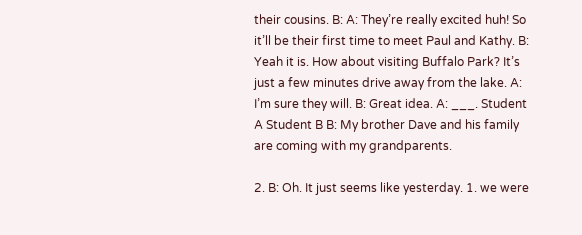their cousins. B: A: They’re really excited huh! So it’ll be their first time to meet Paul and Kathy. B: Yeah it is. How about visiting Buffalo Park? It’s just a few minutes drive away from the lake. A: I’m sure they will. B: Great idea. A: ___. Student A Student B B: My brother Dave and his family are coming with my grandparents.

2. B: Oh. It just seems like yesterday. 1. we were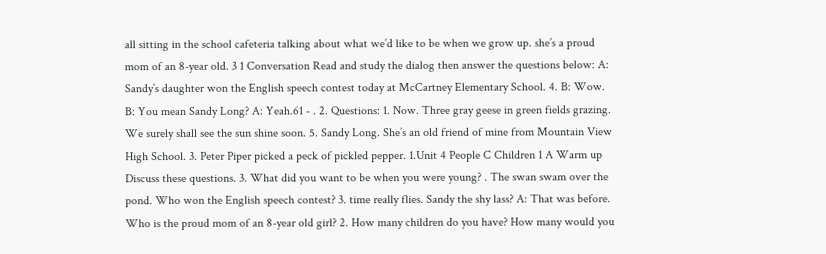all sitting in the school cafeteria talking about what we’d like to be when we grow up. she’s a proud mom of an 8-year old. 3 1 Conversation Read and study the dialog then answer the questions below: A: Sandy’s daughter won the English speech contest today at McCartney Elementary School. 4. B: Wow. B: You mean Sandy Long? A: Yeah.61 - . 2. Questions: 1. Now. Three gray geese in green fields grazing. We surely shall see the sun shine soon. 5. Sandy Long. She’s an old friend of mine from Mountain View High School. 3. Peter Piper picked a peck of pickled pepper. 1.Unit 4 People C Children 1 A Warm up Discuss these questions. 3. What did you want to be when you were young? . The swan swam over the pond. Who won the English speech contest? 3. time really flies. Sandy the shy lass? A: That was before. Who is the proud mom of an 8-year old girl? 2. How many children do you have? How many would you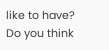like to have? Do you think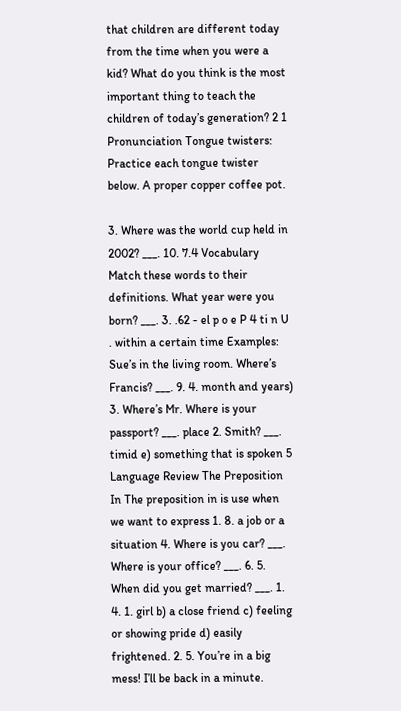that children are different today from the time when you were a kid? What do you think is the most important thing to teach the children of today’s generation? 2 1 Pronunciation Tongue twisters: Practice each tongue twister below. A proper copper coffee pot.

3. Where was the world cup held in 2002? ___. 10. 7.4 Vocabulary Match these words to their definitions. What year were you born? ___. 3. .62 - el p o e P 4 ti n U . within a certain time Examples: Sue’s in the living room. Where’s Francis? ___. 9. 4. month and years) 3. Where’s Mr. Where is your passport? ___. place 2. Smith? ___. timid e) something that is spoken 5 Language Review The Preposition In The preposition in is use when we want to express 1. 8. a job or a situation 4. Where is you car? ___. Where is your office? ___. 6. 5. When did you get married? ___. 1. 4. 1. girl b) a close friend c) feeling or showing pride d) easily frightened. 2. 5. You’re in a big mess! I’ll be back in a minute.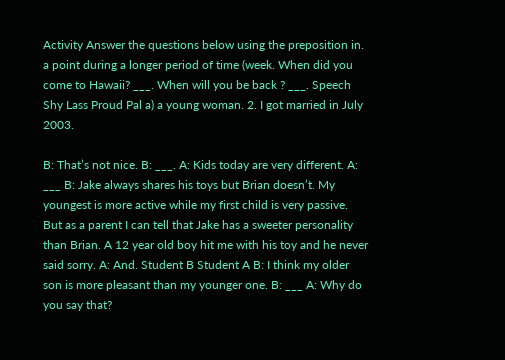Activity Answer the questions below using the preposition in. a point during a longer period of time (week. When did you come to Hawaii? ___. When will you be back ? ___. Speech Shy Lass Proud Pal a) a young woman. 2. I got married in July 2003.

B: That’s not nice. B: ___. A: Kids today are very different. A: ___ B: Jake always shares his toys but Brian doesn’t. My youngest is more active while my first child is very passive. But as a parent I can tell that Jake has a sweeter personality than Brian. A 12 year old boy hit me with his toy and he never said sorry. A: And. Student B Student A B: I think my older son is more pleasant than my younger one. B: ___ A: Why do you say that?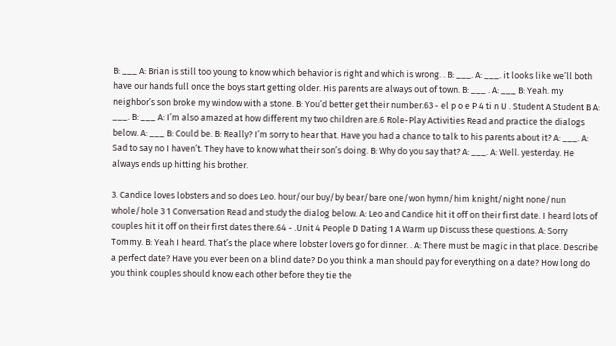B: ___ A: Brian is still too young to know which behavior is right and which is wrong. . B: ___. A: ___. it looks like we’ll both have our hands full once the boys start getting older. His parents are always out of town. B: ___ . A: ___ B: Yeah. my neighbor’s son broke my window with a stone. B: You’d better get their number.63 - el p o e P 4 ti n U . Student A Student B A: ___. B: ___ A: I’m also amazed at how different my two children are.6 Role-Play Activities Read and practice the dialogs below. A: ___ B: Could be. B: Really? I’m sorry to hear that. Have you had a chance to talk to his parents about it? A: ___. A: Sad to say no I haven’t. They have to know what their son’s doing. B: Why do you say that? A: ___. A: Well. yesterday. He always ends up hitting his brother.

3. Candice loves lobsters and so does Leo. hour/our buy/by bear/bare one/won hymn/him knight/night none/nun whole/hole 3 1 Conversation Read and study the dialog below. A: Leo and Candice hit it off on their first date. I heard lots of couples hit it off on their first dates there.64 - .Unit 4 People D Dating 1 A Warm up Discuss these questions. A: Sorry Tommy. B: Yeah I heard. That’s the place where lobster lovers go for dinner. . A: There must be magic in that place. Describe a perfect date? Have you ever been on a blind date? Do you think a man should pay for everything on a date? How long do you think couples should know each other before they tie the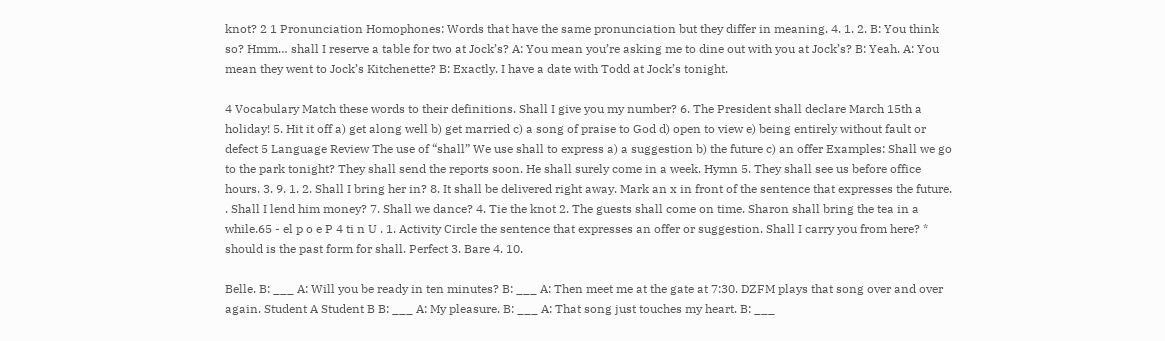knot? 2 1 Pronunciation Homophones: Words that have the same pronunciation but they differ in meaning. 4. 1. 2. B: You think so? Hmm… shall I reserve a table for two at Jock’s? A: You mean you’re asking me to dine out with you at Jock’s? B: Yeah. A: You mean they went to Jock’s Kitchenette? B: Exactly. I have a date with Todd at Jock’s tonight.

4 Vocabulary Match these words to their definitions. Shall I give you my number? 6. The President shall declare March 15th a holiday! 5. Hit it off a) get along well b) get married c) a song of praise to God d) open to view e) being entirely without fault or defect 5 Language Review The use of “shall” We use shall to express a) a suggestion b) the future c) an offer Examples: Shall we go to the park tonight? They shall send the reports soon. He shall surely come in a week. Hymn 5. They shall see us before office hours. 3. 9. 1. 2. Shall I bring her in? 8. It shall be delivered right away. Mark an x in front of the sentence that expresses the future. . Shall I lend him money? 7. Shall we dance? 4. Tie the knot 2. The guests shall come on time. Sharon shall bring the tea in a while.65 - el p o e P 4 ti n U . 1. Activity Circle the sentence that expresses an offer or suggestion. Shall I carry you from here? * should is the past form for shall. Perfect 3. Bare 4. 10.

Belle. B: ___ A: Will you be ready in ten minutes? B: ___ A: Then meet me at the gate at 7:30. DZFM plays that song over and over again. Student A Student B B: ___ A: My pleasure. B: ___ A: That song just touches my heart. B: ___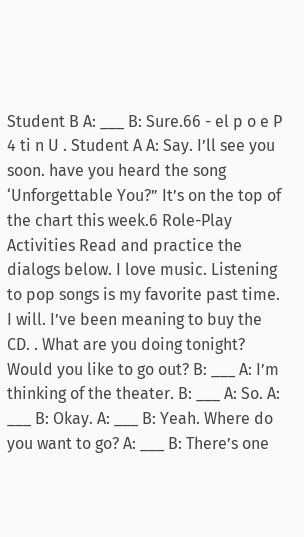Student B A: ___ B: Sure.66 - el p o e P 4 ti n U . Student A A: Say. I’ll see you soon. have you heard the song ‘Unforgettable You?” It’s on the top of the chart this week.6 Role-Play Activities Read and practice the dialogs below. I love music. Listening to pop songs is my favorite past time. I will. I’ve been meaning to buy the CD. . What are you doing tonight? Would you like to go out? B: ___ A: I’m thinking of the theater. B: ___ A: So. A: ___ B: Okay. A: ___ B: Yeah. Where do you want to go? A: ___ B: There’s one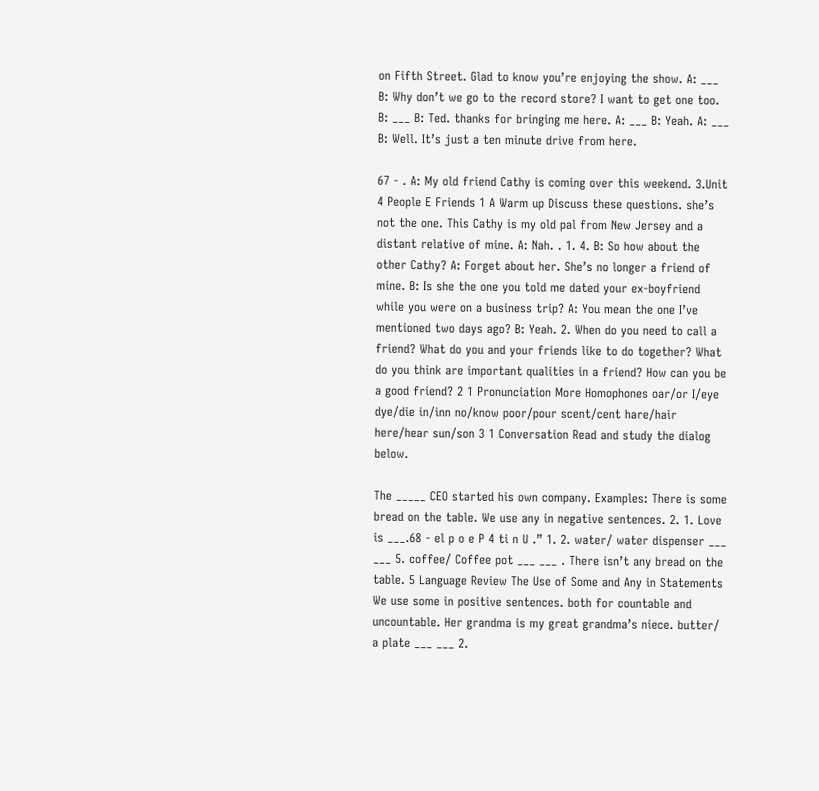on Fifth Street. Glad to know you’re enjoying the show. A: ___ B: Why don’t we go to the record store? I want to get one too. B: ___ B: Ted. thanks for bringing me here. A: ___ B: Yeah. A: ___ B: Well. It’s just a ten minute drive from here.

67 - . A: My old friend Cathy is coming over this weekend. 3.Unit 4 People E Friends 1 A Warm up Discuss these questions. she’s not the one. This Cathy is my old pal from New Jersey and a distant relative of mine. A: Nah. . 1. 4. B: So how about the other Cathy? A: Forget about her. She’s no longer a friend of mine. B: Is she the one you told me dated your ex-boyfriend while you were on a business trip? A: You mean the one I’ve mentioned two days ago? B: Yeah. 2. When do you need to call a friend? What do you and your friends like to do together? What do you think are important qualities in a friend? How can you be a good friend? 2 1 Pronunciation More Homophones oar/or I/eye dye/die in/inn no/know poor/pour scent/cent hare/hair here/hear sun/son 3 1 Conversation Read and study the dialog below.

The _____ CEO started his own company. Examples: There is some bread on the table. We use any in negative sentences. 2. 1. Love is ___.68 - el p o e P 4 ti n U .” 1. 2. water/ water dispenser ___ ___ 5. coffee/ Coffee pot ___ ___ . There isn’t any bread on the table. 5 Language Review The Use of Some and Any in Statements We use some in positive sentences. both for countable and uncountable. Her grandma is my great grandma’s niece. butter/ a plate ___ ___ 2.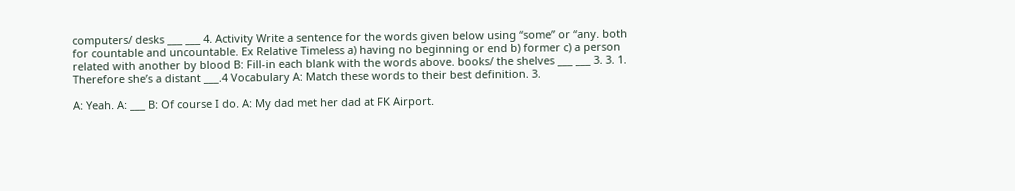computers/ desks ___ ___ 4. Activity Write a sentence for the words given below using “some” or “any. both for countable and uncountable. Ex Relative Timeless a) having no beginning or end b) former c) a person related with another by blood B: Fill-in each blank with the words above. books/ the shelves ___ ___ 3. 3. 1. Therefore she’s a distant ___.4 Vocabulary A: Match these words to their best definition. 3.

A: Yeah. A: ___ B: Of course I do. A: My dad met her dad at FK Airport.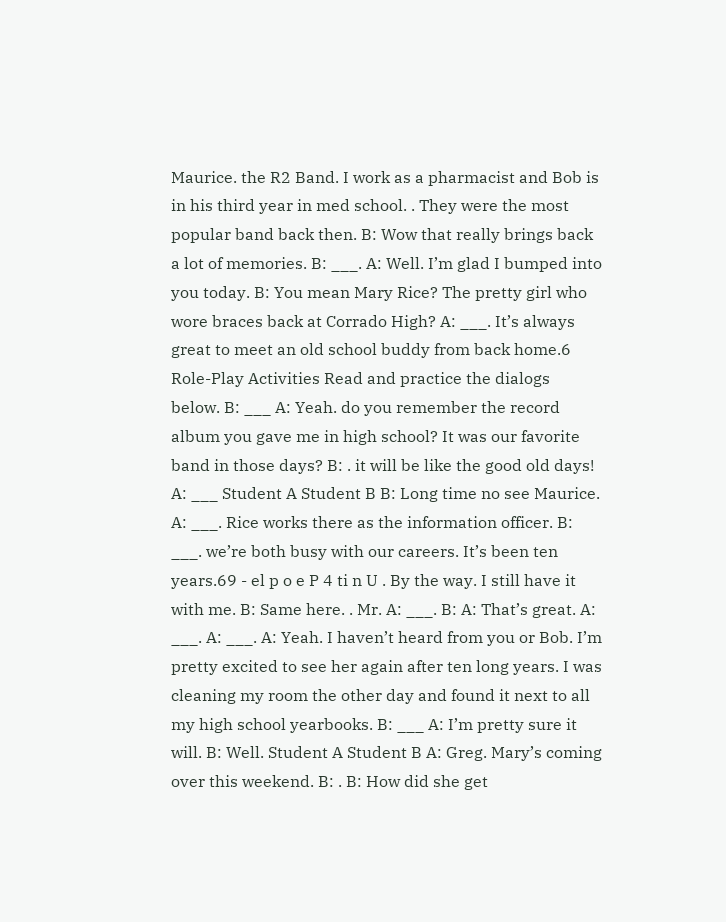Maurice. the R2 Band. I work as a pharmacist and Bob is in his third year in med school. . They were the most popular band back then. B: Wow that really brings back a lot of memories. B: ___. A: Well. I’m glad I bumped into you today. B: You mean Mary Rice? The pretty girl who wore braces back at Corrado High? A: ___. It’s always great to meet an old school buddy from back home.6 Role-Play Activities Read and practice the dialogs below. B: ___ A: Yeah. do you remember the record album you gave me in high school? It was our favorite band in those days? B: . it will be like the good old days! A: ___ Student A Student B B: Long time no see Maurice. A: ___. Rice works there as the information officer. B: ___. we’re both busy with our careers. It’s been ten years.69 - el p o e P 4 ti n U . By the way. I still have it with me. B: Same here. . Mr. A: ___. B: A: That’s great. A: ___. A: ___. A: Yeah. I haven’t heard from you or Bob. I’m pretty excited to see her again after ten long years. I was cleaning my room the other day and found it next to all my high school yearbooks. B: ___ A: I’m pretty sure it will. B: Well. Student A Student B A: Greg. Mary’s coming over this weekend. B: . B: How did she get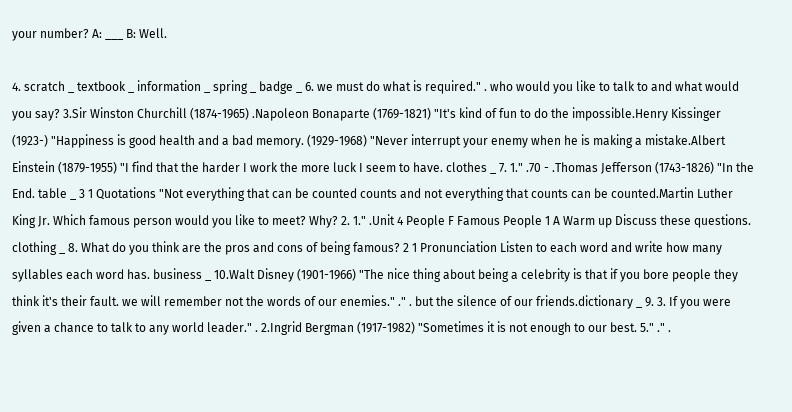your number? A: ___ B: Well.

4. scratch _ textbook _ information _ spring _ badge _ 6. we must do what is required." . who would you like to talk to and what would you say? 3.Sir Winston Churchill (1874-1965) .Napoleon Bonaparte (1769-1821) "It's kind of fun to do the impossible.Henry Kissinger (1923-) "Happiness is good health and a bad memory. (1929-1968) "Never interrupt your enemy when he is making a mistake.Albert Einstein (1879-1955) "I find that the harder I work the more luck I seem to have. clothes _ 7. 1." .70 - .Thomas Jefferson (1743-1826) "In the End. table _ 3 1 Quotations "Not everything that can be counted counts and not everything that counts can be counted.Martin Luther King Jr. Which famous person would you like to meet? Why? 2. 1." .Unit 4 People F Famous People 1 A Warm up Discuss these questions. clothing _ 8. What do you think are the pros and cons of being famous? 2 1 Pronunciation Listen to each word and write how many syllables each word has. business _ 10.Walt Disney (1901-1966) "The nice thing about being a celebrity is that if you bore people they think it's their fault. we will remember not the words of our enemies." ." . but the silence of our friends.dictionary _ 9. 3. If you were given a chance to talk to any world leader." . 2.Ingrid Bergman (1917-1982) "Sometimes it is not enough to our best. 5." ." .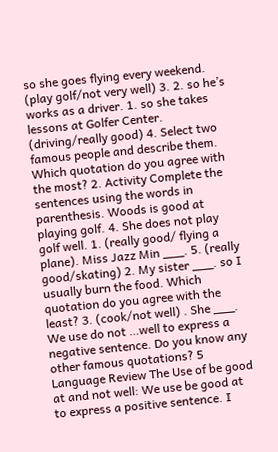so she goes flying every weekend. (play golf/not very well) 3. 2. so he’s works as a driver. 1. so she takes lessons at Golfer Center. (driving/really good) 4. Select two famous people and describe them. Which quotation do you agree with the most? 2. Activity Complete the sentences using the words in parenthesis. Woods is good at playing golf. 4. She does not play golf well. 1. (really good/ flying a plane). Miss Jazz Min ___. 5. (really good/skating) 2. My sister ___. so I usually burn the food. Which quotation do you agree with the least? 3. (cook/not well) . She ___. We use do not …well to express a negative sentence. Do you know any other famous quotations? 5 Language Review The Use of be good at and not well: We use be good at to express a positive sentence. I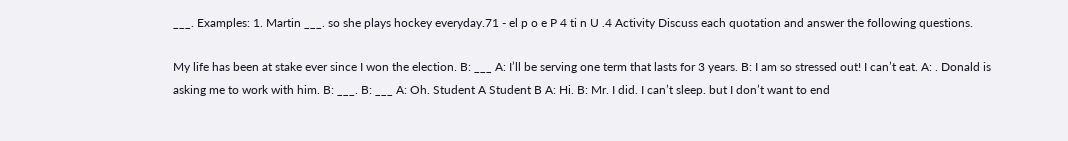___. Examples: 1. Martin ___. so she plays hockey everyday.71 - el p o e P 4 ti n U .4 Activity Discuss each quotation and answer the following questions.

My life has been at stake ever since I won the election. B: ___ A: I’ll be serving one term that lasts for 3 years. B: I am so stressed out! I can’t eat. A: . Donald is asking me to work with him. B: ___. B: ___ A: Oh. Student A Student B A: Hi. B: Mr. I did. I can’t sleep. but I don’t want to end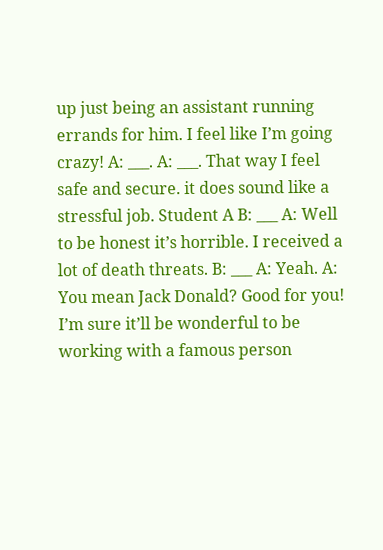up just being an assistant running errands for him. I feel like I’m going crazy! A: ___. A: ___. That way I feel safe and secure. it does sound like a stressful job. Student A B: ___ A: Well to be honest it’s horrible. I received a lot of death threats. B: ___ A: Yeah. A: You mean Jack Donald? Good for you! I’m sure it’ll be wonderful to be working with a famous person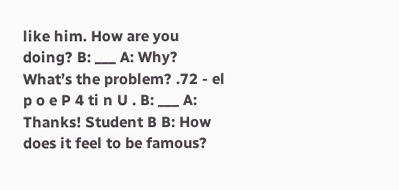like him. How are you doing? B: ___ A: Why? What’s the problem? .72 - el p o e P 4 ti n U . B: ___ A: Thanks! Student B B: How does it feel to be famous?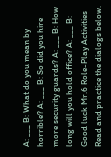A: ___ B: What do you mean by horrible? A: ___ B: So did you hire more security guards? A: ___ B: How long will you hold office? A: ___ B: Good luck Mr.6 Role-Play Activities Read and practice the dialogs below.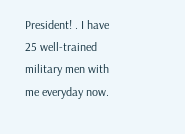President! . I have 25 well-trained military men with me everyday now.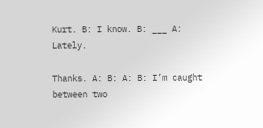Kurt. B: I know. B: ___ A: Lately.

Thanks. A: B: A: B: I’m caught between two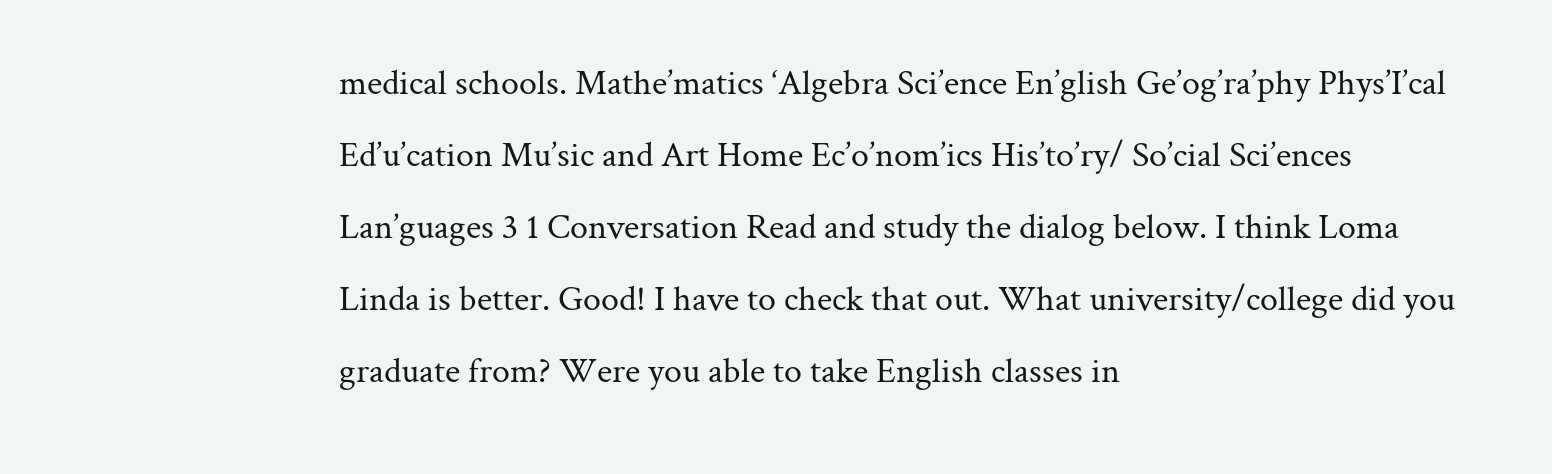medical schools. Mathe’matics ‘Algebra Sci’ence En’glish Ge’og’ra’phy Phys’I’cal Ed’u’cation Mu’sic and Art Home Ec’o’nom’ics His’to’ry/ So’cial Sci’ences Lan’guages 3 1 Conversation Read and study the dialog below. I think Loma Linda is better. Good! I have to check that out. What university/college did you graduate from? Were you able to take English classes in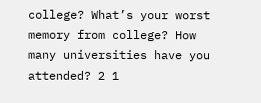college? What’s your worst memory from college? How many universities have you attended? 2 1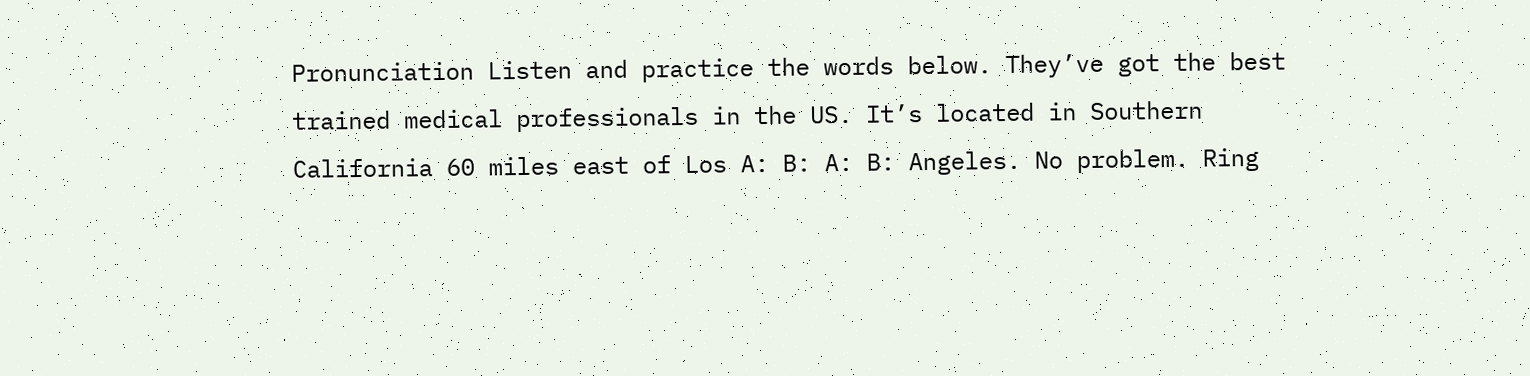Pronunciation Listen and practice the words below. They’ve got the best trained medical professionals in the US. It’s located in Southern California 60 miles east of Los A: B: A: B: Angeles. No problem. Ring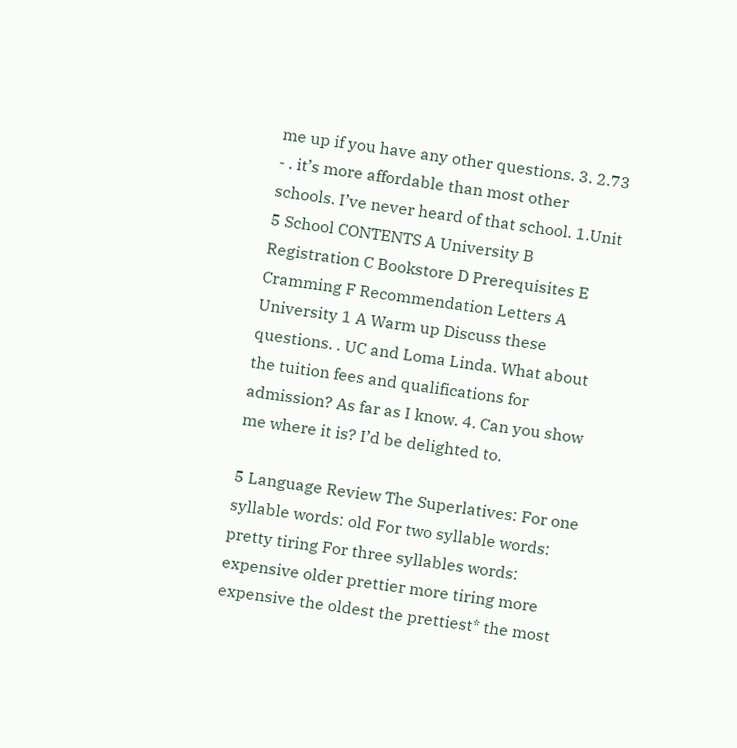me up if you have any other questions. 3. 2.73 - . it’s more affordable than most other schools. I’ve never heard of that school. 1.Unit 5 School CONTENTS A University B Registration C Bookstore D Prerequisites E Cramming F Recommendation Letters A University 1 A Warm up Discuss these questions. . UC and Loma Linda. What about the tuition fees and qualifications for admission? As far as I know. 4. Can you show me where it is? I’d be delighted to.

5 Language Review The Superlatives: For one syllable words: old For two syllable words: pretty tiring For three syllables words: expensive older prettier more tiring more expensive the oldest the prettiest* the most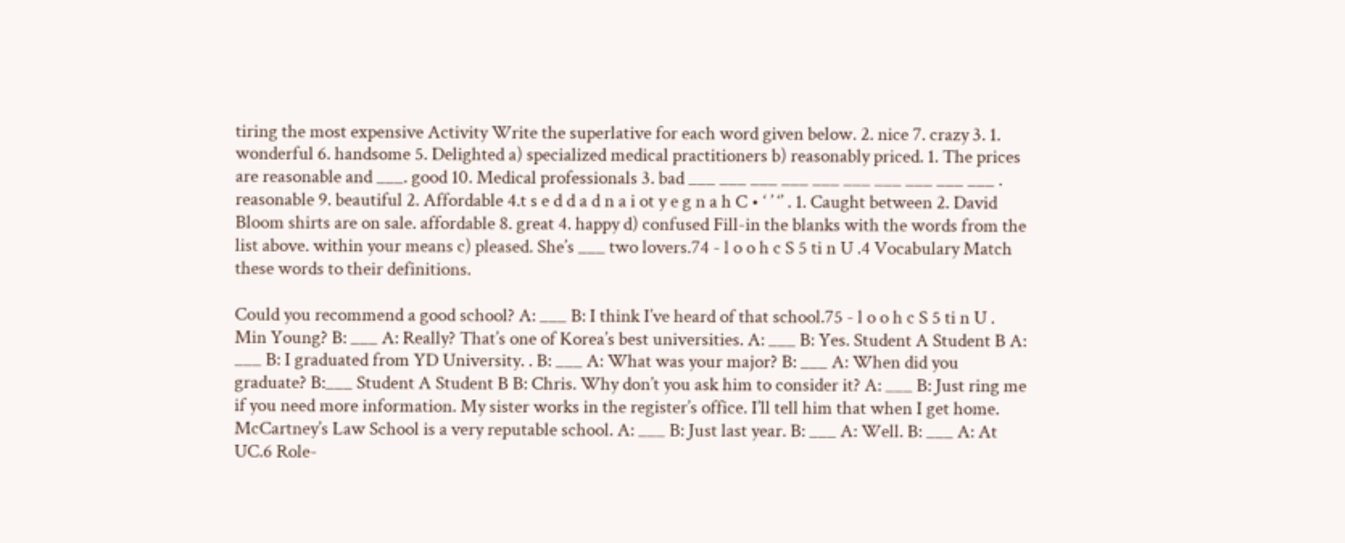tiring the most expensive Activity Write the superlative for each word given below. 2. nice 7. crazy 3. 1. wonderful 6. handsome 5. Delighted a) specialized medical practitioners b) reasonably priced. 1. The prices are reasonable and ___. good 10. Medical professionals 3. bad ___ ___ ___ ___ ___ ___ ___ ___ ___ ___ . reasonable 9. beautiful 2. Affordable 4.t s e d d a d n a i ot y e g n a h C • ‘ ’ ‘’ . 1. Caught between 2. David Bloom shirts are on sale. affordable 8. great 4. happy d) confused Fill-in the blanks with the words from the list above. within your means c) pleased. She’s ___ two lovers.74 - l o o h c S 5 ti n U .4 Vocabulary Match these words to their definitions.

Could you recommend a good school? A: ___ B: I think I’ve heard of that school.75 - l o o h c S 5 ti n U . Min Young? B: ___ A: Really? That’s one of Korea’s best universities. A: ___ B: Yes. Student A Student B A: ___ B: I graduated from YD University. . B: ___ A: What was your major? B: ___ A: When did you graduate? B:___ Student A Student B B: Chris. Why don’t you ask him to consider it? A: ___ B: Just ring me if you need more information. My sister works in the register’s office. I’ll tell him that when I get home. McCartney’s Law School is a very reputable school. A: ___ B: Just last year. B: ___ A: Well. B: ___ A: At UC.6 Role-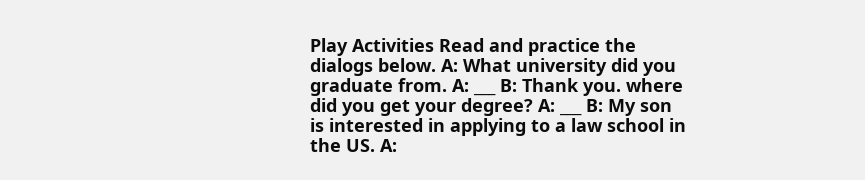Play Activities Read and practice the dialogs below. A: What university did you graduate from. A: ___ B: Thank you. where did you get your degree? A: ___ B: My son is interested in applying to a law school in the US. A: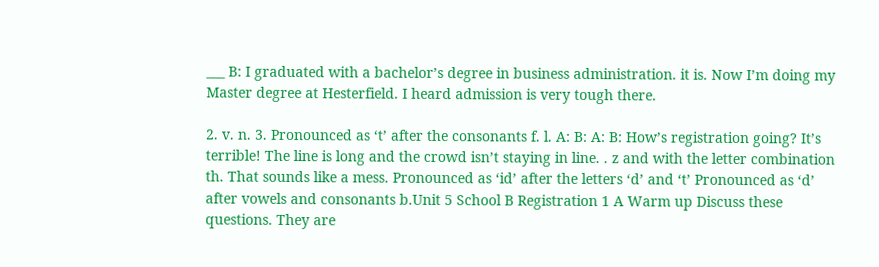___ B: I graduated with a bachelor’s degree in business administration. it is. Now I’m doing my Master degree at Hesterfield. I heard admission is very tough there.

2. v. n. 3. Pronounced as ‘t’ after the consonants f. l. A: B: A: B: How’s registration going? It’s terrible! The line is long and the crowd isn’t staying in line. . z and with the letter combination th. That sounds like a mess. Pronounced as ‘id’ after the letters ‘d’ and ‘t’ Pronounced as ‘d’ after vowels and consonants b.Unit 5 School B Registration 1 A Warm up Discuss these questions. They are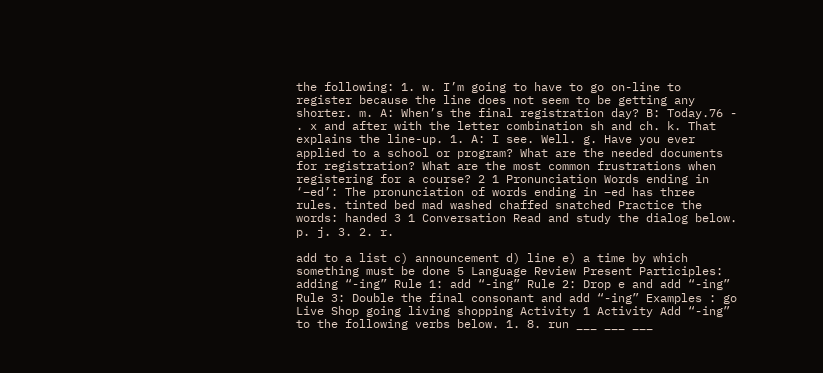the following: 1. w. I’m going to have to go on-line to register because the line does not seem to be getting any shorter. m. A: When’s the final registration day? B: Today.76 - . x and after with the letter combination sh and ch. k. That explains the line-up. 1. A: I see. Well. g. Have you ever applied to a school or program? What are the needed documents for registration? What are the most common frustrations when registering for a course? 2 1 Pronunciation Words ending in ‘–ed’: The pronunciation of words ending in –ed has three rules. tinted bed mad washed chaffed snatched Practice the words: handed 3 1 Conversation Read and study the dialog below. p. j. 3. 2. r.

add to a list c) announcement d) line e) a time by which something must be done 5 Language Review Present Participles: adding “-ing” Rule 1: add “-ing” Rule 2: Drop e and add “-ing” Rule 3: Double the final consonant and add “-ing” Examples : go Live Shop going living shopping Activity 1 Activity Add “-ing” to the following verbs below. 1. 8. run ___ ___ ___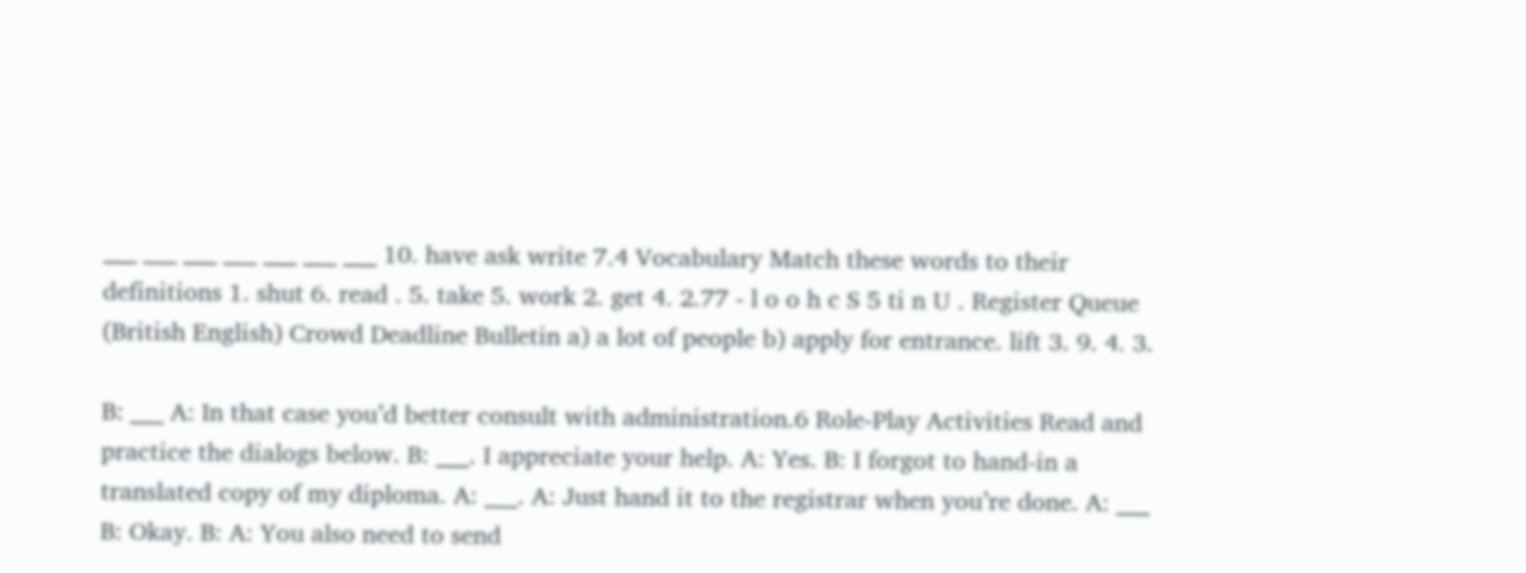___ ___ ___ ___ ___ ___ ___ 10. have ask write 7.4 Vocabulary Match these words to their definitions 1. shut 6. read . 5. take 5. work 2. get 4. 2.77 - l o o h c S 5 ti n U . Register Queue (British English) Crowd Deadline Bulletin a) a lot of people b) apply for entrance. lift 3. 9. 4. 3.

B: ___ A: In that case you’d better consult with administration.6 Role-Play Activities Read and practice the dialogs below. B: ___. I appreciate your help. A: Yes. B: I forgot to hand-in a translated copy of my diploma. A: ___. A: Just hand it to the registrar when you’re done. A: ___ B: Okay. B: A: You also need to send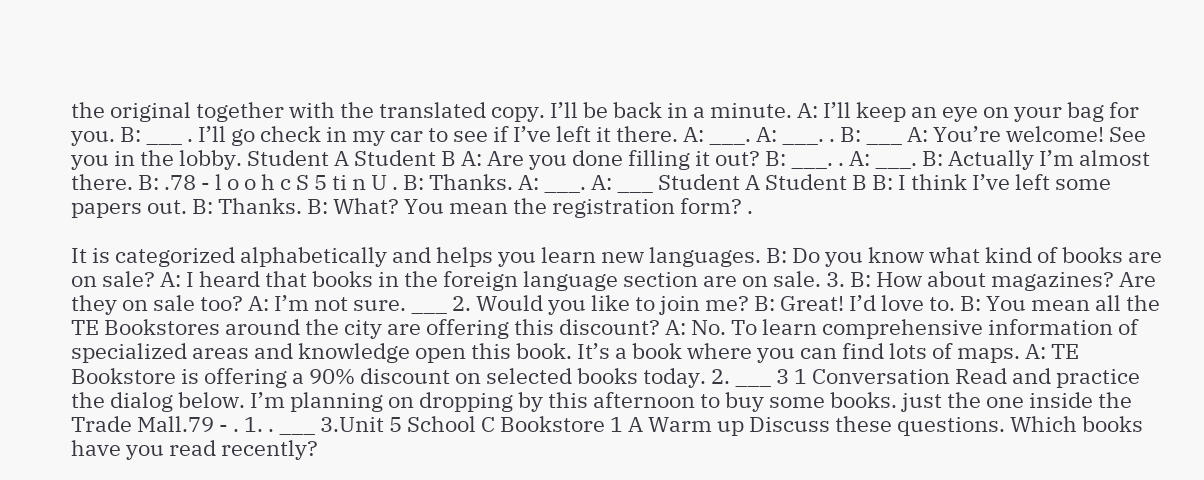the original together with the translated copy. I’ll be back in a minute. A: I’ll keep an eye on your bag for you. B: ___ . I’ll go check in my car to see if I’ve left it there. A: ___. A: ___. . B: ___ A: You’re welcome! See you in the lobby. Student A Student B A: Are you done filling it out? B: ___. . A: ___. B: Actually I’m almost there. B: .78 - l o o h c S 5 ti n U . B: Thanks. A: ___. A: ___ Student A Student B B: I think I’ve left some papers out. B: Thanks. B: What? You mean the registration form? .

It is categorized alphabetically and helps you learn new languages. B: Do you know what kind of books are on sale? A: I heard that books in the foreign language section are on sale. 3. B: How about magazines? Are they on sale too? A: I’m not sure. ___ 2. Would you like to join me? B: Great! I’d love to. B: You mean all the TE Bookstores around the city are offering this discount? A: No. To learn comprehensive information of specialized areas and knowledge open this book. It’s a book where you can find lots of maps. A: TE Bookstore is offering a 90% discount on selected books today. 2. ___ 3 1 Conversation Read and practice the dialog below. I’m planning on dropping by this afternoon to buy some books. just the one inside the Trade Mall.79 - . 1. . ___ 3.Unit 5 School C Bookstore 1 A Warm up Discuss these questions. Which books have you read recently?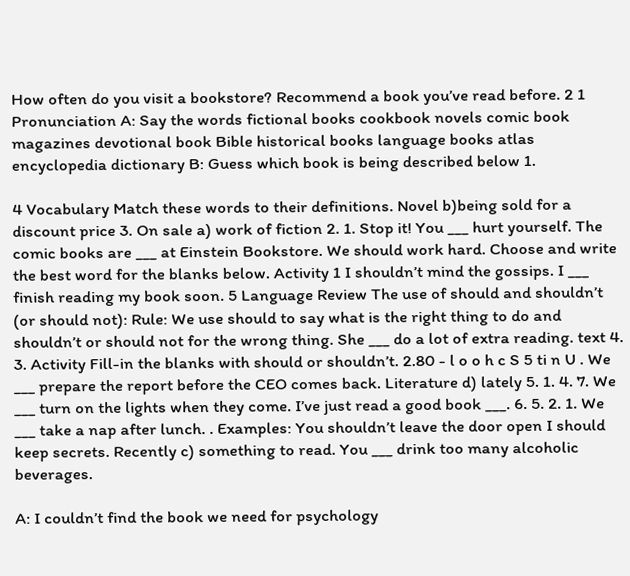How often do you visit a bookstore? Recommend a book you’ve read before. 2 1 Pronunciation A: Say the words fictional books cookbook novels comic book magazines devotional book Bible historical books language books atlas encyclopedia dictionary B: Guess which book is being described below 1.

4 Vocabulary Match these words to their definitions. Novel b)being sold for a discount price 3. On sale a) work of fiction 2. 1. Stop it! You ___ hurt yourself. The comic books are ___ at Einstein Bookstore. We should work hard. Choose and write the best word for the blanks below. Activity 1 I shouldn’t mind the gossips. I ___ finish reading my book soon. 5 Language Review The use of should and shouldn’t (or should not): Rule: We use should to say what is the right thing to do and shouldn’t or should not for the wrong thing. She ___ do a lot of extra reading. text 4. 3. Activity Fill-in the blanks with should or shouldn’t. 2.80 - l o o h c S 5 ti n U . We ___ prepare the report before the CEO comes back. Literature d) lately 5. 1. 4. 7. We ___ turn on the lights when they come. I’ve just read a good book ___. 6. 5. 2. 1. We ___ take a nap after lunch. . Examples: You shouldn’t leave the door open I should keep secrets. Recently c) something to read. You ___ drink too many alcoholic beverages.

A: I couldn’t find the book we need for psychology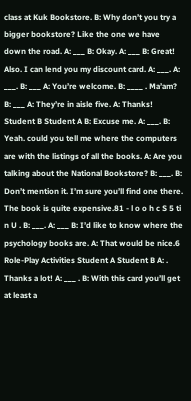class at Kuk Bookstore. B: Why don’t you try a bigger bookstore? Like the one we have down the road. A: ___ B: Okay. A: ___ B: Great! Also. I can lend you my discount card. A: ___. A: ___. B: ___ A: You’re welcome. B: ____ . Ma’am? B: ___ A: They’re in aisle five. A: Thanks! Student B Student A B: Excuse me. A: ___. B: Yeah. could you tell me where the computers are with the listings of all the books. A: Are you talking about the National Bookstore? B: ___. B: Don’t mention it. I’m sure you’ll find one there. The book is quite expensive.81 - l o o h c S 5 ti n U . B: ___. A: ___ B: I’d like to know where the psychology books are. A: That would be nice.6 Role-Play Activities Student A Student B A: . Thanks a lot! A: ___ . B: With this card you’ll get at least a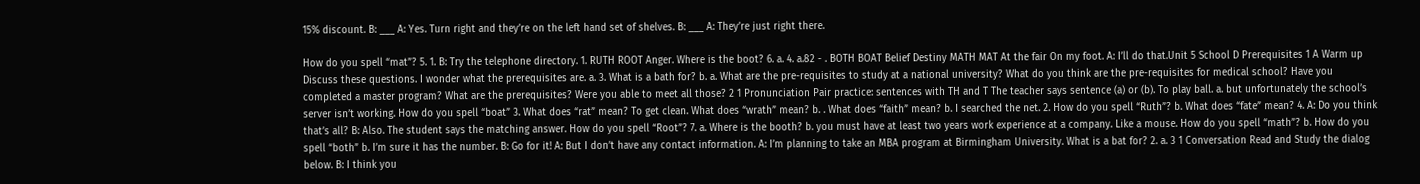15% discount. B: ___ A: Yes. Turn right and they’re on the left hand set of shelves. B: ___ A: They’re just right there.

How do you spell “mat”? 5. 1. B: Try the telephone directory. 1. RUTH ROOT Anger. Where is the boot? 6. a. 4. a.82 - . BOTH BOAT Belief Destiny MATH MAT At the fair On my foot. A: I’ll do that.Unit 5 School D Prerequisites 1 A Warm up Discuss these questions. I wonder what the prerequisites are. a. 3. What is a bath for? b. a. What are the pre-requisites to study at a national university? What do you think are the pre-requisites for medical school? Have you completed a master program? What are the prerequisites? Were you able to meet all those? 2 1 Pronunciation Pair practice: sentences with TH and T The teacher says sentence (a) or (b). To play ball. a. but unfortunately the school’s server isn’t working. How do you spell “boat” 3. What does “rat” mean? To get clean. What does “wrath” mean? b. . What does “faith” mean? b. I searched the net. 2. How do you spell “Ruth”? b. What does “fate” mean? 4. A: Do you think that’s all? B: Also. The student says the matching answer. How do you spell “Root”? 7. a. Where is the booth? b. you must have at least two years work experience at a company. Like a mouse. How do you spell “math”? b. How do you spell “both” b. I’m sure it has the number. B: Go for it! A: But I don’t have any contact information. A: I’m planning to take an MBA program at Birmingham University. What is a bat for? 2. a. 3 1 Conversation Read and Study the dialog below. B: I think you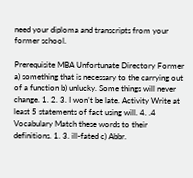need your diploma and transcripts from your former school.

Prerequisite MBA Unfortunate Directory Former a) something that is necessary to the carrying out of a function b) unlucky. Some things will never change. 1. 2. 3. I won’t be late. Activity Write at least 5 statements of fact using will. 4. .4 Vocabulary Match these words to their definitions. 1. 3. ill-fated c) Abbr.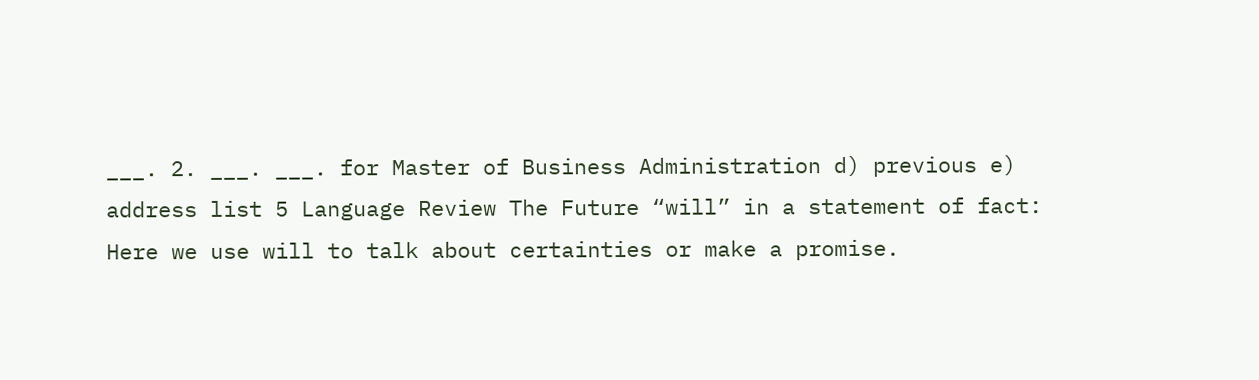___. 2. ___. ___. for Master of Business Administration d) previous e) address list 5 Language Review The Future “will” in a statement of fact: Here we use will to talk about certainties or make a promise.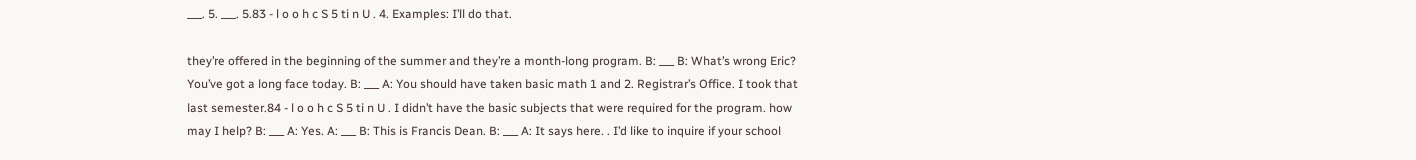___. 5. ___. 5.83 - l o o h c S 5 ti n U . 4. Examples: I’ll do that.

they’re offered in the beginning of the summer and they’re a month-long program. B: ___ B: What’s wrong Eric? You’ve got a long face today. B: ___ A: You should have taken basic math 1 and 2. Registrar’s Office. I took that last semester.84 - l o o h c S 5 ti n U . I didn’t have the basic subjects that were required for the program. how may I help? B: ___ A: Yes. A: ___ B: This is Francis Dean. B: ___ A: It says here. . I’d like to inquire if your school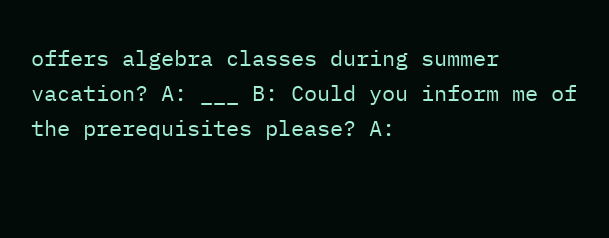offers algebra classes during summer vacation? A: ___ B: Could you inform me of the prerequisites please? A: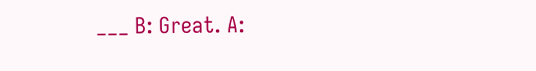___ B: Great. A: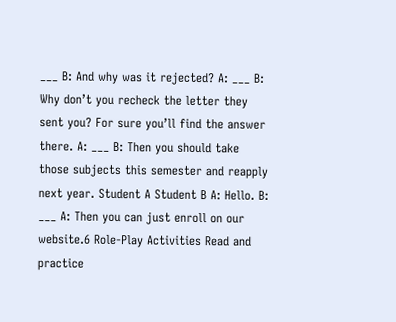___ B: And why was it rejected? A: ___ B: Why don’t you recheck the letter they sent you? For sure you’ll find the answer there. A: ___ B: Then you should take those subjects this semester and reapply next year. Student A Student B A: Hello. B: ___ A: Then you can just enroll on our website.6 Role-Play Activities Read and practice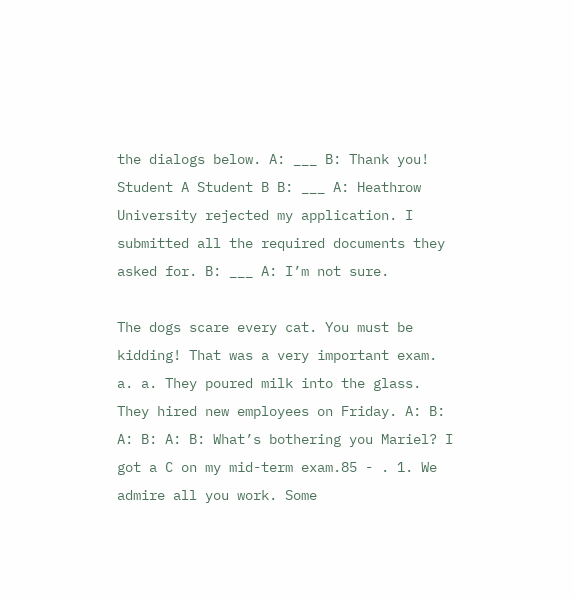the dialogs below. A: ___ B: Thank you! Student A Student B B: ___ A: Heathrow University rejected my application. I submitted all the required documents they asked for. B: ___ A: I’m not sure.

The dogs scare every cat. You must be kidding! That was a very important exam. a. a. They poured milk into the glass. They hired new employees on Friday. A: B: A: B: A: B: What’s bothering you Mariel? I got a C on my mid-term exam.85 - . 1. We admire all you work. Some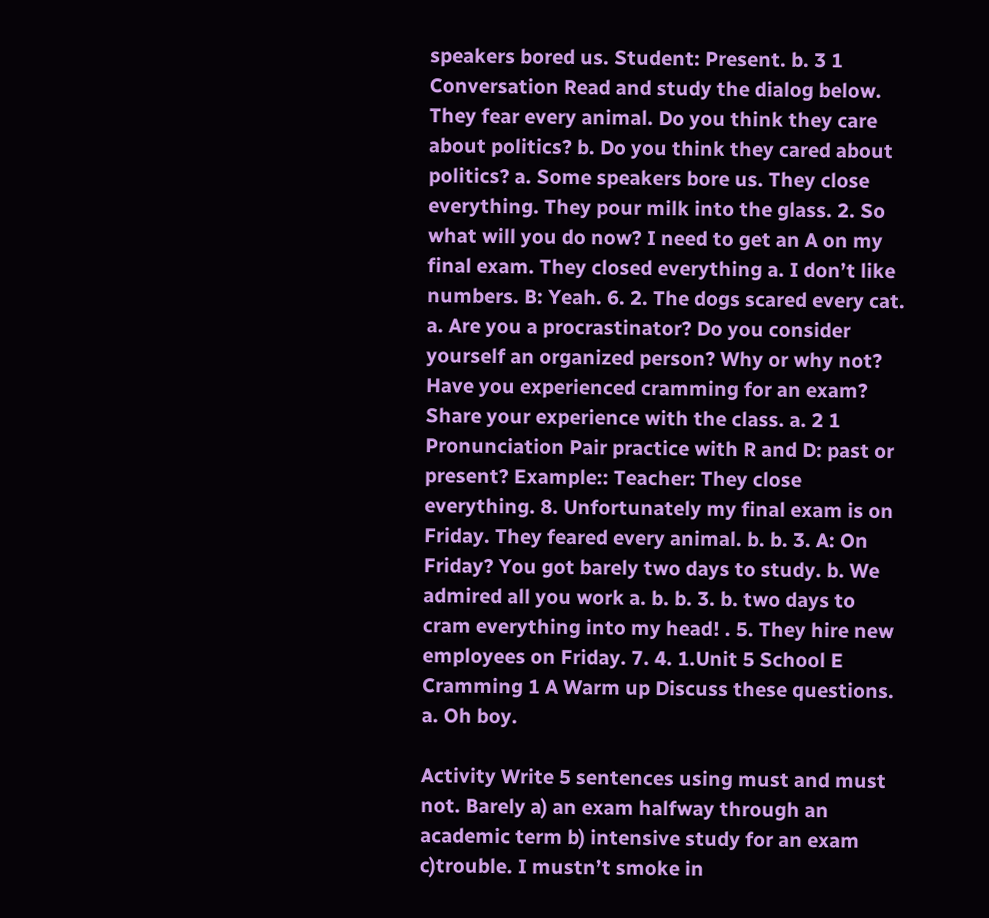speakers bored us. Student: Present. b. 3 1 Conversation Read and study the dialog below. They fear every animal. Do you think they care about politics? b. Do you think they cared about politics? a. Some speakers bore us. They close everything. They pour milk into the glass. 2. So what will you do now? I need to get an A on my final exam. They closed everything a. I don’t like numbers. B: Yeah. 6. 2. The dogs scared every cat. a. Are you a procrastinator? Do you consider yourself an organized person? Why or why not? Have you experienced cramming for an exam? Share your experience with the class. a. 2 1 Pronunciation Pair practice with R and D: past or present? Example:: Teacher: They close everything. 8. Unfortunately my final exam is on Friday. They feared every animal. b. b. 3. A: On Friday? You got barely two days to study. b. We admired all you work a. b. b. 3. b. two days to cram everything into my head! . 5. They hire new employees on Friday. 7. 4. 1.Unit 5 School E Cramming 1 A Warm up Discuss these questions. a. Oh boy.

Activity Write 5 sentences using must and must not. Barely a) an exam halfway through an academic term b) intensive study for an exam c)trouble. I mustn’t smoke in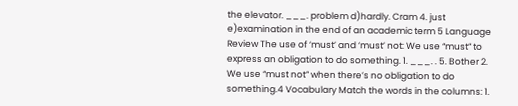the elevator. ___. problem d)hardly. Cram 4. just e)examination in the end of an academic term 5 Language Review The use of ‘must’ and ‘must’ not: We use “must” to express an obligation to do something. 1. ___. . 5. Bother 2. We use “must not” when there’s no obligation to do something.4 Vocabulary Match the words in the columns: 1.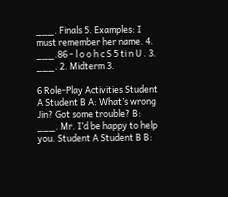___. Finals 5. Examples: I must remember her name. 4. ___.86 - l o o h c S 5 ti n U . 3. ___. 2. Midterm 3.

6 Role-Play Activities Student A Student B A: What’s wrong Jin? Got some trouble? B: ___. Mr. I’d be happy to help you. Student A Student B B: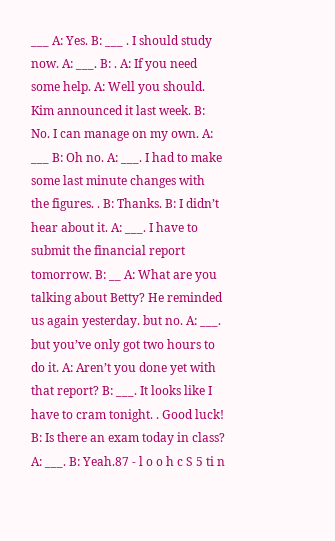___ A: Yes. B: ___ . I should study now. A: ___. B: . A: If you need some help. A: Well you should. Kim announced it last week. B: No. I can manage on my own. A: ___ B: Oh no. A: ___. I had to make some last minute changes with the figures. . B: Thanks. B: I didn’t hear about it. A: ___. I have to submit the financial report tomorrow. B: __ A: What are you talking about Betty? He reminded us again yesterday. but no. A: ___. but you’ve only got two hours to do it. A: Aren’t you done yet with that report? B: ___. It looks like I have to cram tonight. . Good luck! B: Is there an exam today in class? A: ___. B: Yeah.87 - l o o h c S 5 ti n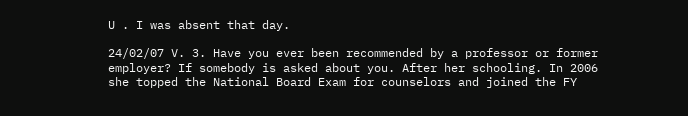U . I was absent that day.

24/02/07 V. 3. Have you ever been recommended by a professor or former employer? If somebody is asked about you. After her schooling. In 2006 she topped the National Board Exam for counselors and joined the FY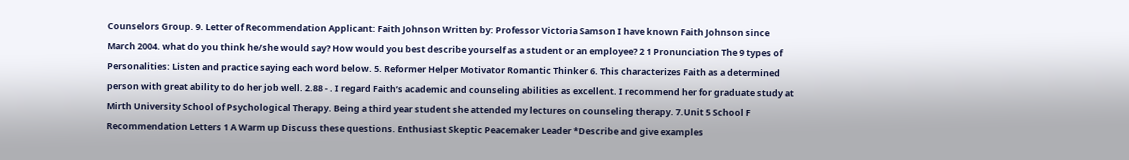Counselors Group. 9. Letter of Recommendation Applicant: Faith Johnson Written by: Professor Victoria Samson I have known Faith Johnson since March 2004. what do you think he/she would say? How would you best describe yourself as a student or an employee? 2 1 Pronunciation The 9 types of Personalities: Listen and practice saying each word below. 5. Reformer Helper Motivator Romantic Thinker 6. This characterizes Faith as a determined person with great ability to do her job well. 2.88 - . I regard Faith’s academic and counseling abilities as excellent. I recommend her for graduate study at Mirth University School of Psychological Therapy. Being a third year student she attended my lectures on counseling therapy. 7.Unit 5 School F Recommendation Letters 1 A Warm up Discuss these questions. Enthusiast Skeptic Peacemaker Leader *Describe and give examples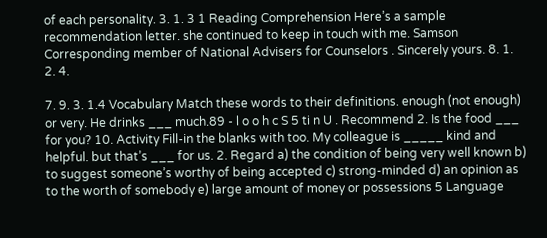of each personality. 3. 1. 3 1 Reading Comprehension Here’s a sample recommendation letter. she continued to keep in touch with me. Samson Corresponding member of National Advisers for Counselors . Sincerely yours. 8. 1. 2. 4.

7. 9. 3. 1.4 Vocabulary Match these words to their definitions. enough (not enough) or very. He drinks ___ much.89 - l o o h c S 5 ti n U . Recommend 2. Is the food ___ for you? 10. Activity Fill-in the blanks with too. My colleague is _____ kind and helpful. but that’s ___ for us. 2. Regard a) the condition of being very well known b) to suggest someone’s worthy of being accepted c) strong-minded d) an opinion as to the worth of somebody e) large amount of money or possessions 5 Language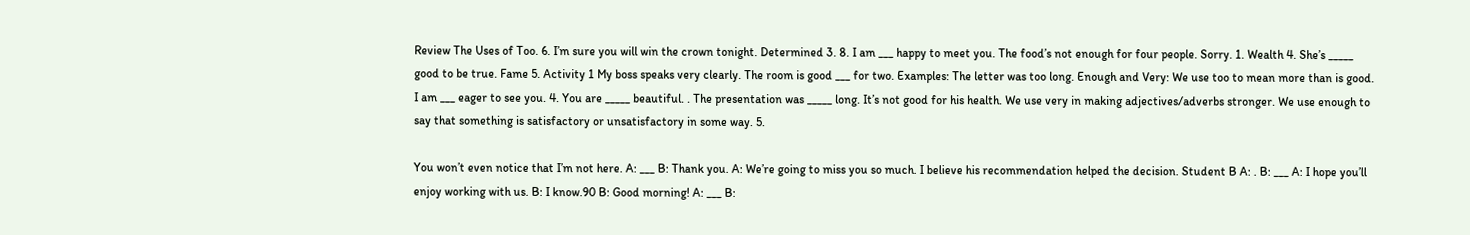Review The Uses of Too. 6. I’m sure you will win the crown tonight. Determined 3. 8. I am ___ happy to meet you. The food’s not enough for four people. Sorry. 1. Wealth 4. She’s _____ good to be true. Fame 5. Activity 1 My boss speaks very clearly. The room is good ___ for two. Examples: The letter was too long. Enough and Very: We use too to mean more than is good. I am ___ eager to see you. 4. You are _____ beautiful. . The presentation was _____ long. It’s not good for his health. We use very in making adjectives/adverbs stronger. We use enough to say that something is satisfactory or unsatisfactory in some way. 5.

You won’t even notice that I’m not here. A: ___ B: Thank you. A: We’re going to miss you so much. I believe his recommendation helped the decision. Student B A: . B: ___ A: I hope you’ll enjoy working with us. B: I know.90 B: Good morning! A: ___ B: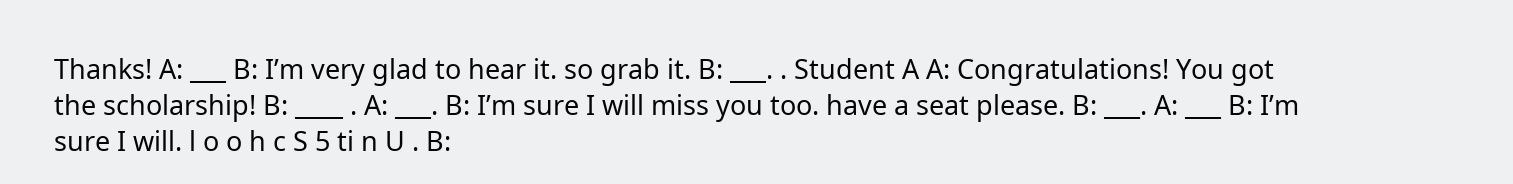Thanks! A: ___ B: I’m very glad to hear it. so grab it. B: ___. . Student A A: Congratulations! You got the scholarship! B: ____ . A: ___. B: I’m sure I will miss you too. have a seat please. B: ___. A: ___ B: I’m sure I will. l o o h c S 5 ti n U . B: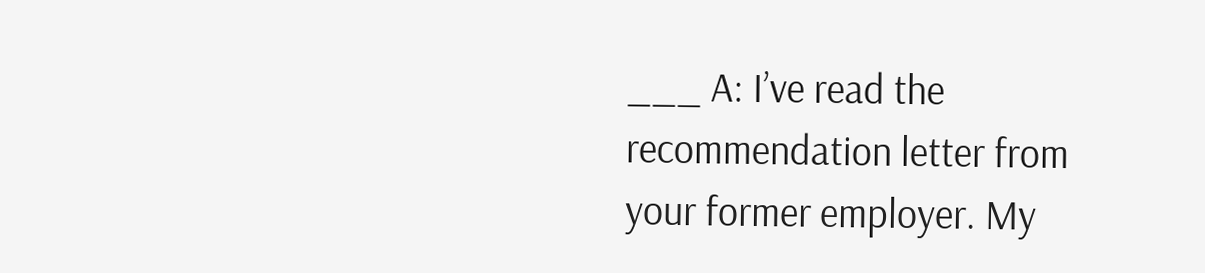___ A: I’ve read the recommendation letter from your former employer. My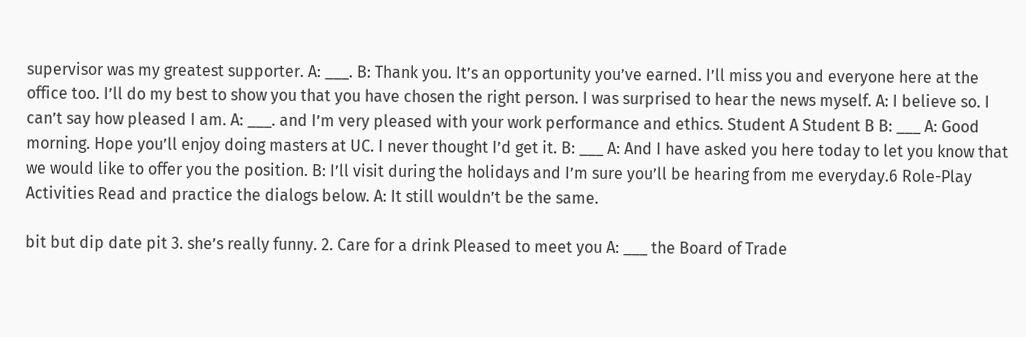supervisor was my greatest supporter. A: ___. B: Thank you. It’s an opportunity you’ve earned. I’ll miss you and everyone here at the office too. I’ll do my best to show you that you have chosen the right person. I was surprised to hear the news myself. A: I believe so. I can’t say how pleased I am. A: ___. and I’m very pleased with your work performance and ethics. Student A Student B B: ___ A: Good morning. Hope you’ll enjoy doing masters at UC. I never thought I’d get it. B: ___ A: And I have asked you here today to let you know that we would like to offer you the position. B: I’ll visit during the holidays and I’m sure you’ll be hearing from me everyday.6 Role-Play Activities Read and practice the dialogs below. A: It still wouldn’t be the same.

bit but dip date pit 3. she’s really funny. 2. Care for a drink Pleased to meet you A: ___ the Board of Trade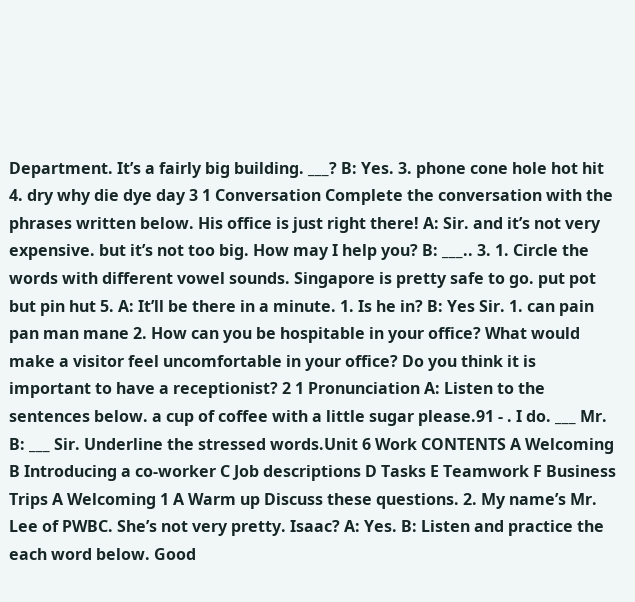Department. It’s a fairly big building. ___? B: Yes. 3. phone cone hole hot hit 4. dry why die dye day 3 1 Conversation Complete the conversation with the phrases written below. His office is just right there! A: Sir. and it’s not very expensive. but it’s not too big. How may I help you? B: ___.. 3. 1. Circle the words with different vowel sounds. Singapore is pretty safe to go. put pot but pin hut 5. A: It’ll be there in a minute. 1. Is he in? B: Yes Sir. 1. can pain pan man mane 2. How can you be hospitable in your office? What would make a visitor feel uncomfortable in your office? Do you think it is important to have a receptionist? 2 1 Pronunciation A: Listen to the sentences below. a cup of coffee with a little sugar please.91 - . I do. ___ Mr. B: ___ Sir. Underline the stressed words.Unit 6 Work CONTENTS A Welcoming B Introducing a co-worker C Job descriptions D Tasks E Teamwork F Business Trips A Welcoming 1 A Warm up Discuss these questions. 2. My name’s Mr. Lee of PWBC. She’s not very pretty. Isaac? A: Yes. B: Listen and practice the each word below. Good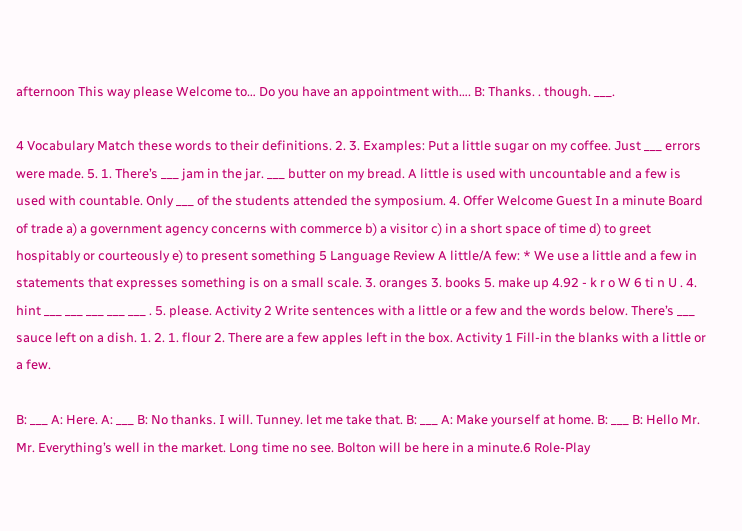afternoon This way please Welcome to… Do you have an appointment with…. B: Thanks. . though. ___.

4 Vocabulary Match these words to their definitions. 2. 3. Examples: Put a little sugar on my coffee. Just ___ errors were made. 5. 1. There’s ___ jam in the jar. ___ butter on my bread. A little is used with uncountable and a few is used with countable. Only ___ of the students attended the symposium. 4. Offer Welcome Guest In a minute Board of trade a) a government agency concerns with commerce b) a visitor c) in a short space of time d) to greet hospitably or courteously e) to present something 5 Language Review A little/A few: * We use a little and a few in statements that expresses something is on a small scale. 3. oranges 3. books 5. make up 4.92 - k r o W 6 ti n U . 4. hint ___ ___ ___ ___ ___ . 5. please. Activity 2 Write sentences with a little or a few and the words below. There’s ___ sauce left on a dish. 1. 2. 1. flour 2. There are a few apples left in the box. Activity 1 Fill-in the blanks with a little or a few.

B: ___ A: Here. A: ___ B: No thanks. I will. Tunney. let me take that. B: ___ A: Make yourself at home. B: ___ B: Hello Mr. Mr. Everything’s well in the market. Long time no see. Bolton will be here in a minute.6 Role-Play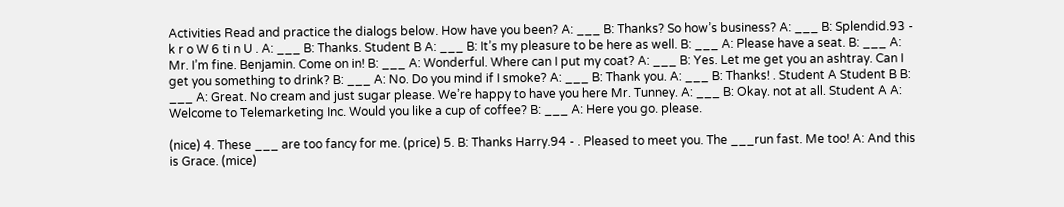Activities Read and practice the dialogs below. How have you been? A: ___ B: Thanks? So how’s business? A: ___ B: Splendid.93 - k r o W 6 ti n U . A: ___ B: Thanks. Student B A: ___ B: It’s my pleasure to be here as well. B: ___ A: Please have a seat. B: ___ A: Mr. I’m fine. Benjamin. Come on in! B: ___ A: Wonderful. Where can I put my coat? A: ___ B: Yes. Let me get you an ashtray. Can I get you something to drink? B: ___ A: No. Do you mind if I smoke? A: ___ B: Thank you. A: ___ B: Thanks! . Student A Student B B: ___ A: Great. No cream and just sugar please. We’re happy to have you here Mr. Tunney. A: ___ B: Okay. not at all. Student A A: Welcome to Telemarketing Inc. Would you like a cup of coffee? B: ___ A: Here you go. please.

(nice) 4. These ___ are too fancy for me. (price) 5. B: Thanks Harry.94 - . Pleased to meet you. The ___run fast. Me too! A: And this is Grace. (mice)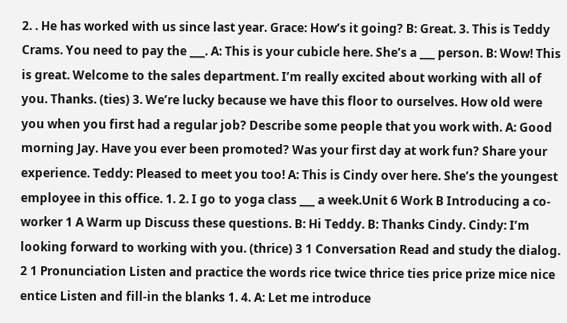2. . He has worked with us since last year. Grace: How’s it going? B: Great. 3. This is Teddy Crams. You need to pay the ___. A: This is your cubicle here. She’s a ___ person. B: Wow! This is great. Welcome to the sales department. I’m really excited about working with all of you. Thanks. (ties) 3. We’re lucky because we have this floor to ourselves. How old were you when you first had a regular job? Describe some people that you work with. A: Good morning Jay. Have you ever been promoted? Was your first day at work fun? Share your experience. Teddy: Pleased to meet you too! A: This is Cindy over here. She’s the youngest employee in this office. 1. 2. I go to yoga class ___ a week.Unit 6 Work B Introducing a co-worker 1 A Warm up Discuss these questions. B: Hi Teddy. B: Thanks Cindy. Cindy: I’m looking forward to working with you. (thrice) 3 1 Conversation Read and study the dialog. 2 1 Pronunciation Listen and practice the words rice twice thrice ties price prize mice nice entice Listen and fill-in the blanks 1. 4. A: Let me introduce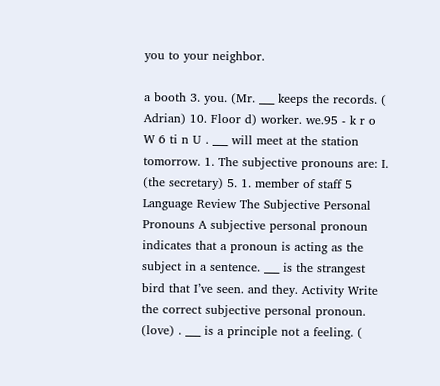you to your neighbor.

a booth 3. you. (Mr. ___ keeps the records. ( Adrian) 10. Floor d) worker. we.95 - k r o W 6 ti n U . ___ will meet at the station tomorrow. 1. The subjective pronouns are: I. (the secretary) 5. 1. member of staff 5 Language Review The Subjective Personal Pronouns A subjective personal pronoun indicates that a pronoun is acting as the subject in a sentence. ___ is the strangest bird that I’ve seen. and they. Activity Write the correct subjective personal pronoun. (love) . ___ is a principle not a feeling. (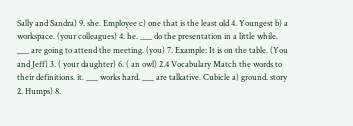Sally and Sandra) 9. she. Employee c) one that is the least old 4. Youngest b) a workspace. (your colleagues) 4. he. ___ do the presentation in a little while. ___ are going to attend the meeting. (you) 7. Example: It is on the table. (You and Jeff) 3. ( your daughter) 6. ( an owl) 2.4 Vocabulary Match the words to their definitions. it. ___ works hard. ___ are talkative. Cubicle a) ground. story 2. Humps) 8.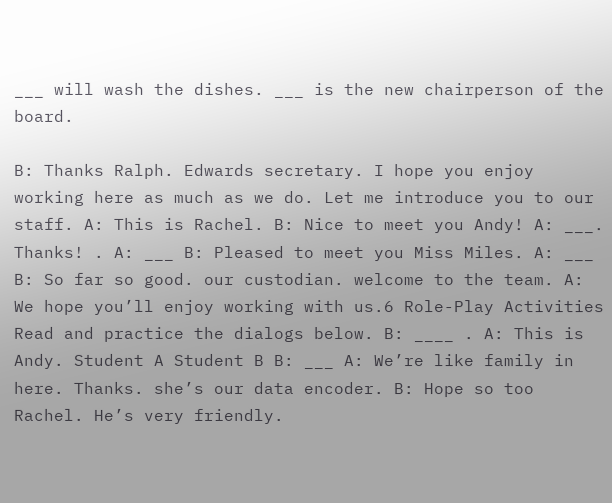___ will wash the dishes. ___ is the new chairperson of the board.

B: Thanks Ralph. Edwards secretary. I hope you enjoy working here as much as we do. Let me introduce you to our staff. A: This is Rachel. B: Nice to meet you Andy! A: ___. Thanks! . A: ___ B: Pleased to meet you Miss Miles. A: ___ B: So far so good. our custodian. welcome to the team. A: We hope you’ll enjoy working with us.6 Role-Play Activities Read and practice the dialogs below. B: ____ . A: This is Andy. Student A Student B B: ___ A: We’re like family in here. Thanks. she’s our data encoder. B: Hope so too Rachel. He’s very friendly.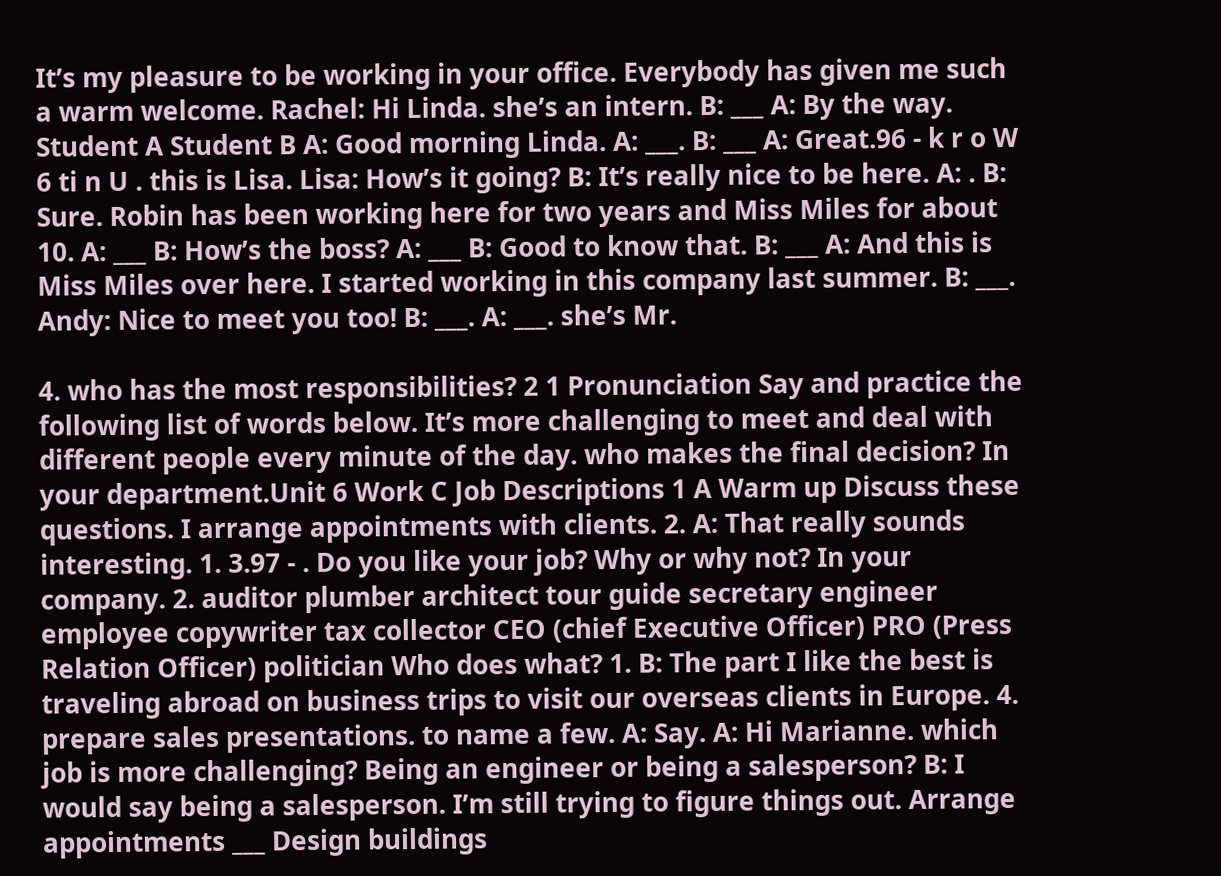It’s my pleasure to be working in your office. Everybody has given me such a warm welcome. Rachel: Hi Linda. she’s an intern. B: ___ A: By the way. Student A Student B A: Good morning Linda. A: ___. B: ___ A: Great.96 - k r o W 6 ti n U . this is Lisa. Lisa: How’s it going? B: It’s really nice to be here. A: . B: Sure. Robin has been working here for two years and Miss Miles for about 10. A: ___ B: How’s the boss? A: ___ B: Good to know that. B: ___ A: And this is Miss Miles over here. I started working in this company last summer. B: ___. Andy: Nice to meet you too! B: ___. A: ___. she’s Mr.

4. who has the most responsibilities? 2 1 Pronunciation Say and practice the following list of words below. It’s more challenging to meet and deal with different people every minute of the day. who makes the final decision? In your department.Unit 6 Work C Job Descriptions 1 A Warm up Discuss these questions. I arrange appointments with clients. 2. A: That really sounds interesting. 1. 3.97 - . Do you like your job? Why or why not? In your company. 2. auditor plumber architect tour guide secretary engineer employee copywriter tax collector CEO (chief Executive Officer) PRO (Press Relation Officer) politician Who does what? 1. B: The part I like the best is traveling abroad on business trips to visit our overseas clients in Europe. 4. prepare sales presentations. to name a few. A: Say. A: Hi Marianne. which job is more challenging? Being an engineer or being a salesperson? B: I would say being a salesperson. I’m still trying to figure things out. Arrange appointments ___ Design buildings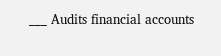___ Audits financial accounts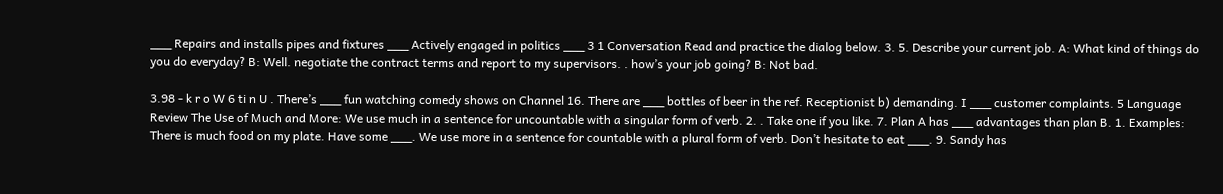___ Repairs and installs pipes and fixtures ___ Actively engaged in politics ___ 3 1 Conversation Read and practice the dialog below. 3. 5. Describe your current job. A: What kind of things do you do everyday? B: Well. negotiate the contract terms and report to my supervisors. . how’s your job going? B: Not bad.

3.98 - k r o W 6 ti n U . There’s ___ fun watching comedy shows on Channel 16. There are ___ bottles of beer in the ref. Receptionist b) demanding. I ___ customer complaints. 5 Language Review The Use of Much and More: We use much in a sentence for uncountable with a singular form of verb. 2. . Take one if you like. 7. Plan A has ___ advantages than plan B. 1. Examples: There is much food on my plate. Have some ___. We use more in a sentence for countable with a plural form of verb. Don’t hesitate to eat ___. 9. Sandy has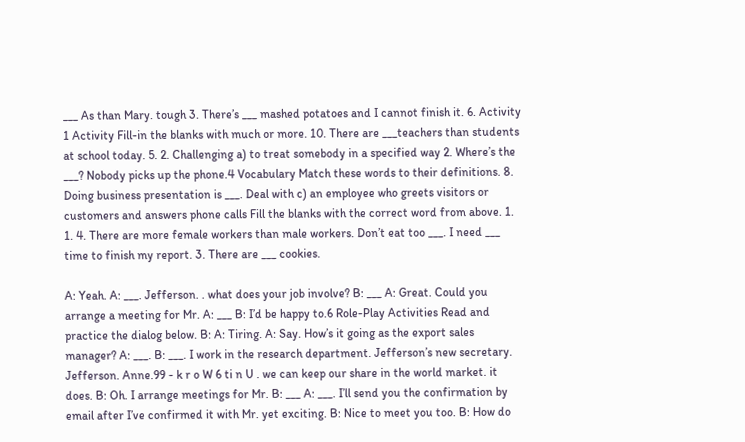___ As than Mary. tough 3. There’s ___ mashed potatoes and I cannot finish it. 6. Activity 1 Activity Fill-in the blanks with much or more. 10. There are ___teachers than students at school today. 5. 2. Challenging a) to treat somebody in a specified way 2. Where’s the ___? Nobody picks up the phone.4 Vocabulary Match these words to their definitions. 8. Doing business presentation is ___. Deal with c) an employee who greets visitors or customers and answers phone calls Fill the blanks with the correct word from above. 1. 1. 4. There are more female workers than male workers. Don’t eat too ___. I need ___ time to finish my report. 3. There are ___ cookies.

A: Yeah. A: ___. Jefferson. . what does your job involve? B: ___ A: Great. Could you arrange a meeting for Mr. A: ___ B: I’d be happy to.6 Role-Play Activities Read and practice the dialog below. B: A: Tiring. A: Say. How’s it going as the export sales manager? A: ___. B: ___. I work in the research department. Jefferson’s new secretary. Jefferson. Anne.99 - k r o W 6 ti n U . we can keep our share in the world market. it does. B: Oh. I arrange meetings for Mr. B: ___ A: ___. I’ll send you the confirmation by email after I’ve confirmed it with Mr. yet exciting. B: Nice to meet you too. B: How do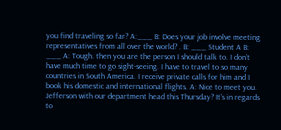you find traveling so far? A:___ B: Does your job involve meeting representatives from all over the world? . B: ___ Student A B: ___ A: Tough. then you are the person I should talk to. I don’t have much time to go sight-seeing. I have to travel to so many countries in South America. I receive private calls for him and I book his domestic and international flights. A: Nice to meet you. Jefferson with our department head this Thursday? It’s in regards to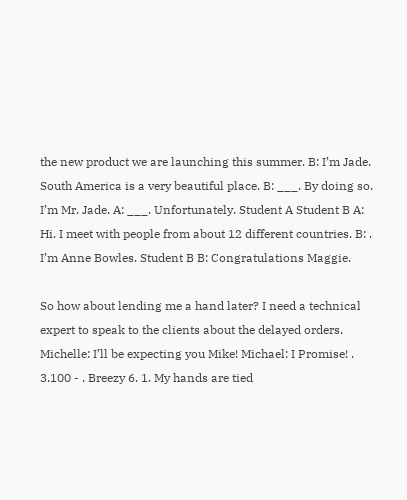the new product we are launching this summer. B: I’m Jade. South America is a very beautiful place. B: ___. By doing so. I’m Mr. Jade. A: ___. Unfortunately. Student A Student B A: Hi. I meet with people from about 12 different countries. B: . I’m Anne Bowles. Student B B: Congratulations Maggie.

So how about lending me a hand later? I need a technical expert to speak to the clients about the delayed orders. Michelle: I’ll be expecting you Mike! Michael: I Promise! . 3.100 - . Breezy 6. 1. My hands are tied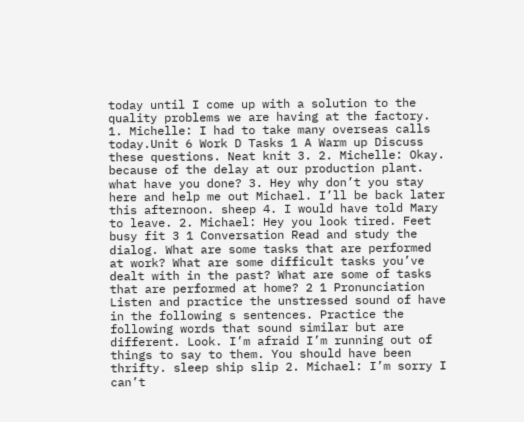today until I come up with a solution to the quality problems we are having at the factory. 1. Michelle: I had to take many overseas calls today.Unit 6 Work D Tasks 1 A Warm up Discuss these questions. Neat knit 3. 2. Michelle: Okay. because of the delay at our production plant. what have you done? 3. Hey why don’t you stay here and help me out Michael. I’ll be back later this afternoon. sheep 4. I would have told Mary to leave. 2. Michael: Hey you look tired. Feet busy fit 3 1 Conversation Read and study the dialog. What are some tasks that are performed at work? What are some difficult tasks you’ve dealt with in the past? What are some of tasks that are performed at home? 2 1 Pronunciation Listen and practice the unstressed sound of have in the following s sentences. Practice the following words that sound similar but are different. Look. I’m afraid I’m running out of things to say to them. You should have been thrifty. sleep ship slip 2. Michael: I’m sorry I can’t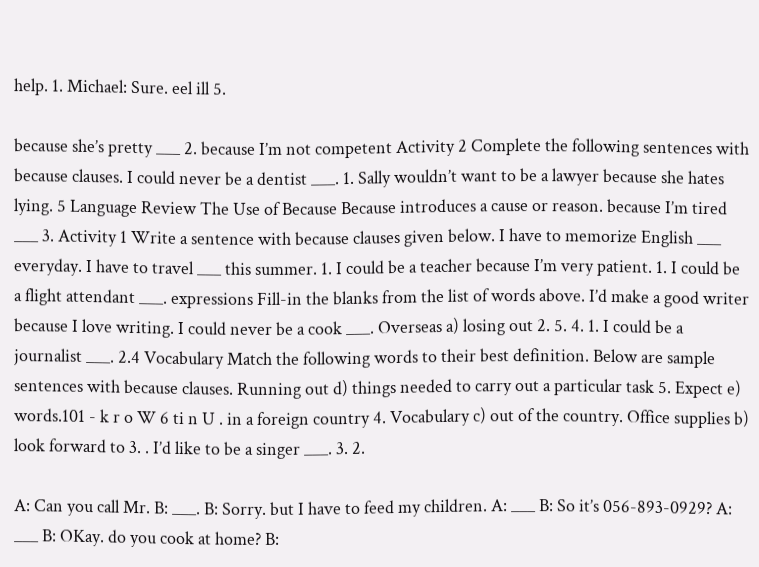help. 1. Michael: Sure. eel ill 5.

because she’s pretty ___ 2. because I’m not competent Activity 2 Complete the following sentences with because clauses. I could never be a dentist ___. 1. Sally wouldn’t want to be a lawyer because she hates lying. 5 Language Review The Use of Because Because introduces a cause or reason. because I’m tired ___ 3. Activity 1 Write a sentence with because clauses given below. I have to memorize English ___ everyday. I have to travel ___ this summer. 1. I could be a teacher because I’m very patient. 1. I could be a flight attendant ___. expressions Fill-in the blanks from the list of words above. I’d make a good writer because I love writing. I could never be a cook ___. Overseas a) losing out 2. 5. 4. 1. I could be a journalist ___. 2.4 Vocabulary Match the following words to their best definition. Below are sample sentences with because clauses. Running out d) things needed to carry out a particular task 5. Expect e) words.101 - k r o W 6 ti n U . in a foreign country 4. Vocabulary c) out of the country. Office supplies b) look forward to 3. . I’d like to be a singer ___. 3. 2.

A: Can you call Mr. B: ___. B: Sorry. but I have to feed my children. A: ___ B: So it’s 056-893-0929? A: ___ B: OKay. do you cook at home? B: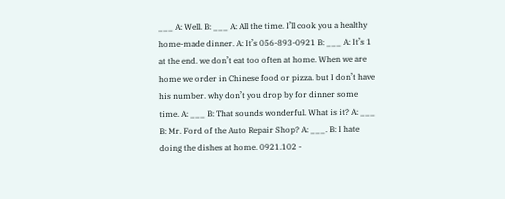___ A: Well. B: ___ A: All the time. I’ll cook you a healthy home-made dinner. A: It’s 056-893-0921 B: ___ A: It’s 1 at the end. we don’t eat too often at home. When we are home we order in Chinese food or pizza. but I don’t have his number. why don’t you drop by for dinner some time. A: ___ B: That sounds wonderful. What is it? A: ___ B: Mr. Ford of the Auto Repair Shop? A: ___. B: I hate doing the dishes at home. 0921.102 -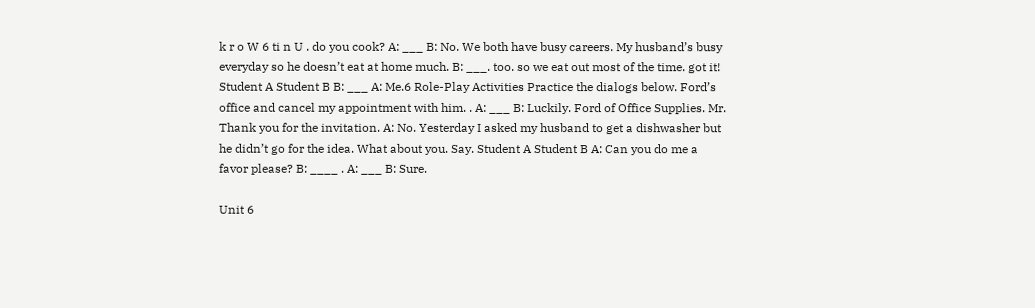k r o W 6 ti n U . do you cook? A: ___ B: No. We both have busy careers. My husband’s busy everyday so he doesn’t eat at home much. B: ___. too. so we eat out most of the time. got it! Student A Student B B: ___ A: Me.6 Role-Play Activities Practice the dialogs below. Ford’s office and cancel my appointment with him. . A: ___ B: Luckily. Ford of Office Supplies. Mr. Thank you for the invitation. A: No. Yesterday I asked my husband to get a dishwasher but he didn’t go for the idea. What about you. Say. Student A Student B A: Can you do me a favor please? B: ____ . A: ___ B: Sure.

Unit 6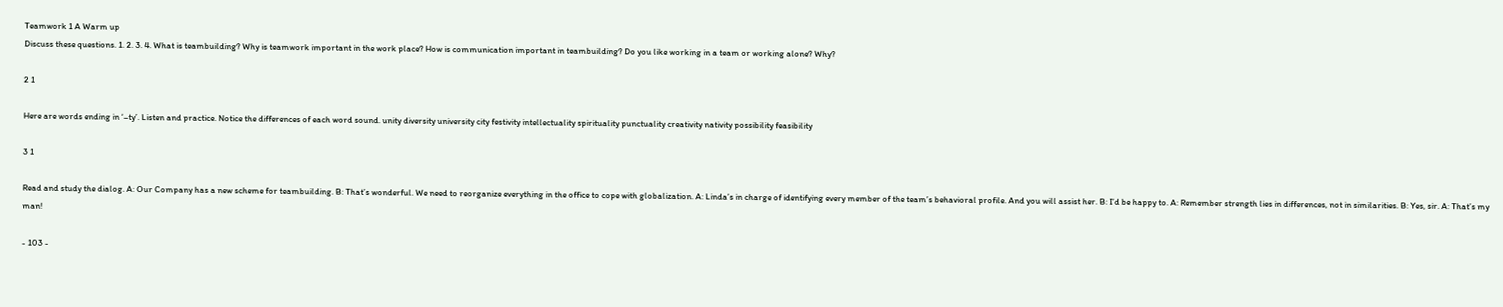Teamwork 1 A Warm up
Discuss these questions. 1. 2. 3. 4. What is teambuilding? Why is teamwork important in the work place? How is communication important in teambuilding? Do you like working in a team or working alone? Why?

2 1

Here are words ending in ‘–ty’. Listen and practice. Notice the differences of each word sound. unity diversity university city festivity intellectuality spirituality punctuality creativity nativity possibility feasibility

3 1

Read and study the dialog. A: Our Company has a new scheme for teambuilding. B: That’s wonderful. We need to reorganize everything in the office to cope with globalization. A: Linda’s in charge of identifying every member of the team’s behavioral profile. And you will assist her. B: I’d be happy to. A: Remember strength lies in differences, not in similarities. B: Yes, sir. A: That’s my man!

- 103 -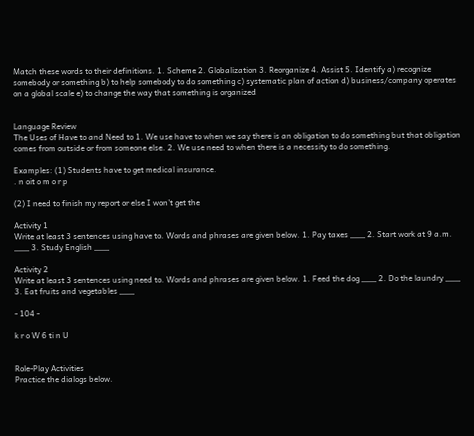Match these words to their definitions. 1. Scheme 2. Globalization 3. Reorganize 4. Assist 5. Identify a) recognize somebody or something b) to help somebody to do something c) systematic plan of action d) business/company operates on a global scale e) to change the way that something is organized


Language Review
The Uses of Have to and Need to 1. We use have to when we say there is an obligation to do something but that obligation comes from outside or from someone else. 2. We use need to when there is a necessity to do something.

Examples: (1) Students have to get medical insurance.
. n oit o m o r p

(2) I need to finish my report or else I won’t get the

Activity 1
Write at least 3 sentences using have to. Words and phrases are given below. 1. Pay taxes ___ 2. Start work at 9 a.m. ___ 3. Study English ___

Activity 2
Write at least 3 sentences using need to. Words and phrases are given below. 1. Feed the dog ___ 2. Do the laundry ___ 3. Eat fruits and vegetables ___

- 104 -

k r o W 6 ti n U


Role-Play Activities
Practice the dialogs below.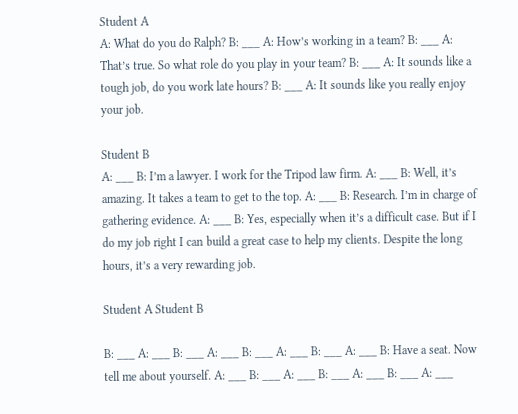Student A
A: What do you do Ralph? B: ___ A: How’s working in a team? B: ___ A: That’s true. So what role do you play in your team? B: ___ A: It sounds like a tough job, do you work late hours? B: ___ A: It sounds like you really enjoy your job.

Student B
A: ___ B: I’m a lawyer. I work for the Tripod law firm. A: ___ B: Well, it’s amazing. It takes a team to get to the top. A: ___ B: Research. I’m in charge of gathering evidence. A: ___ B: Yes, especially when it’s a difficult case. But if I do my job right I can build a great case to help my clients. Despite the long hours, it’s a very rewarding job.

Student A Student B

B: ___ A: ___ B: ___ A: ___ B: ___ A: ___ B: ___ A: ___ B: Have a seat. Now tell me about yourself. A: ___ B: ___ A: ___ B: ___ A: ___ B: ___ A: ___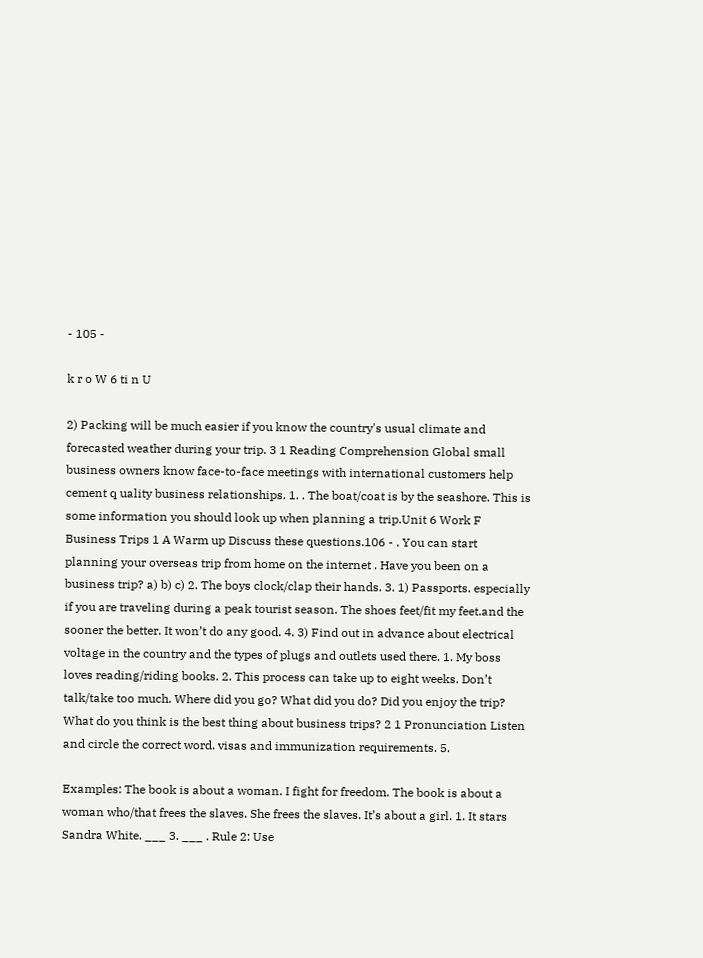- 105 -

k r o W 6 ti n U

2) Packing will be much easier if you know the country's usual climate and forecasted weather during your trip. 3 1 Reading Comprehension Global small business owners know face-to-face meetings with international customers help cement q uality business relationships. 1. . The boat/coat is by the seashore. This is some information you should look up when planning a trip.Unit 6 Work F Business Trips 1 A Warm up Discuss these questions.106 - . You can start planning your overseas trip from home on the internet . Have you been on a business trip? a) b) c) 2. The boys clock/clap their hands. 3. 1) Passports. especially if you are traveling during a peak tourist season. The shoes feet/fit my feet.and the sooner the better. It won’t do any good. 4. 3) Find out in advance about electrical voltage in the country and the types of plugs and outlets used there. 1. My boss loves reading/riding books. 2. This process can take up to eight weeks. Don’t talk/take too much. Where did you go? What did you do? Did you enjoy the trip? What do you think is the best thing about business trips? 2 1 Pronunciation Listen and circle the correct word. visas and immunization requirements. 5.

Examples: The book is about a woman. I fight for freedom. The book is about a woman who/that frees the slaves. She frees the slaves. It’s about a girl. 1. It stars Sandra White. ___ 3. ___ . Rule 2: Use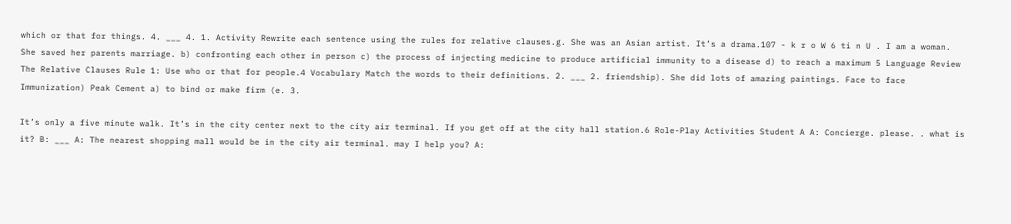which or that for things. 4. ___ 4. 1. Activity Rewrite each sentence using the rules for relative clauses.g. She was an Asian artist. It’s a drama.107 - k r o W 6 ti n U . I am a woman. She saved her parents marriage. b) confronting each other in person c) the process of injecting medicine to produce artificial immunity to a disease d) to reach a maximum 5 Language Review The Relative Clauses Rule 1: Use who or that for people.4 Vocabulary Match the words to their definitions. 2. ___ 2. friendship). She did lots of amazing paintings. Face to face Immunization) Peak Cement a) to bind or make firm (e. 3.

It’s only a five minute walk. It’s in the city center next to the city air terminal. If you get off at the city hall station.6 Role-Play Activities Student A A: Concierge. please. . what is it? B: ___ A: The nearest shopping mall would be in the city air terminal. may I help you? A: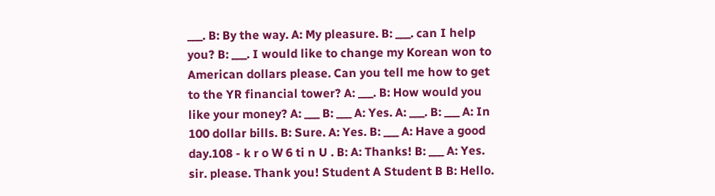___. B: By the way. A: My pleasure. B: ___. can I help you? B: ___. I would like to change my Korean won to American dollars please. Can you tell me how to get to the YR financial tower? A: ___. B: How would you like your money? A: ___ B: ___ A: Yes. A: ___. B: ___ A: In 100 dollar bills. B: Sure. A: Yes. B: ___ A: Have a good day.108 - k r o W 6 ti n U . B: A: Thanks! B: ___ A: Yes. sir. please. Thank you! Student A Student B B: Hello.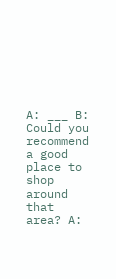A: ___ B: Could you recommend a good place to shop around that area? A: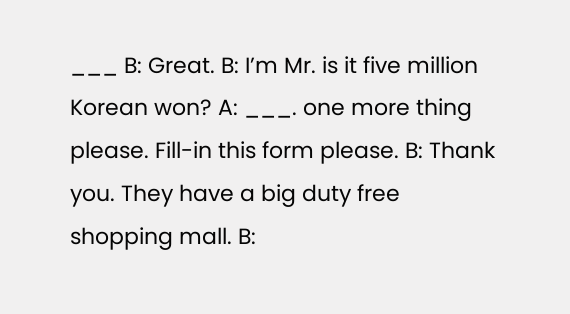___ B: Great. B: I’m Mr. is it five million Korean won? A: ___. one more thing please. Fill-in this form please. B: Thank you. They have a big duty free shopping mall. B: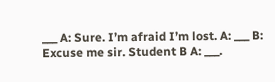___ A: Sure. I’m afraid I’m lost. A: ___ B: Excuse me sir. Student B A: ___.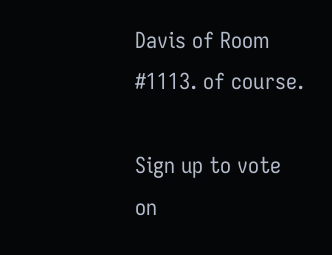Davis of Room #1113. of course.

Sign up to vote on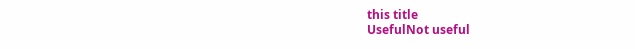this title
UsefulNot useful